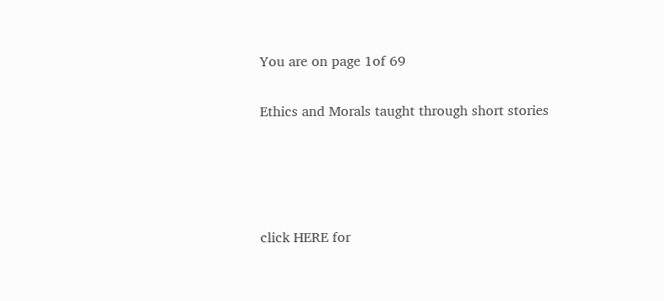You are on page 1of 69

Ethics and Morals taught through short stories




click HERE for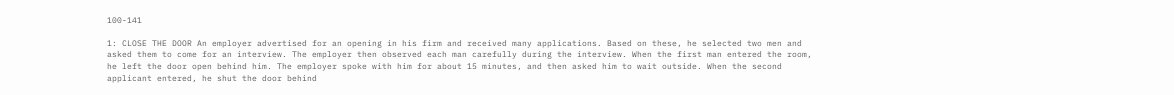100-141

1: CLOSE THE DOOR An employer advertised for an opening in his firm and received many applications. Based on these, he selected two men and asked them to come for an interview. The employer then observed each man carefully during the interview. When the first man entered the room, he left the door open behind him. The employer spoke with him for about 15 minutes, and then asked him to wait outside. When the second applicant entered, he shut the door behind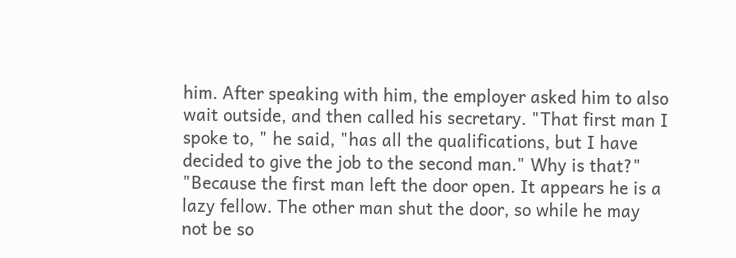him. After speaking with him, the employer asked him to also wait outside, and then called his secretary. "That first man I spoke to, " he said, "has all the qualifications, but I have decided to give the job to the second man." Why is that?" "Because the first man left the door open. It appears he is a lazy fellow. The other man shut the door, so while he may not be so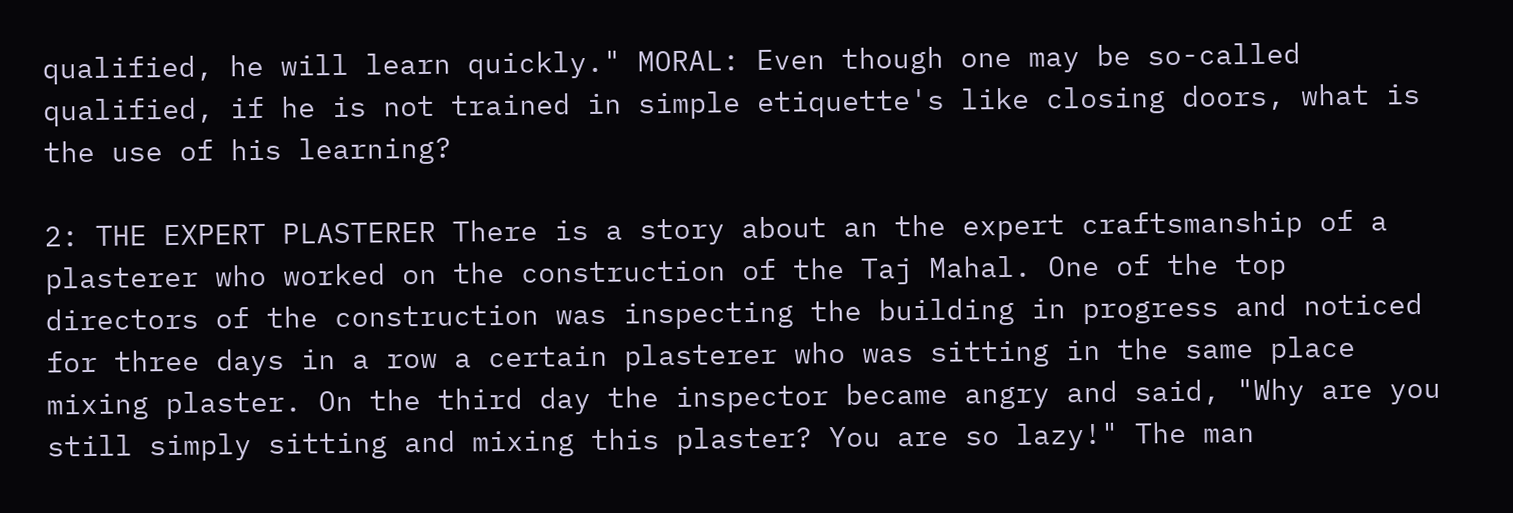qualified, he will learn quickly." MORAL: Even though one may be so-called qualified, if he is not trained in simple etiquette's like closing doors, what is the use of his learning?

2: THE EXPERT PLASTERER There is a story about an the expert craftsmanship of a plasterer who worked on the construction of the Taj Mahal. One of the top directors of the construction was inspecting the building in progress and noticed for three days in a row a certain plasterer who was sitting in the same place mixing plaster. On the third day the inspector became angry and said, "Why are you still simply sitting and mixing this plaster? You are so lazy!" The man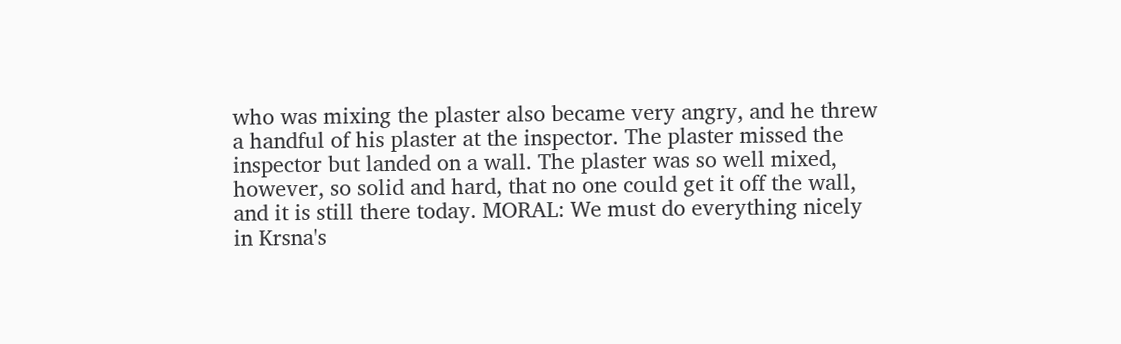who was mixing the plaster also became very angry, and he threw a handful of his plaster at the inspector. The plaster missed the inspector but landed on a wall. The plaster was so well mixed, however, so solid and hard, that no one could get it off the wall, and it is still there today. MORAL: We must do everything nicely in Krsna's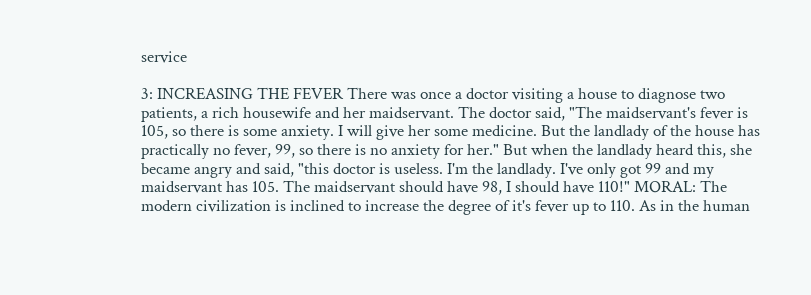service

3: INCREASING THE FEVER There was once a doctor visiting a house to diagnose two patients, a rich housewife and her maidservant. The doctor said, "The maidservant's fever is 105, so there is some anxiety. I will give her some medicine. But the landlady of the house has practically no fever, 99, so there is no anxiety for her." But when the landlady heard this, she became angry and said, "this doctor is useless. I'm the landlady. I've only got 99 and my maidservant has 105. The maidservant should have 98, I should have 110!" MORAL: The modern civilization is inclined to increase the degree of it's fever up to 110. As in the human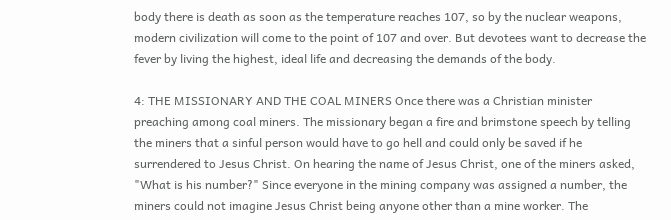body there is death as soon as the temperature reaches 107, so by the nuclear weapons, modern civilization will come to the point of 107 and over. But devotees want to decrease the fever by living the highest, ideal life and decreasing the demands of the body.

4: THE MISSIONARY AND THE COAL MINERS Once there was a Christian minister preaching among coal miners. The missionary began a fire and brimstone speech by telling the miners that a sinful person would have to go hell and could only be saved if he surrendered to Jesus Christ. On hearing the name of Jesus Christ, one of the miners asked, "What is his number?" Since everyone in the mining company was assigned a number, the miners could not imagine Jesus Christ being anyone other than a mine worker. The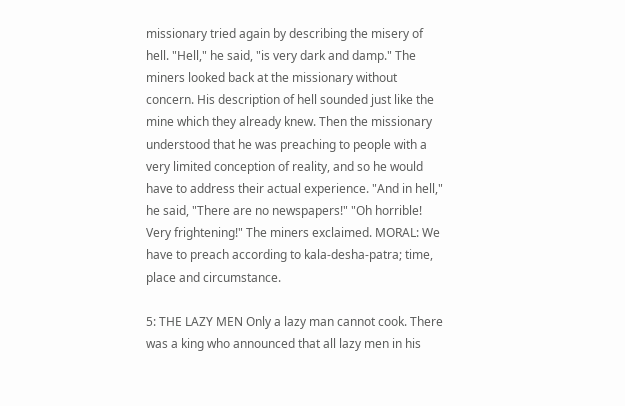missionary tried again by describing the misery of hell. "Hell," he said, "is very dark and damp." The miners looked back at the missionary without concern. His description of hell sounded just like the mine which they already knew. Then the missionary understood that he was preaching to people with a very limited conception of reality, and so he would have to address their actual experience. "And in hell," he said, "There are no newspapers!" "Oh horrible! Very frightening!" The miners exclaimed. MORAL: We have to preach according to kala-desha-patra; time, place and circumstance.

5: THE LAZY MEN Only a lazy man cannot cook. There was a king who announced that all lazy men in his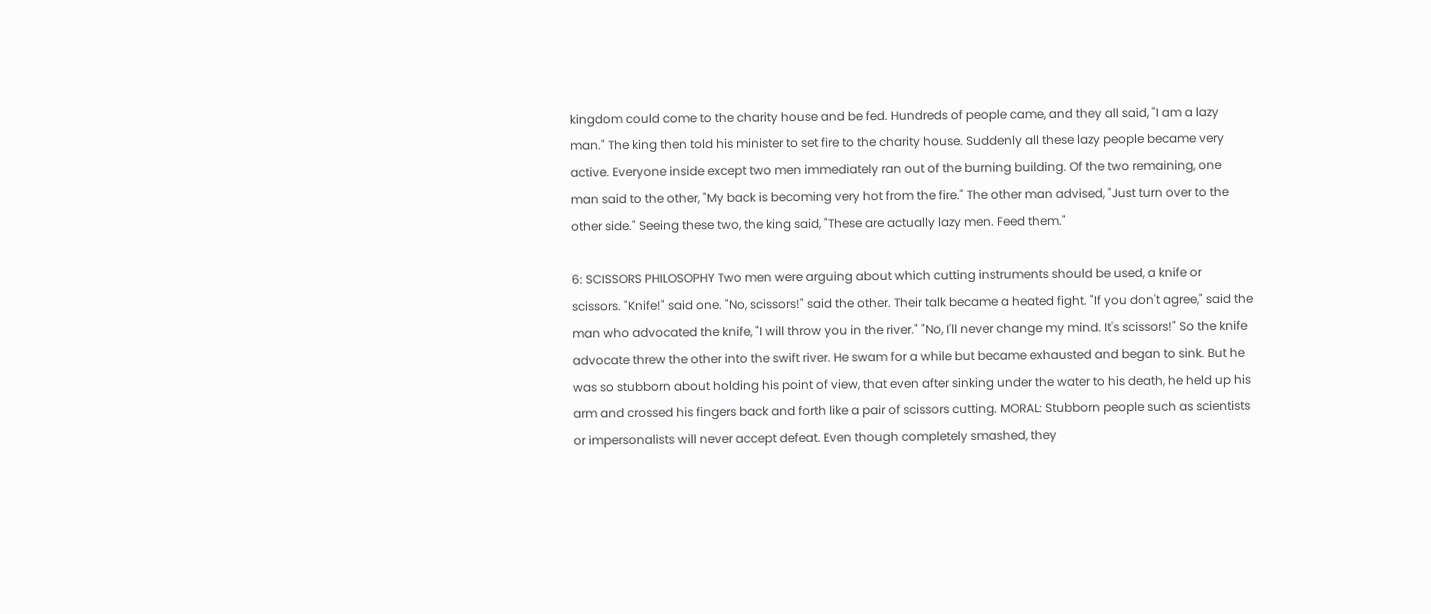kingdom could come to the charity house and be fed. Hundreds of people came, and they all said, "I am a lazy man." The king then told his minister to set fire to the charity house. Suddenly all these lazy people became very active. Everyone inside except two men immediately ran out of the burning building. Of the two remaining, one man said to the other, "My back is becoming very hot from the fire." The other man advised, "Just turn over to the other side." Seeing these two, the king said, "These are actually lazy men. Feed them."

6: SCISSORS PHILOSOPHY Two men were arguing about which cutting instruments should be used, a knife or scissors. "Knife!" said one. "No, scissors!" said the other. Their talk became a heated fight. "If you don't agree," said the man who advocated the knife, "I will throw you in the river." "No, I'll never change my mind. It's scissors!" So the knife advocate threw the other into the swift river. He swam for a while but became exhausted and began to sink. But he was so stubborn about holding his point of view, that even after sinking under the water to his death, he held up his arm and crossed his fingers back and forth like a pair of scissors cutting. MORAL: Stubborn people such as scientists or impersonalists will never accept defeat. Even though completely smashed, they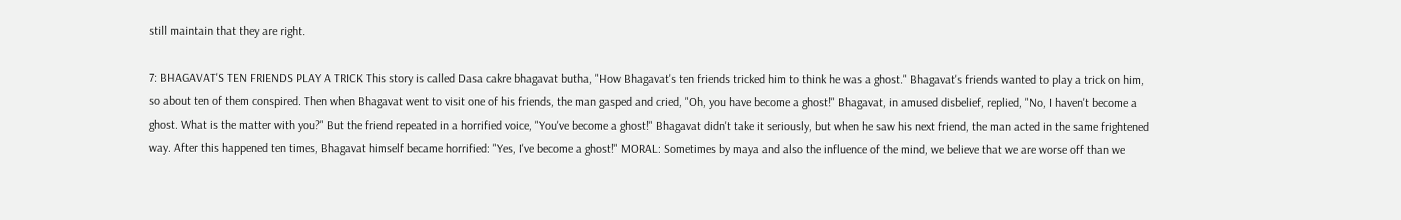still maintain that they are right.

7: BHAGAVAT'S TEN FRIENDS PLAY A TRICK This story is called Dasa cakre bhagavat butha, "How Bhagavat's ten friends tricked him to think he was a ghost." Bhagavat's friends wanted to play a trick on him, so about ten of them conspired. Then when Bhagavat went to visit one of his friends, the man gasped and cried, "Oh, you have become a ghost!" Bhagavat, in amused disbelief, replied, "No, I haven't become a ghost. What is the matter with you?" But the friend repeated in a horrified voice, "You've become a ghost!" Bhagavat didn't take it seriously, but when he saw his next friend, the man acted in the same frightened way. After this happened ten times, Bhagavat himself became horrified: "Yes, I've become a ghost!" MORAL: Sometimes by maya and also the influence of the mind, we believe that we are worse off than we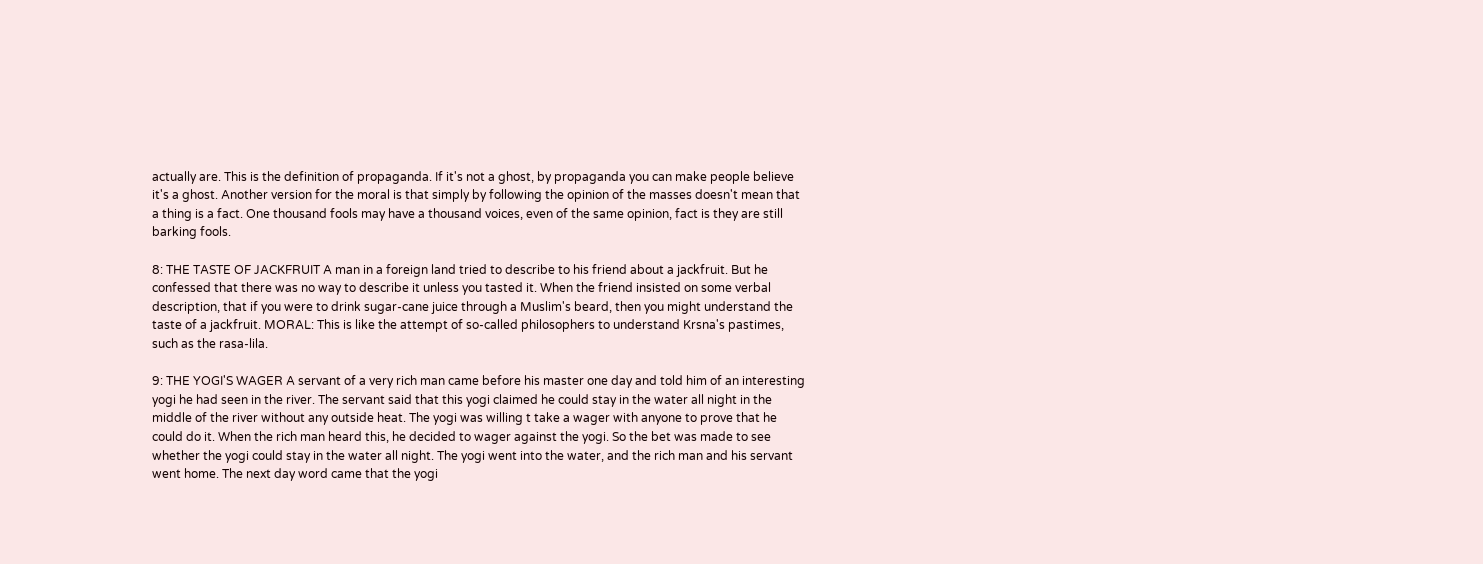actually are. This is the definition of propaganda. If it's not a ghost, by propaganda you can make people believe it's a ghost. Another version for the moral is that simply by following the opinion of the masses doesn't mean that a thing is a fact. One thousand fools may have a thousand voices, even of the same opinion, fact is they are still barking fools.

8: THE TASTE OF JACKFRUIT A man in a foreign land tried to describe to his friend about a jackfruit. But he confessed that there was no way to describe it unless you tasted it. When the friend insisted on some verbal description, that if you were to drink sugar-cane juice through a Muslim's beard, then you might understand the taste of a jackfruit. MORAL: This is like the attempt of so-called philosophers to understand Krsna's pastimes, such as the rasa-lila.

9: THE YOGI'S WAGER A servant of a very rich man came before his master one day and told him of an interesting yogi he had seen in the river. The servant said that this yogi claimed he could stay in the water all night in the middle of the river without any outside heat. The yogi was willing t take a wager with anyone to prove that he could do it. When the rich man heard this, he decided to wager against the yogi. So the bet was made to see whether the yogi could stay in the water all night. The yogi went into the water, and the rich man and his servant went home. The next day word came that the yogi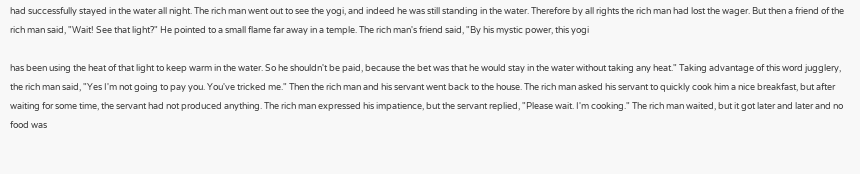had successfully stayed in the water all night. The rich man went out to see the yogi, and indeed he was still standing in the water. Therefore by all rights the rich man had lost the wager. But then a friend of the rich man said, "Wait! See that light?" He pointed to a small flame far away in a temple. The rich man's friend said, "By his mystic power, this yogi

has been using the heat of that light to keep warm in the water. So he shouldn't be paid, because the bet was that he would stay in the water without taking any heat." Taking advantage of this word jugglery, the rich man said, "Yes I'm not going to pay you. You've tricked me." Then the rich man and his servant went back to the house. The rich man asked his servant to quickly cook him a nice breakfast, but after waiting for some time, the servant had not produced anything. The rich man expressed his impatience, but the servant replied, "Please wait. I'm cooking." The rich man waited, but it got later and later and no food was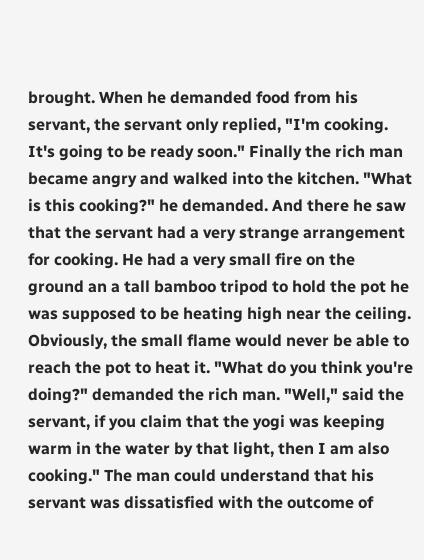brought. When he demanded food from his servant, the servant only replied, "I'm cooking. It's going to be ready soon." Finally the rich man became angry and walked into the kitchen. "What is this cooking?" he demanded. And there he saw that the servant had a very strange arrangement for cooking. He had a very small fire on the ground an a tall bamboo tripod to hold the pot he was supposed to be heating high near the ceiling. Obviously, the small flame would never be able to reach the pot to heat it. "What do you think you're doing?" demanded the rich man. "Well," said the servant, if you claim that the yogi was keeping warm in the water by that light, then I am also cooking." The man could understand that his servant was dissatisfied with the outcome of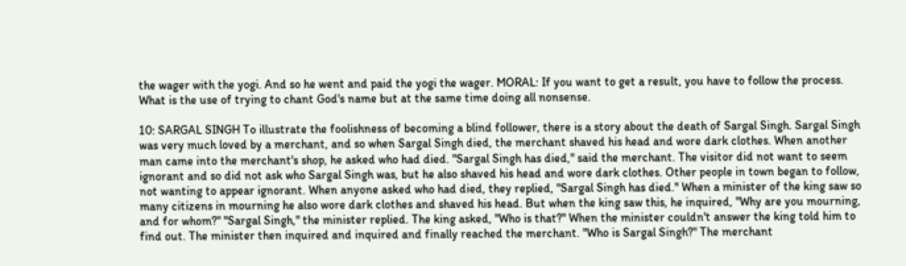the wager with the yogi. And so he went and paid the yogi the wager. MORAL: If you want to get a result, you have to follow the process. What is the use of trying to chant God's name but at the same time doing all nonsense.

10: SARGAL SINGH To illustrate the foolishness of becoming a blind follower, there is a story about the death of Sargal Singh. Sargal Singh was very much loved by a merchant, and so when Sargal Singh died, the merchant shaved his head and wore dark clothes. When another man came into the merchant's shop, he asked who had died. "Sargal Singh has died," said the merchant. The visitor did not want to seem ignorant and so did not ask who Sargal Singh was, but he also shaved his head and wore dark clothes. Other people in town began to follow, not wanting to appear ignorant. When anyone asked who had died, they replied, "Sargal Singh has died." When a minister of the king saw so many citizens in mourning he also wore dark clothes and shaved his head. But when the king saw this, he inquired, "Why are you mourning, and for whom?" "Sargal Singh," the minister replied. The king asked, "Who is that?" When the minister couldn't answer the king told him to find out. The minister then inquired and inquired and finally reached the merchant. "Who is Sargal Singh?" The merchant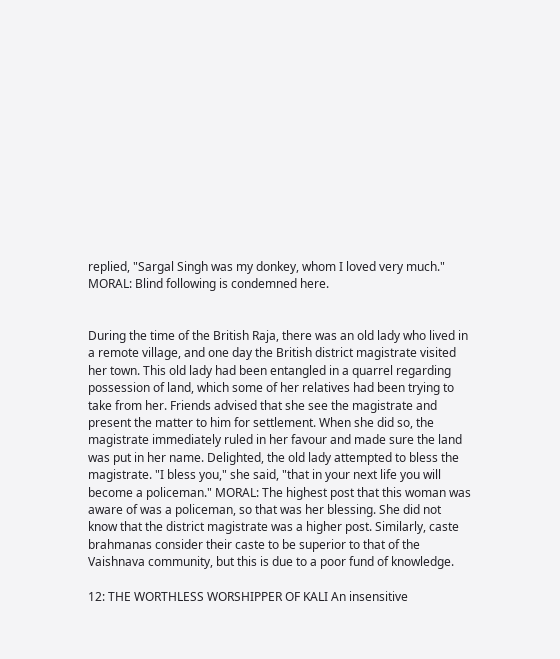replied, "Sargal Singh was my donkey, whom I loved very much." MORAL: Blind following is condemned here.


During the time of the British Raja, there was an old lady who lived in a remote village, and one day the British district magistrate visited her town. This old lady had been entangled in a quarrel regarding possession of land, which some of her relatives had been trying to take from her. Friends advised that she see the magistrate and present the matter to him for settlement. When she did so, the magistrate immediately ruled in her favour and made sure the land was put in her name. Delighted, the old lady attempted to bless the magistrate. "I bless you," she said, "that in your next life you will become a policeman." MORAL: The highest post that this woman was aware of was a policeman, so that was her blessing. She did not know that the district magistrate was a higher post. Similarly, caste brahmanas consider their caste to be superior to that of the Vaishnava community, but this is due to a poor fund of knowledge.

12: THE WORTHLESS WORSHIPPER OF KALI An insensitive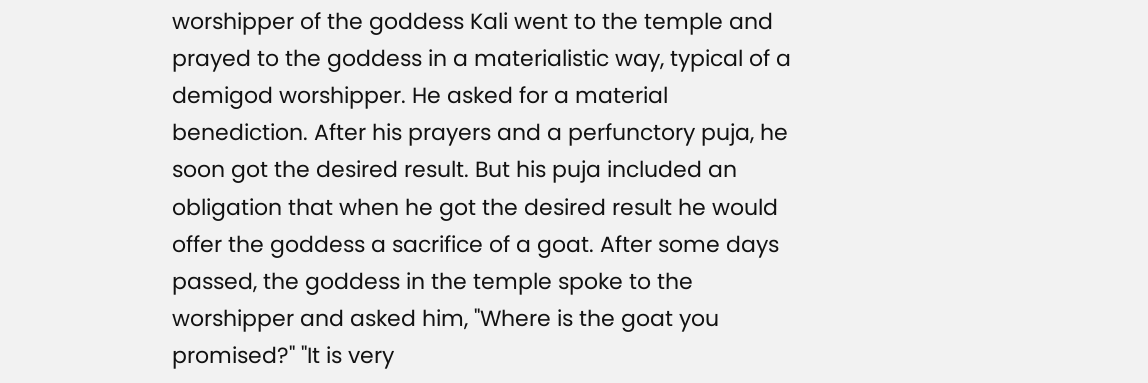worshipper of the goddess Kali went to the temple and prayed to the goddess in a materialistic way, typical of a demigod worshipper. He asked for a material benediction. After his prayers and a perfunctory puja, he soon got the desired result. But his puja included an obligation that when he got the desired result he would offer the goddess a sacrifice of a goat. After some days passed, the goddess in the temple spoke to the worshipper and asked him, "Where is the goat you promised?" "It is very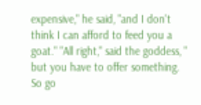expensive," he said, "and I don't think I can afford to feed you a goat." "All right," said the goddess, " but you have to offer something. So go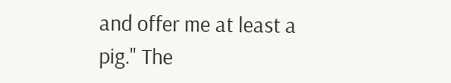and offer me at least a pig." The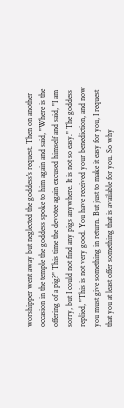worshipper went away but neglected the goddess's request. Then on another occasion in the temple the goddess spoke to him again and said, "Where is the offering of a pig?" This time the devotee again excused himself and said, "I am sorry, but I could not find any pigs anywhere. It is not so easy." The goddess replied, "This is not very good. You have received your benediction, and now you must give something in return. But just to make it easy for you, I request that you at least offer something that is available for you. So why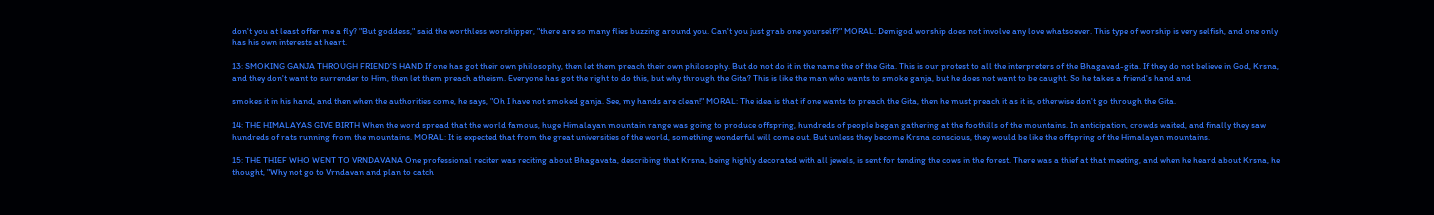don't you at least offer me a fly? "But goddess," said the worthless worshipper, "there are so many flies buzzing around you. Can't you just grab one yourself?" MORAL: Demigod worship does not involve any love whatsoever. This type of worship is very selfish, and one only has his own interests at heart.

13: SMOKING GANJA THROUGH FRIEND'S HAND If one has got their own philosophy, then let them preach their own philosophy. But do not do it in the name the of the Gita. This is our protest to all the interpreters of the Bhagavad-gita. If they do not believe in God, Krsna, and they don't want to surrender to Him, then let them preach atheism. Everyone has got the right to do this, but why through the Gita? This is like the man who wants to smoke ganja, but he does not want to be caught. So he takes a friend's hand and

smokes it in his hand, and then when the authorities come, he says, "Oh I have not smoked ganja. See, my hands are clean!" MORAL: The idea is that if one wants to preach the Gita, then he must preach it as it is, otherwise don't go through the Gita.

14: THE HIMALAYAS GIVE BIRTH When the word spread that the world famous, huge Himalayan mountain range was going to produce offspring, hundreds of people began gathering at the foothills of the mountains. In anticipation, crowds waited, and finally they saw hundreds of rats running from the mountains. MORAL: It is expected that from the great universities of the world, something wonderful will come out. But unless they become Krsna conscious, they would be like the offspring of the Himalayan mountains.

15: THE THIEF WHO WENT TO VRNDAVANA One professional reciter was reciting about Bhagavata, describing that Krsna, being highly decorated with all jewels, is sent for tending the cows in the forest. There was a thief at that meeting, and when he heard about Krsna, he thought, "Why not go to Vrndavan and plan to catch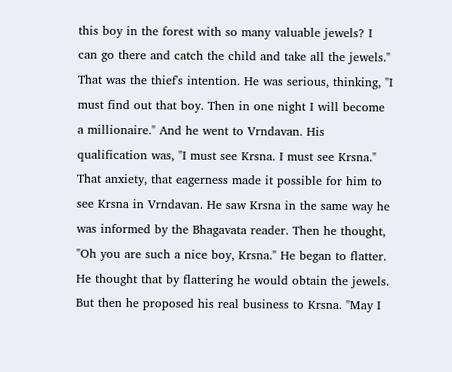this boy in the forest with so many valuable jewels? I can go there and catch the child and take all the jewels." That was the thief's intention. He was serious, thinking, "I must find out that boy. Then in one night I will become a millionaire." And he went to Vrndavan. His qualification was, "I must see Krsna. I must see Krsna." That anxiety, that eagerness made it possible for him to see Krsna in Vrndavan. He saw Krsna in the same way he was informed by the Bhagavata reader. Then he thought, "Oh you are such a nice boy, Krsna." He began to flatter. He thought that by flattering he would obtain the jewels. But then he proposed his real business to Krsna. "May I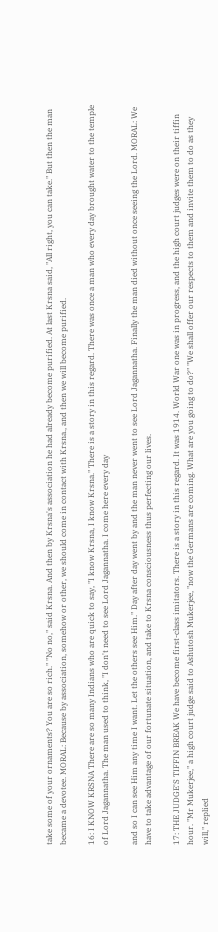take some of your ornaments? You are so rich." "No no," said Krsna. And then by Krsna's association he had already become purified. At last Krsna said, "All right, you can take." But then the man became a devotee. MORAL: Because by association, somehow or other, we should come in contact with Krsna., and then we will become purified.

16: I KNOW KRSNA There are so many Indians who are quick to say, "I know Krsna, I know Krsna." There is a story in this regard. There was once a man who every day brought water to the temple of Lord Jagannatha. The man used to think, "I don't need to see Lord Jagannatha. I come here every day

and so I can see Him any time I want. Let the others see Him." Day after day went by and the man never went to see Lord Jagannatha. Finally the man died without once seeing the Lord. MORAL: We have to take advantage of our fortunate situation, and take to Krsna consciousness thus perfecting our lives.

17: THE JUDGE'S TIFFIN BREAK We have become first-class imitators. There is a story in this regard. It was 1914. World War one was in progress, and the high court judges were on their tiffin hour. "Mr Mukerjee," a high court judge said to Ashutosh Mukerjee, "now the Germans are coming. What are you going to do?" "We shall offer our respects to them and invite them to do as they will," replied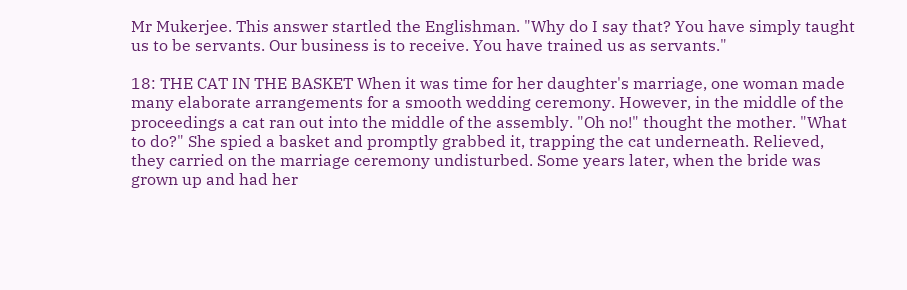Mr Mukerjee. This answer startled the Englishman. "Why do I say that? You have simply taught us to be servants. Our business is to receive. You have trained us as servants."

18: THE CAT IN THE BASKET When it was time for her daughter's marriage, one woman made many elaborate arrangements for a smooth wedding ceremony. However, in the middle of the proceedings a cat ran out into the middle of the assembly. "Oh no!" thought the mother. "What to do?" She spied a basket and promptly grabbed it, trapping the cat underneath. Relieved, they carried on the marriage ceremony undisturbed. Some years later, when the bride was grown up and had her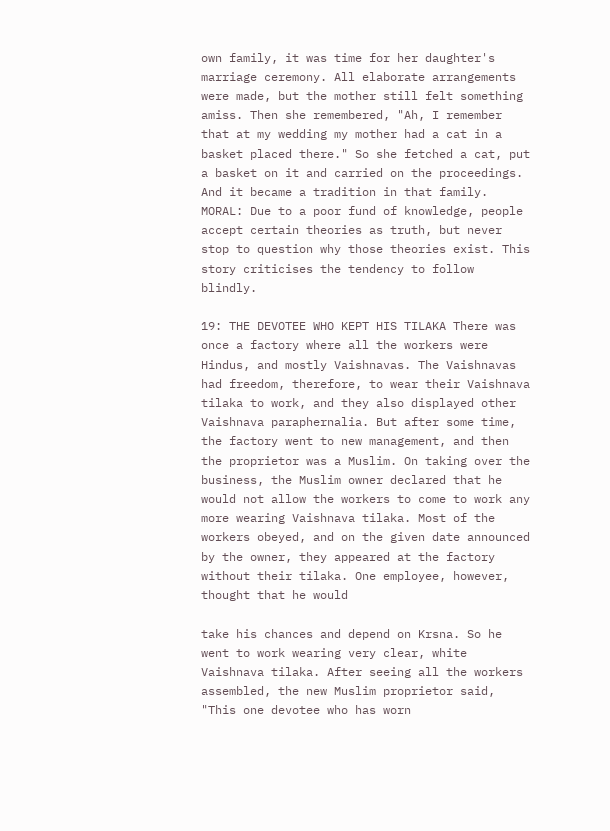own family, it was time for her daughter's marriage ceremony. All elaborate arrangements were made, but the mother still felt something amiss. Then she remembered, "Ah, I remember that at my wedding my mother had a cat in a basket placed there." So she fetched a cat, put a basket on it and carried on the proceedings. And it became a tradition in that family. MORAL: Due to a poor fund of knowledge, people accept certain theories as truth, but never stop to question why those theories exist. This story criticises the tendency to follow blindly.

19: THE DEVOTEE WHO KEPT HIS TILAKA There was once a factory where all the workers were Hindus, and mostly Vaishnavas. The Vaishnavas had freedom, therefore, to wear their Vaishnava tilaka to work, and they also displayed other Vaishnava paraphernalia. But after some time, the factory went to new management, and then the proprietor was a Muslim. On taking over the business, the Muslim owner declared that he would not allow the workers to come to work any more wearing Vaishnava tilaka. Most of the workers obeyed, and on the given date announced by the owner, they appeared at the factory without their tilaka. One employee, however, thought that he would

take his chances and depend on Krsna. So he went to work wearing very clear, white Vaishnava tilaka. After seeing all the workers assembled, the new Muslim proprietor said, "This one devotee who has worn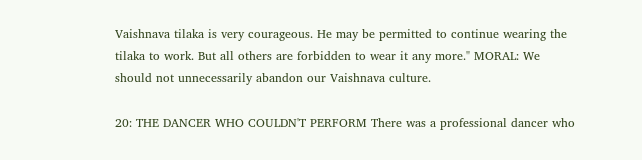Vaishnava tilaka is very courageous. He may be permitted to continue wearing the tilaka to work. But all others are forbidden to wear it any more." MORAL: We should not unnecessarily abandon our Vaishnava culture.

20: THE DANCER WHO COULDN'T PERFORM There was a professional dancer who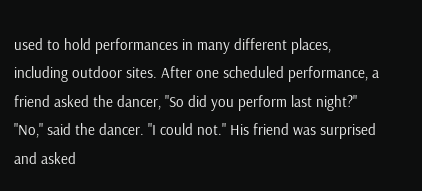used to hold performances in many different places, including outdoor sites. After one scheduled performance, a friend asked the dancer, "So did you perform last night?" "No," said the dancer. "I could not." His friend was surprised and asked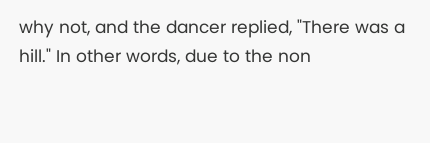why not, and the dancer replied, "There was a hill." In other words, due to the non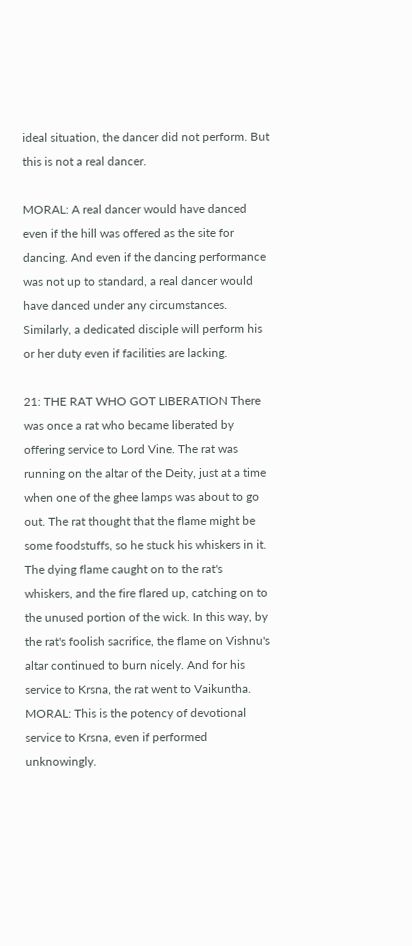ideal situation, the dancer did not perform. But this is not a real dancer.

MORAL: A real dancer would have danced even if the hill was offered as the site for dancing. And even if the dancing performance was not up to standard, a real dancer would have danced under any circumstances. Similarly, a dedicated disciple will perform his or her duty even if facilities are lacking.

21: THE RAT WHO GOT LIBERATION There was once a rat who became liberated by offering service to Lord Vine. The rat was running on the altar of the Deity, just at a time when one of the ghee lamps was about to go out. The rat thought that the flame might be some foodstuffs, so he stuck his whiskers in it. The dying flame caught on to the rat's whiskers, and the fire flared up, catching on to the unused portion of the wick. In this way, by the rat's foolish sacrifice, the flame on Vishnu's altar continued to burn nicely. And for his service to Krsna, the rat went to Vaikuntha. MORAL: This is the potency of devotional service to Krsna, even if performed unknowingly.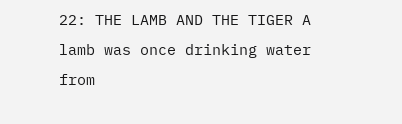22: THE LAMB AND THE TIGER A lamb was once drinking water from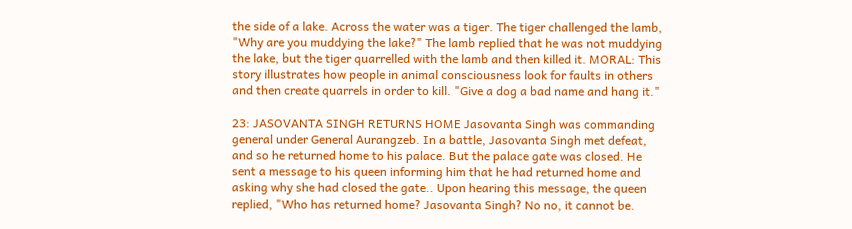the side of a lake. Across the water was a tiger. The tiger challenged the lamb, "Why are you muddying the lake?" The lamb replied that he was not muddying the lake, but the tiger quarrelled with the lamb and then killed it. MORAL: This story illustrates how people in animal consciousness look for faults in others and then create quarrels in order to kill. "Give a dog a bad name and hang it."

23: JASOVANTA SINGH RETURNS HOME Jasovanta Singh was commanding general under General Aurangzeb. In a battle, Jasovanta Singh met defeat, and so he returned home to his palace. But the palace gate was closed. He sent a message to his queen informing him that he had returned home and asking why she had closed the gate.. Upon hearing this message, the queen replied, "Who has returned home? Jasovanta Singh? No no, it cannot be.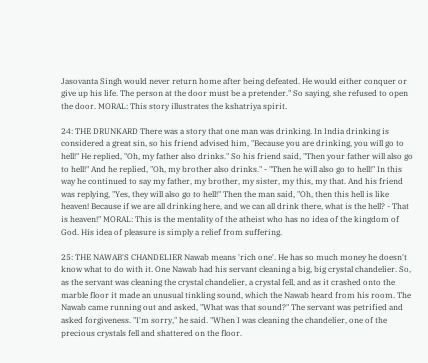Jasovanta Singh would never return home after being defeated. He would either conquer or give up his life. The person at the door must be a pretender." So saying, she refused to open the door. MORAL: This story illustrates the kshatriya spirit.

24: THE DRUNKARD There was a story that one man was drinking. In India drinking is considered a great sin, so his friend advised him, "Because you are drinking, you will go to hell!" He replied, "Oh, my father also drinks." So his friend said, "Then your father will also go to hell!" And he replied, "Oh, my brother also drinks." - "Then he will also go to hell!" In this way he continued to say my father, my brother, my sister, my this, my that. And his friend was replying, "Yes, they will also go to hell!" Then the man said, "Oh, then this hell is like heaven! Because if we are all drinking here, and we can all drink there, what is the hell? - That is heaven!" MORAL: This is the mentality of the atheist who has no idea of the kingdom of God. His idea of pleasure is simply a relief from suffering.

25: THE NAWAB'S CHANDELIER Nawab means 'rich one'. He has so much money he doesn't know what to do with it. One Nawab had his servant cleaning a big, big crystal chandelier. So, as the servant was cleaning the crystal chandelier, a crystal fell, and as it crashed onto the marble floor it made an unusual tinkling sound, which the Nawab heard from his room. The Nawab came running out and asked, "What was that sound?" The servant was petrified and asked forgiveness. "I'm sorry," he said. "When I was cleaning the chandelier, one of the precious crystals fell and shattered on the floor.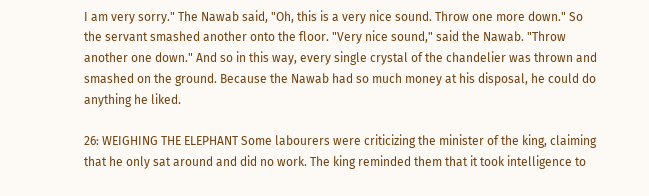I am very sorry." The Nawab said, "Oh, this is a very nice sound. Throw one more down." So the servant smashed another onto the floor. "Very nice sound," said the Nawab. "Throw another one down." And so in this way, every single crystal of the chandelier was thrown and smashed on the ground. Because the Nawab had so much money at his disposal, he could do anything he liked.

26: WEIGHING THE ELEPHANT Some labourers were criticizing the minister of the king, claiming that he only sat around and did no work. The king reminded them that it took intelligence to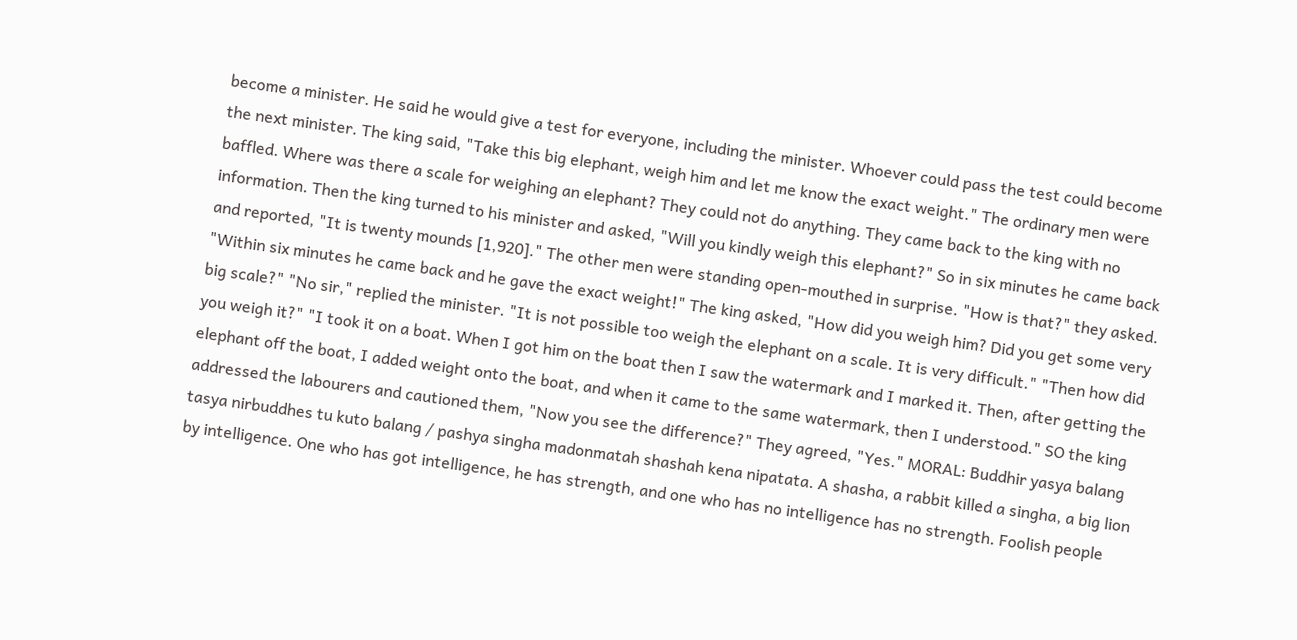become a minister. He said he would give a test for everyone, including the minister. Whoever could pass the test could become the next minister. The king said, "Take this big elephant, weigh him and let me know the exact weight." The ordinary men were baffled. Where was there a scale for weighing an elephant? They could not do anything. They came back to the king with no information. Then the king turned to his minister and asked, "Will you kindly weigh this elephant?" So in six minutes he came back and reported, "It is twenty mounds [1,920]." The other men were standing open-mouthed in surprise. "How is that?" they asked. "Within six minutes he came back and he gave the exact weight!" The king asked, "How did you weigh him? Did you get some very big scale?" "No sir," replied the minister. "It is not possible too weigh the elephant on a scale. It is very difficult." "Then how did you weigh it?" "I took it on a boat. When I got him on the boat then I saw the watermark and I marked it. Then, after getting the elephant off the boat, I added weight onto the boat, and when it came to the same watermark, then I understood." SO the king addressed the labourers and cautioned them, "Now you see the difference?" They agreed, "Yes." MORAL: Buddhir yasya balang tasya nirbuddhes tu kuto balang / pashya singha madonmatah shashah kena nipatata. A shasha, a rabbit killed a singha, a big lion by intelligence. One who has got intelligence, he has strength, and one who has no intelligence has no strength. Foolish people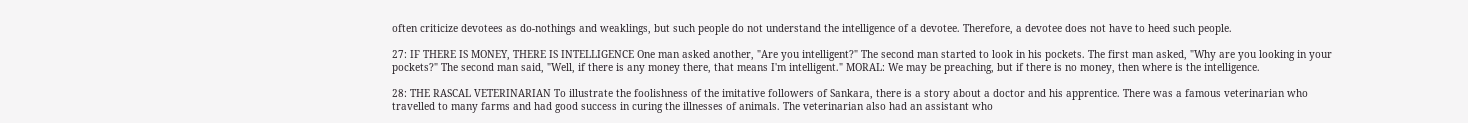often criticize devotees as do-nothings and weaklings, but such people do not understand the intelligence of a devotee. Therefore, a devotee does not have to heed such people.

27: IF THERE IS MONEY, THERE IS INTELLIGENCE One man asked another, "Are you intelligent?" The second man started to look in his pockets. The first man asked, "Why are you looking in your pockets?" The second man said, "Well, if there is any money there, that means I'm intelligent." MORAL: We may be preaching, but if there is no money, then where is the intelligence.

28: THE RASCAL VETERINARIAN To illustrate the foolishness of the imitative followers of Sankara, there is a story about a doctor and his apprentice. There was a famous veterinarian who travelled to many farms and had good success in curing the illnesses of animals. The veterinarian also had an assistant who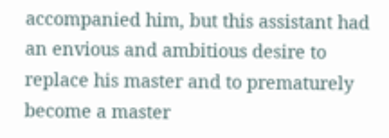accompanied him, but this assistant had an envious and ambitious desire to replace his master and to prematurely become a master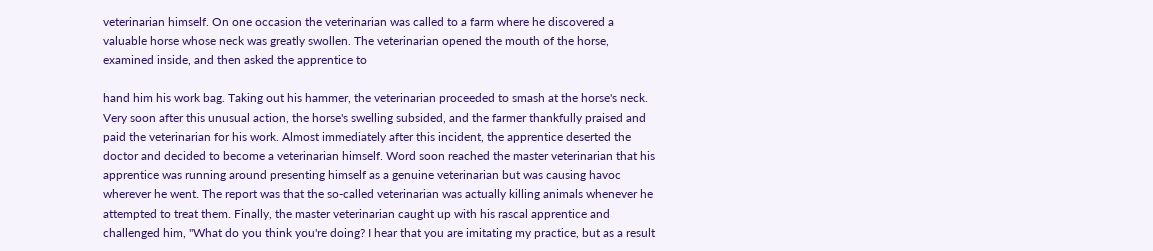veterinarian himself. On one occasion the veterinarian was called to a farm where he discovered a valuable horse whose neck was greatly swollen. The veterinarian opened the mouth of the horse, examined inside, and then asked the apprentice to

hand him his work bag. Taking out his hammer, the veterinarian proceeded to smash at the horse's neck. Very soon after this unusual action, the horse's swelling subsided, and the farmer thankfully praised and paid the veterinarian for his work. Almost immediately after this incident, the apprentice deserted the doctor and decided to become a veterinarian himself. Word soon reached the master veterinarian that his apprentice was running around presenting himself as a genuine veterinarian but was causing havoc wherever he went. The report was that the so-called veterinarian was actually killing animals whenever he attempted to treat them. Finally, the master veterinarian caught up with his rascal apprentice and challenged him, "What do you think you're doing? I hear that you are imitating my practice, but as a result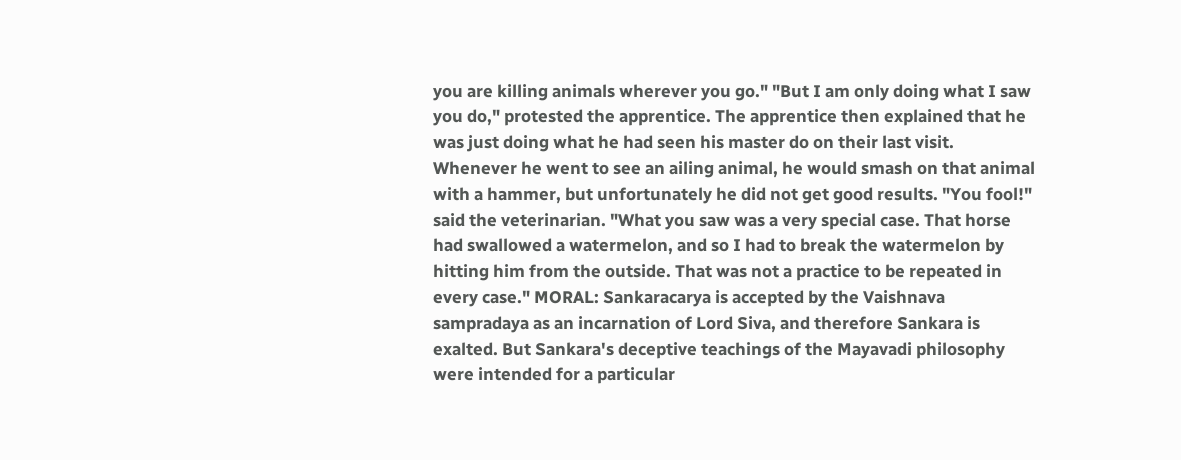you are killing animals wherever you go." "But I am only doing what I saw you do," protested the apprentice. The apprentice then explained that he was just doing what he had seen his master do on their last visit. Whenever he went to see an ailing animal, he would smash on that animal with a hammer, but unfortunately he did not get good results. "You fool!" said the veterinarian. "What you saw was a very special case. That horse had swallowed a watermelon, and so I had to break the watermelon by hitting him from the outside. That was not a practice to be repeated in every case." MORAL: Sankaracarya is accepted by the Vaishnava sampradaya as an incarnation of Lord Siva, and therefore Sankara is exalted. But Sankara's deceptive teachings of the Mayavadi philosophy were intended for a particular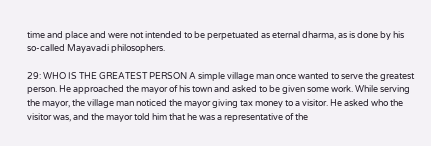time and place and were not intended to be perpetuated as eternal dharma, as is done by his so-called Mayavadi philosophers.

29: WHO IS THE GREATEST PERSON A simple village man once wanted to serve the greatest person. He approached the mayor of his town and asked to be given some work. While serving the mayor, the village man noticed the mayor giving tax money to a visitor. He asked who the visitor was, and the mayor told him that he was a representative of the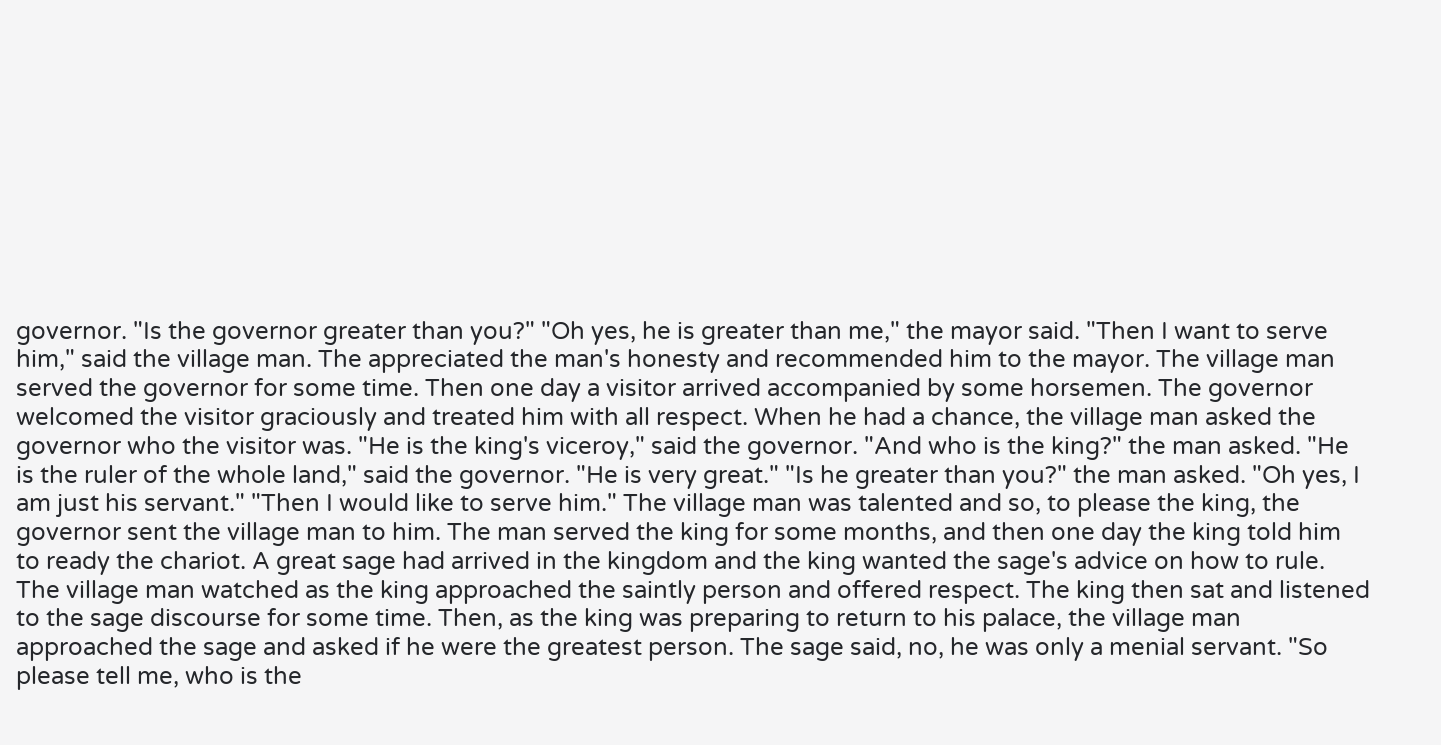governor. "Is the governor greater than you?" "Oh yes, he is greater than me," the mayor said. "Then I want to serve him," said the village man. The appreciated the man's honesty and recommended him to the mayor. The village man served the governor for some time. Then one day a visitor arrived accompanied by some horsemen. The governor welcomed the visitor graciously and treated him with all respect. When he had a chance, the village man asked the governor who the visitor was. "He is the king's viceroy," said the governor. "And who is the king?" the man asked. "He is the ruler of the whole land," said the governor. "He is very great." "Is he greater than you?" the man asked. "Oh yes, I am just his servant." "Then I would like to serve him." The village man was talented and so, to please the king, the governor sent the village man to him. The man served the king for some months, and then one day the king told him to ready the chariot. A great sage had arrived in the kingdom and the king wanted the sage's advice on how to rule. The village man watched as the king approached the saintly person and offered respect. The king then sat and listened to the sage discourse for some time. Then, as the king was preparing to return to his palace, the village man approached the sage and asked if he were the greatest person. The sage said, no, he was only a menial servant. "So please tell me, who is the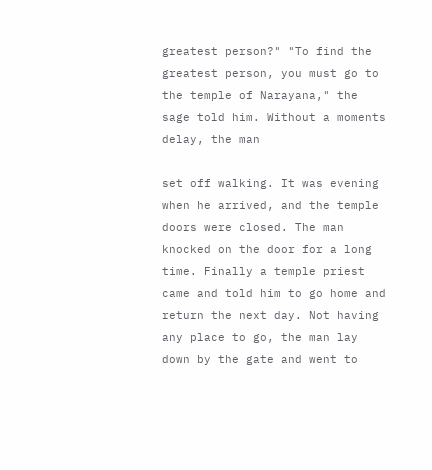greatest person?" "To find the greatest person, you must go to the temple of Narayana," the sage told him. Without a moments delay, the man

set off walking. It was evening when he arrived, and the temple doors were closed. The man knocked on the door for a long time. Finally a temple priest came and told him to go home and return the next day. Not having any place to go, the man lay down by the gate and went to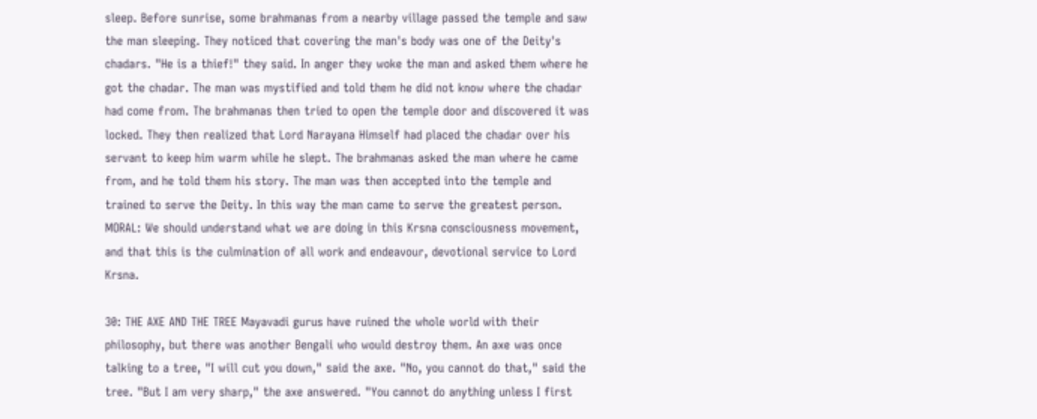sleep. Before sunrise, some brahmanas from a nearby village passed the temple and saw the man sleeping. They noticed that covering the man's body was one of the Deity's chadars. "He is a thief!" they said. In anger they woke the man and asked them where he got the chadar. The man was mystified and told them he did not know where the chadar had come from. The brahmanas then tried to open the temple door and discovered it was locked. They then realized that Lord Narayana Himself had placed the chadar over his servant to keep him warm while he slept. The brahmanas asked the man where he came from, and he told them his story. The man was then accepted into the temple and trained to serve the Deity. In this way the man came to serve the greatest person. MORAL: We should understand what we are doing in this Krsna consciousness movement, and that this is the culmination of all work and endeavour, devotional service to Lord Krsna.

30: THE AXE AND THE TREE Mayavadi gurus have ruined the whole world with their philosophy, but there was another Bengali who would destroy them. An axe was once talking to a tree, "I will cut you down," said the axe. "No, you cannot do that," said the tree. "But I am very sharp," the axe answered. "You cannot do anything unless I first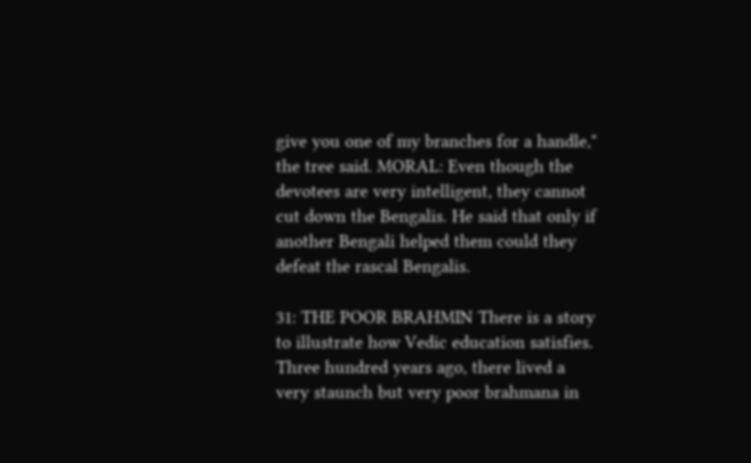give you one of my branches for a handle," the tree said. MORAL: Even though the devotees are very intelligent, they cannot cut down the Bengalis. He said that only if another Bengali helped them could they defeat the rascal Bengalis.

31: THE POOR BRAHMIN There is a story to illustrate how Vedic education satisfies. Three hundred years ago, there lived a very staunch but very poor brahmana in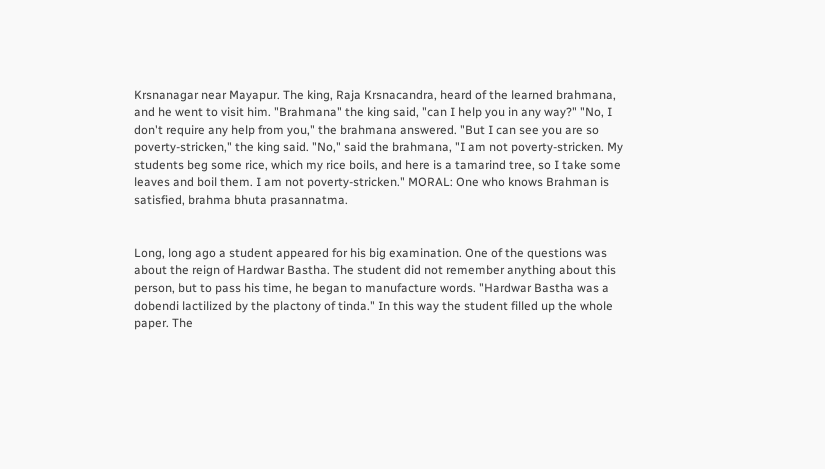Krsnanagar near Mayapur. The king, Raja Krsnacandra, heard of the learned brahmana, and he went to visit him. "Brahmana" the king said, "can I help you in any way?" "No, I don't require any help from you," the brahmana answered. "But I can see you are so poverty-stricken," the king said. "No," said the brahmana, "I am not poverty-stricken. My students beg some rice, which my rice boils, and here is a tamarind tree, so I take some leaves and boil them. I am not poverty-stricken." MORAL: One who knows Brahman is satisfied, brahma bhuta prasannatma.


Long, long ago a student appeared for his big examination. One of the questions was about the reign of Hardwar Bastha. The student did not remember anything about this person, but to pass his time, he began to manufacture words. "Hardwar Bastha was a dobendi lactilized by the plactony of tinda." In this way the student filled up the whole paper. The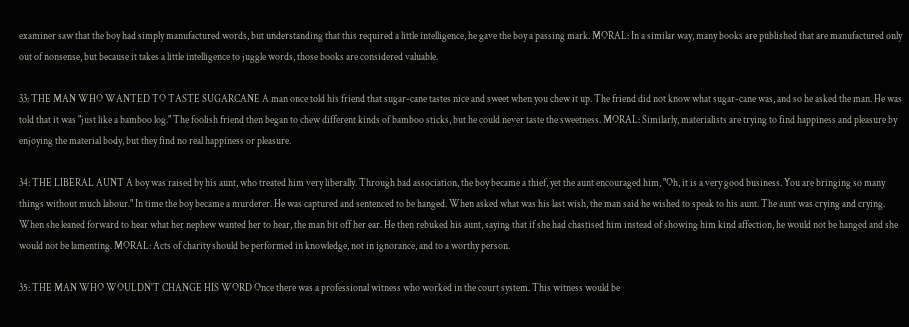examiner saw that the boy had simply manufactured words, but understanding that this required a little intelligence, he gave the boy a passing mark. MORAL: In a similar way, many books are published that are manufactured only out of nonsense, but because it takes a little intelligence to juggle words, those books are considered valuable.

33: THE MAN WHO WANTED TO TASTE SUGARCANE A man once told his friend that sugar-cane tastes nice and sweet when you chew it up. The friend did not know what sugar-cane was, and so he asked the man. He was told that it was "just like a bamboo log." The foolish friend then began to chew different kinds of bamboo sticks, but he could never taste the sweetness. MORAL: Similarly, materialists are trying to find happiness and pleasure by enjoying the material body, but they find no real happiness or pleasure.

34: THE LIBERAL AUNT A boy was raised by his aunt, who treated him very liberally. Through bad association, the boy became a thief, yet the aunt encouraged him, "Oh, it is a very good business. You are bringing so many things without much labour." In time the boy became a murderer. He was captured and sentenced to be hanged. When asked what was his last wish, the man said he wished to speak to his aunt. The aunt was crying and crying. When she leaned forward to hear what her nephew wanted her to hear, the man bit off her ear. He then rebuked his aunt, saying that if she had chastised him instead of showing him kind affection, he would not be hanged and she would not be lamenting. MORAL: Acts of charity should be performed in knowledge, not in ignorance, and to a worthy person.

35: THE MAN WHO WOULDN'T CHANGE HIS WORD Once there was a professional witness who worked in the court system. This witness would be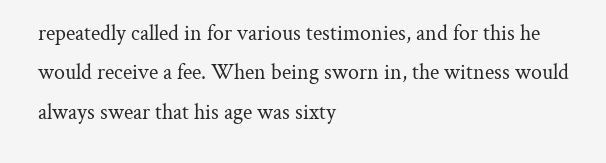repeatedly called in for various testimonies, and for this he would receive a fee. When being sworn in, the witness would always swear that his age was sixty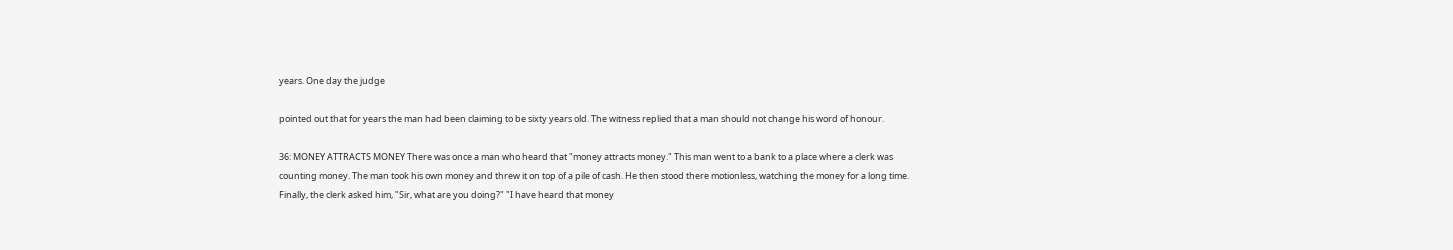years. One day the judge

pointed out that for years the man had been claiming to be sixty years old. The witness replied that a man should not change his word of honour.

36: MONEY ATTRACTS MONEY There was once a man who heard that "money attracts money." This man went to a bank to a place where a clerk was counting money. The man took his own money and threw it on top of a pile of cash. He then stood there motionless, watching the money for a long time. Finally, the clerk asked him, "Sir, what are you doing?" "I have heard that money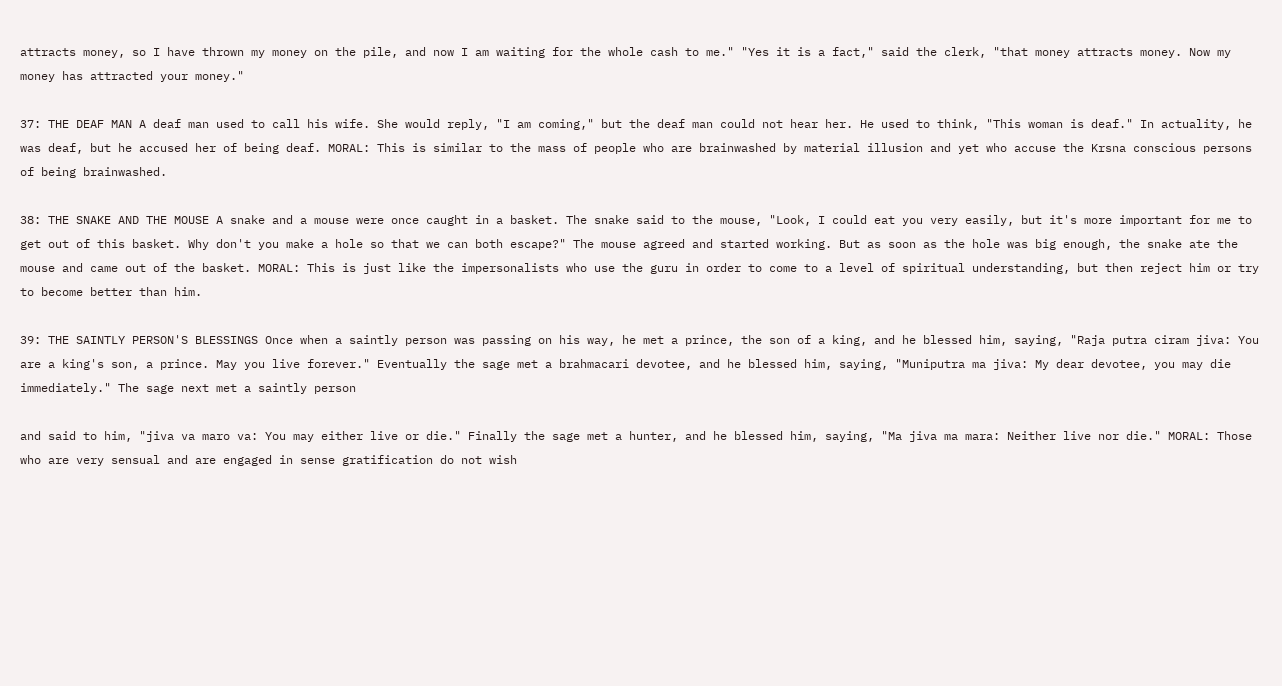attracts money, so I have thrown my money on the pile, and now I am waiting for the whole cash to me." "Yes it is a fact," said the clerk, "that money attracts money. Now my money has attracted your money."

37: THE DEAF MAN A deaf man used to call his wife. She would reply, "I am coming," but the deaf man could not hear her. He used to think, "This woman is deaf." In actuality, he was deaf, but he accused her of being deaf. MORAL: This is similar to the mass of people who are brainwashed by material illusion and yet who accuse the Krsna conscious persons of being brainwashed.

38: THE SNAKE AND THE MOUSE A snake and a mouse were once caught in a basket. The snake said to the mouse, "Look, I could eat you very easily, but it's more important for me to get out of this basket. Why don't you make a hole so that we can both escape?" The mouse agreed and started working. But as soon as the hole was big enough, the snake ate the mouse and came out of the basket. MORAL: This is just like the impersonalists who use the guru in order to come to a level of spiritual understanding, but then reject him or try to become better than him.

39: THE SAINTLY PERSON'S BLESSINGS Once when a saintly person was passing on his way, he met a prince, the son of a king, and he blessed him, saying, "Raja putra ciram jiva: You are a king's son, a prince. May you live forever." Eventually the sage met a brahmacari devotee, and he blessed him, saying, "Muniputra ma jiva: My dear devotee, you may die immediately." The sage next met a saintly person

and said to him, "jiva va maro va: You may either live or die." Finally the sage met a hunter, and he blessed him, saying, "Ma jiva ma mara: Neither live nor die." MORAL: Those who are very sensual and are engaged in sense gratification do not wish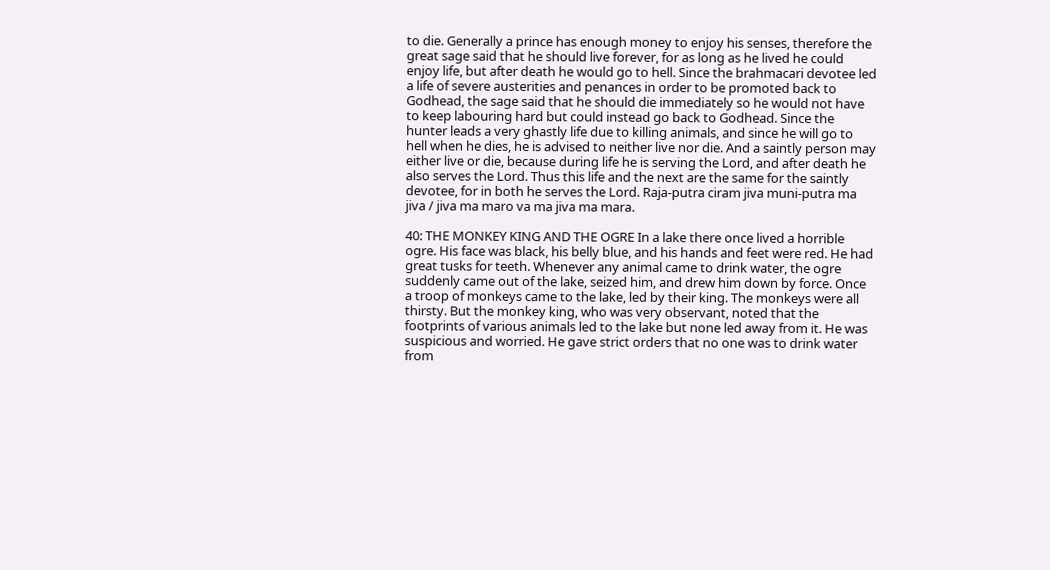to die. Generally a prince has enough money to enjoy his senses, therefore the great sage said that he should live forever, for as long as he lived he could enjoy life, but after death he would go to hell. Since the brahmacari devotee led a life of severe austerities and penances in order to be promoted back to Godhead, the sage said that he should die immediately so he would not have to keep labouring hard but could instead go back to Godhead. Since the hunter leads a very ghastly life due to killing animals, and since he will go to hell when he dies, he is advised to neither live nor die. And a saintly person may either live or die, because during life he is serving the Lord, and after death he also serves the Lord. Thus this life and the next are the same for the saintly devotee, for in both he serves the Lord. Raja-putra ciram jiva muni-putra ma jiva / jiva ma maro va ma jiva ma mara.

40: THE MONKEY KING AND THE OGRE In a lake there once lived a horrible ogre. His face was black, his belly blue, and his hands and feet were red. He had great tusks for teeth. Whenever any animal came to drink water, the ogre suddenly came out of the lake, seized him, and drew him down by force. Once a troop of monkeys came to the lake, led by their king. The monkeys were all thirsty. But the monkey king, who was very observant, noted that the footprints of various animals led to the lake but none led away from it. He was suspicious and worried. He gave strict orders that no one was to drink water from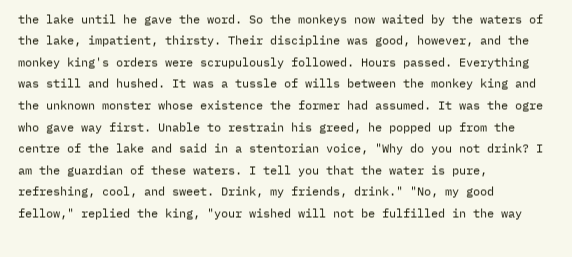the lake until he gave the word. So the monkeys now waited by the waters of the lake, impatient, thirsty. Their discipline was good, however, and the monkey king's orders were scrupulously followed. Hours passed. Everything was still and hushed. It was a tussle of wills between the monkey king and the unknown monster whose existence the former had assumed. It was the ogre who gave way first. Unable to restrain his greed, he popped up from the centre of the lake and said in a stentorian voice, "Why do you not drink? I am the guardian of these waters. I tell you that the water is pure, refreshing, cool, and sweet. Drink, my friends, drink." "No, my good fellow," replied the king, "your wished will not be fulfilled in the way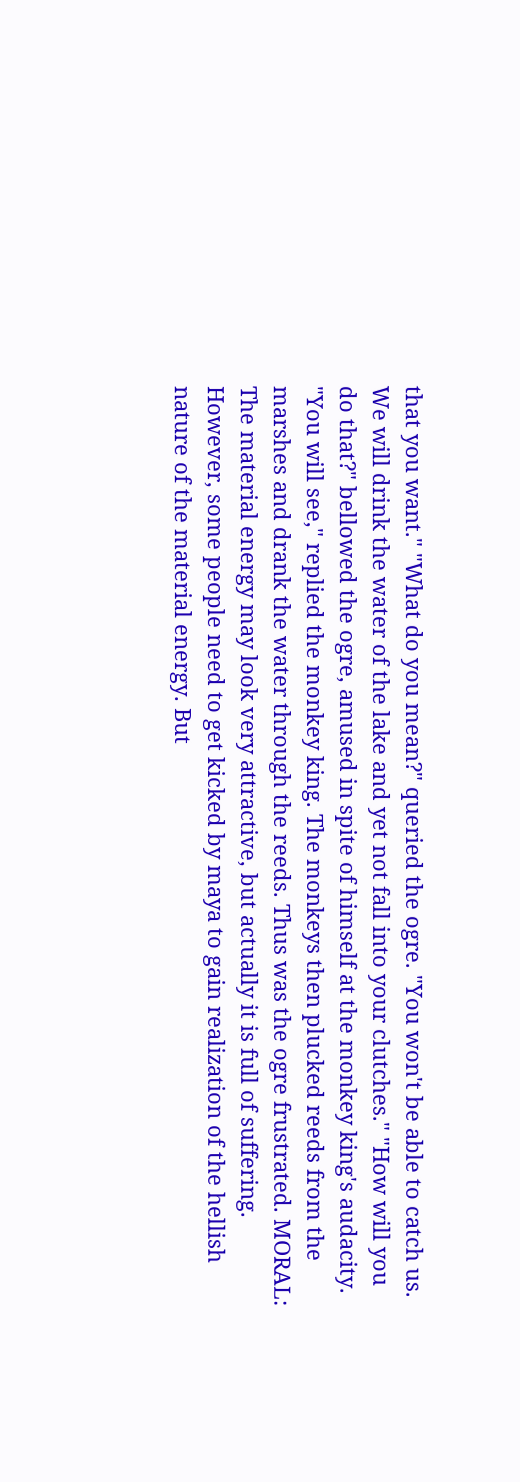that you want." "What do you mean?" queried the ogre. "You won't be able to catch us. We will drink the water of the lake and yet not fall into your clutches." "How will you do that?" bellowed the ogre, amused in spite of himself at the monkey king's audacity. "You will see," replied the monkey king. The monkeys then plucked reeds from the marshes and drank the water through the reeds. Thus was the ogre frustrated. MORAL: The material energy may look very attractive, but actually it is full of suffering. However, some people need to get kicked by maya to gain realization of the hellish nature of the material energy. But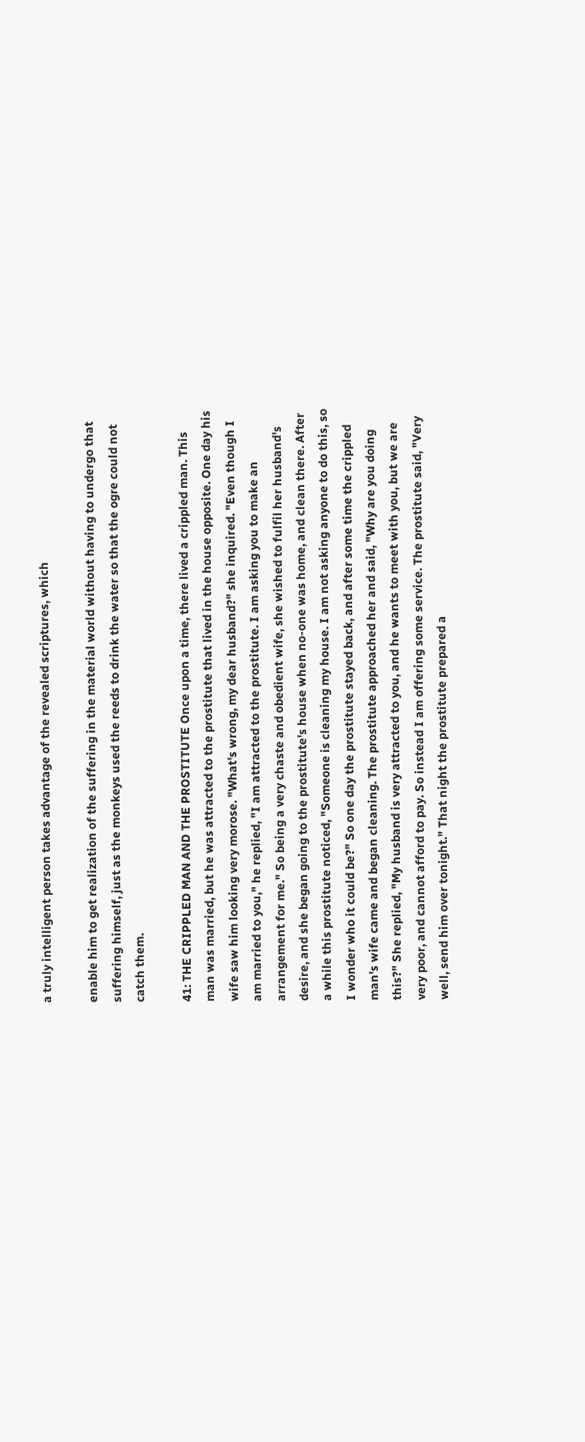a truly intelligent person takes advantage of the revealed scriptures, which

enable him to get realization of the suffering in the material world without having to undergo that suffering himself, just as the monkeys used the reeds to drink the water so that the ogre could not catch them.

41: THE CRIPPLED MAN AND THE PROSTITUTE Once upon a time, there lived a crippled man. This man was married, but he was attracted to the prostitute that lived in the house opposite. One day his wife saw him looking very morose. "What's wrong, my dear husband?" she inquired. "Even though I am married to you," he replied, "I am attracted to the prostitute. I am asking you to make an arrangement for me." So being a very chaste and obedient wife, she wished to fulfil her husband's desire, and she began going to the prostitute's house when no-one was home, and clean there. After a while this prostitute noticed, "Someone is cleaning my house. I am not asking anyone to do this, so I wonder who it could be?" So one day the prostitute stayed back, and after some time the crippled man's wife came and began cleaning. The prostitute approached her and said, "Why are you doing this?" She replied, "My husband is very attracted to you, and he wants to meet with you, but we are very poor, and cannot afford to pay. So instead I am offering some service. The prostitute said, "Very well, send him over tonight." That night the prostitute prepared a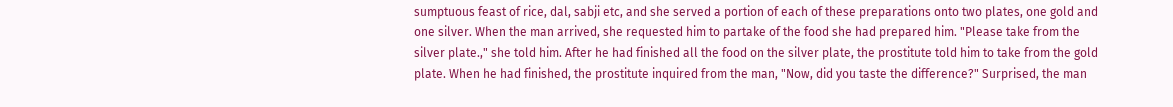sumptuous feast of rice, dal, sabji etc, and she served a portion of each of these preparations onto two plates, one gold and one silver. When the man arrived, she requested him to partake of the food she had prepared him. "Please take from the silver plate.," she told him. After he had finished all the food on the silver plate, the prostitute told him to take from the gold plate. When he had finished, the prostitute inquired from the man, "Now, did you taste the difference?" Surprised, the man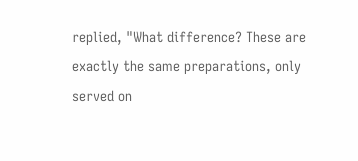replied, "What difference? These are exactly the same preparations, only served on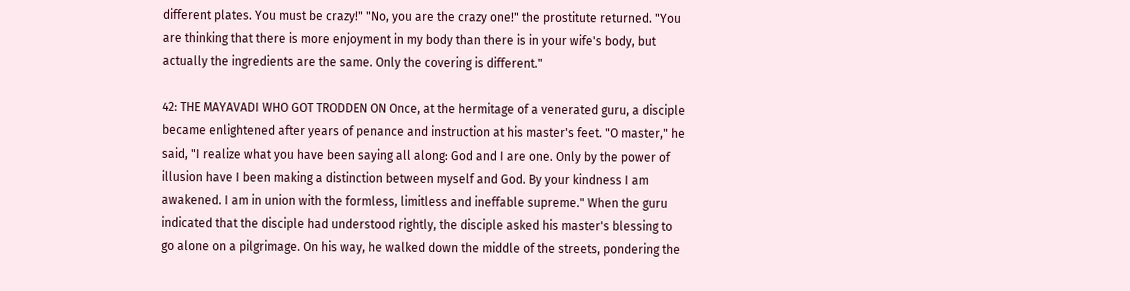different plates. You must be crazy!" "No, you are the crazy one!" the prostitute returned. "You are thinking that there is more enjoyment in my body than there is in your wife's body, but actually the ingredients are the same. Only the covering is different."

42: THE MAYAVADI WHO GOT TRODDEN ON Once, at the hermitage of a venerated guru, a disciple became enlightened after years of penance and instruction at his master's feet. "O master," he said, "I realize what you have been saying all along: God and I are one. Only by the power of illusion have I been making a distinction between myself and God. By your kindness I am awakened. I am in union with the formless, limitless and ineffable supreme." When the guru indicated that the disciple had understood rightly, the disciple asked his master's blessing to go alone on a pilgrimage. On his way, he walked down the middle of the streets, pondering the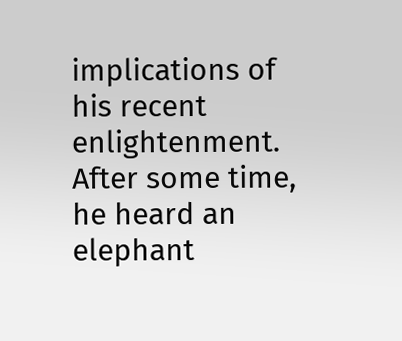implications of his recent enlightenment. After some time, he heard an elephant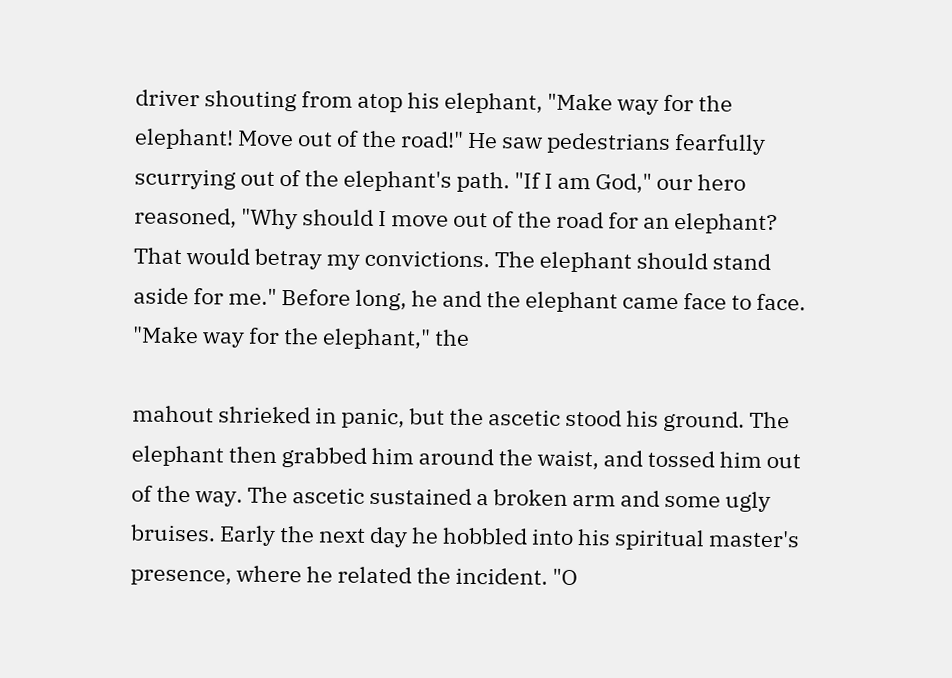driver shouting from atop his elephant, "Make way for the elephant! Move out of the road!" He saw pedestrians fearfully scurrying out of the elephant's path. "If I am God," our hero reasoned, "Why should I move out of the road for an elephant? That would betray my convictions. The elephant should stand aside for me." Before long, he and the elephant came face to face. "Make way for the elephant," the

mahout shrieked in panic, but the ascetic stood his ground. The elephant then grabbed him around the waist, and tossed him out of the way. The ascetic sustained a broken arm and some ugly bruises. Early the next day he hobbled into his spiritual master's presence, where he related the incident. "O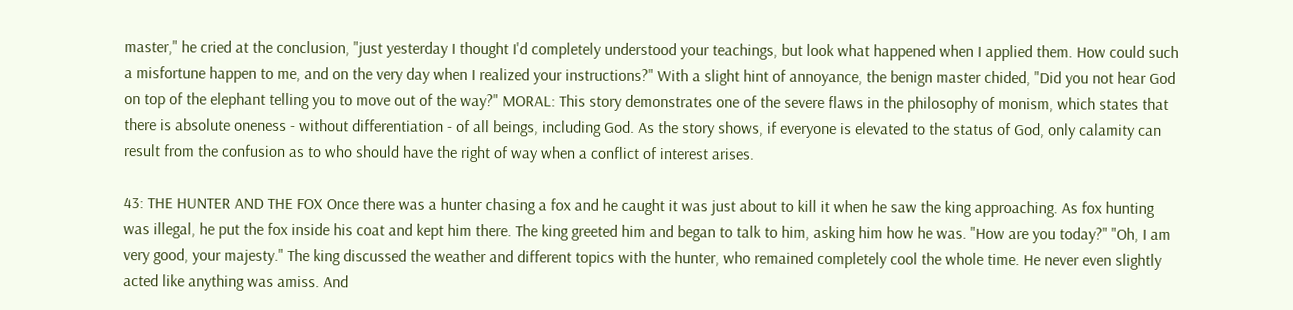master," he cried at the conclusion, "just yesterday I thought I'd completely understood your teachings, but look what happened when I applied them. How could such a misfortune happen to me, and on the very day when I realized your instructions?" With a slight hint of annoyance, the benign master chided, "Did you not hear God on top of the elephant telling you to move out of the way?" MORAL: This story demonstrates one of the severe flaws in the philosophy of monism, which states that there is absolute oneness - without differentiation - of all beings, including God. As the story shows, if everyone is elevated to the status of God, only calamity can result from the confusion as to who should have the right of way when a conflict of interest arises.

43: THE HUNTER AND THE FOX Once there was a hunter chasing a fox and he caught it was just about to kill it when he saw the king approaching. As fox hunting was illegal, he put the fox inside his coat and kept him there. The king greeted him and began to talk to him, asking him how he was. "How are you today?" "Oh, I am very good, your majesty." The king discussed the weather and different topics with the hunter, who remained completely cool the whole time. He never even slightly acted like anything was amiss. And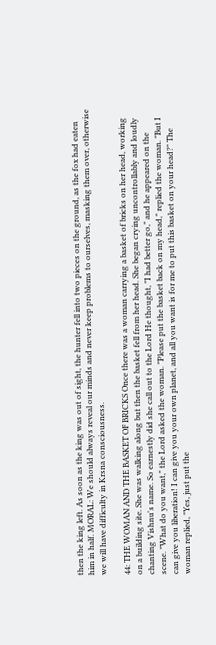then the king left. As soon as the king was out of sight, the hunter fell into two pieces on the ground, as the fox had eaten him in half. MORAL: We should always reveal our minds and never keep problems to ourselves, masking them over, otherwise we will have difficulty in Krsna consciousness.

44: THE WOMAN AND THE BASKET OF BRICKS Once there was a woman carrying a basket of bricks on her head, working on a building site. She was walking along but then the basket fell from her head. She began crying uncontrollably and loudly chanting Vishnu's name. So earnestly did she call out to the Lord He thought, "I had better go," and he appeared on the scene. "What do you want," the Lord asked the woman. "Please put the basket back on my head," replied the woman. "But I can give you liberation! I can give you your own planet, and all you want is for me to put this basket on your head?" The woman replied, "Yes, just put the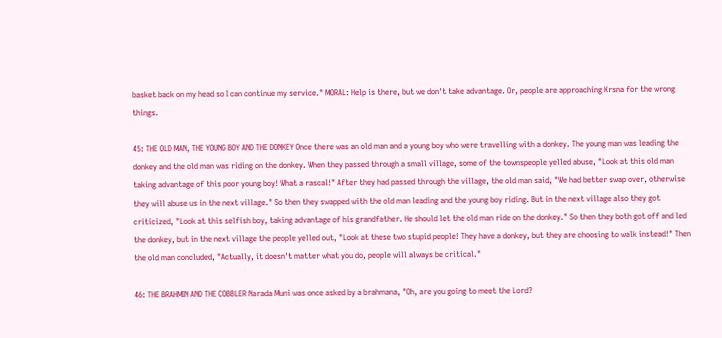basket back on my head so I can continue my service." MORAL: Help is there, but we don't take advantage. Or, people are approaching Krsna for the wrong things.

45: THE OLD MAN, THE YOUNG BOY AND THE DONKEY Once there was an old man and a young boy who were travelling with a donkey. The young man was leading the donkey and the old man was riding on the donkey. When they passed through a small village, some of the townspeople yelled abuse, "Look at this old man taking advantage of this poor young boy! What a rascal!" After they had passed through the village, the old man said, "We had better swap over, otherwise they will abuse us in the next village." So then they swapped with the old man leading and the young boy riding. But in the next village also they got criticized, "Look at this selfish boy, taking advantage of his grandfather. He should let the old man ride on the donkey." So then they both got off and led the donkey, but in the next village the people yelled out, "Look at these two stupid people! They have a donkey, but they are choosing to walk instead!" Then the old man concluded, "Actually, it doesn't matter what you do, people will always be critical."

46: THE BRAHMIN AND THE COBBLER Narada Muni was once asked by a brahmana, "Oh, are you going to meet the Lord?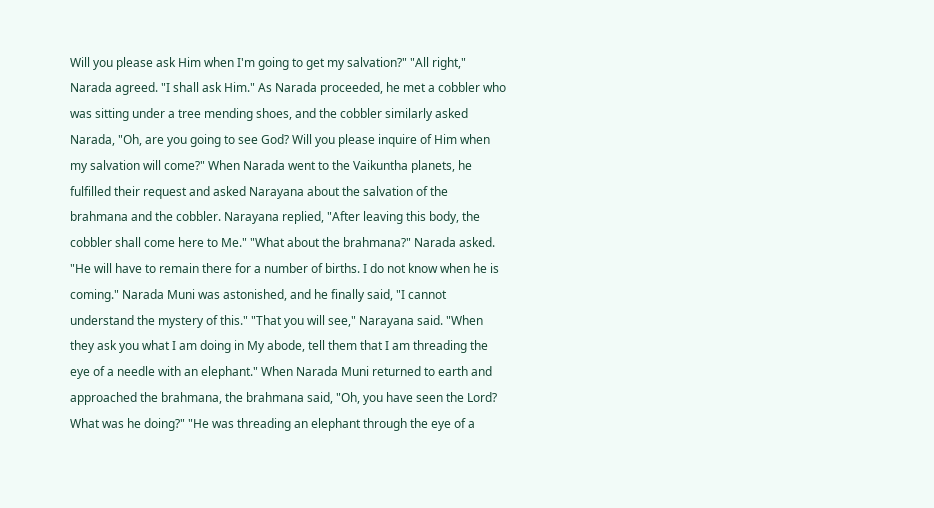Will you please ask Him when I'm going to get my salvation?" "All right," Narada agreed. "I shall ask Him." As Narada proceeded, he met a cobbler who was sitting under a tree mending shoes, and the cobbler similarly asked Narada, "Oh, are you going to see God? Will you please inquire of Him when my salvation will come?" When Narada went to the Vaikuntha planets, he fulfilled their request and asked Narayana about the salvation of the brahmana and the cobbler. Narayana replied, "After leaving this body, the cobbler shall come here to Me." "What about the brahmana?" Narada asked. "He will have to remain there for a number of births. I do not know when he is coming." Narada Muni was astonished, and he finally said, "I cannot understand the mystery of this." "That you will see," Narayana said. "When they ask you what I am doing in My abode, tell them that I am threading the eye of a needle with an elephant." When Narada Muni returned to earth and approached the brahmana, the brahmana said, "Oh, you have seen the Lord? What was he doing?" "He was threading an elephant through the eye of a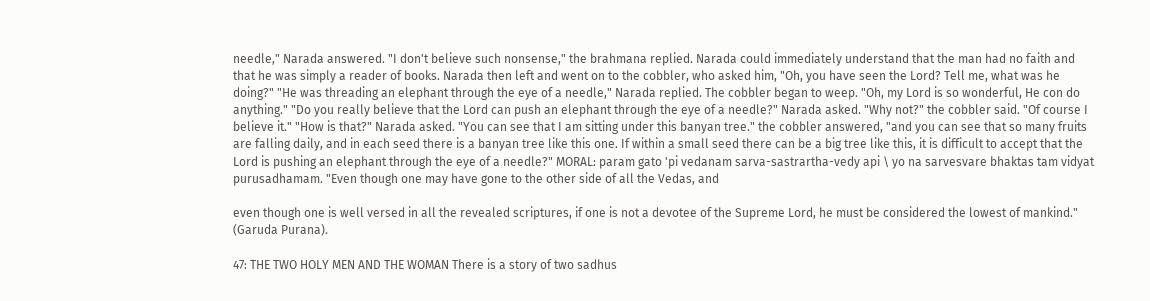needle," Narada answered. "I don't believe such nonsense," the brahmana replied. Narada could immediately understand that the man had no faith and that he was simply a reader of books. Narada then left and went on to the cobbler, who asked him, "Oh, you have seen the Lord? Tell me, what was he doing?" "He was threading an elephant through the eye of a needle," Narada replied. The cobbler began to weep. "Oh, my Lord is so wonderful, He con do anything." "Do you really believe that the Lord can push an elephant through the eye of a needle?" Narada asked. "Why not?" the cobbler said. "Of course I believe it." "How is that?" Narada asked. "You can see that I am sitting under this banyan tree." the cobbler answered, "and you can see that so many fruits are falling daily, and in each seed there is a banyan tree like this one. If within a small seed there can be a big tree like this, it is difficult to accept that the Lord is pushing an elephant through the eye of a needle?" MORAL: param gato 'pi vedanam sarva-sastrartha-vedy api \ yo na sarvesvare bhaktas tam vidyat purusadhamam. "Even though one may have gone to the other side of all the Vedas, and

even though one is well versed in all the revealed scriptures, if one is not a devotee of the Supreme Lord, he must be considered the lowest of mankind." (Garuda Purana).

47: THE TWO HOLY MEN AND THE WOMAN There is a story of two sadhus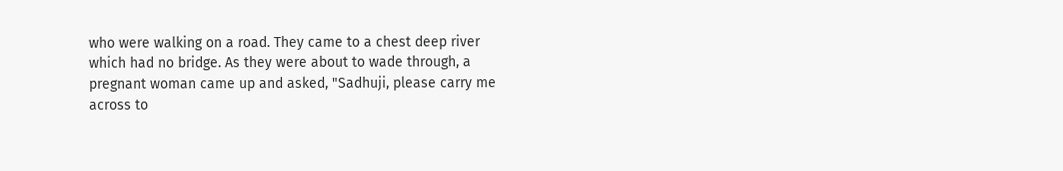who were walking on a road. They came to a chest deep river which had no bridge. As they were about to wade through, a pregnant woman came up and asked, "Sadhuji, please carry me across to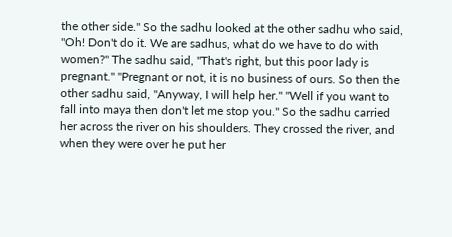the other side." So the sadhu looked at the other sadhu who said, "Oh! Don't do it. We are sadhus, what do we have to do with women?" The sadhu said, "That's right, but this poor lady is pregnant." "Pregnant or not, it is no business of ours. So then the other sadhu said, "Anyway, I will help her." "Well if you want to fall into maya then don't let me stop you." So the sadhu carried her across the river on his shoulders. They crossed the river, and when they were over he put her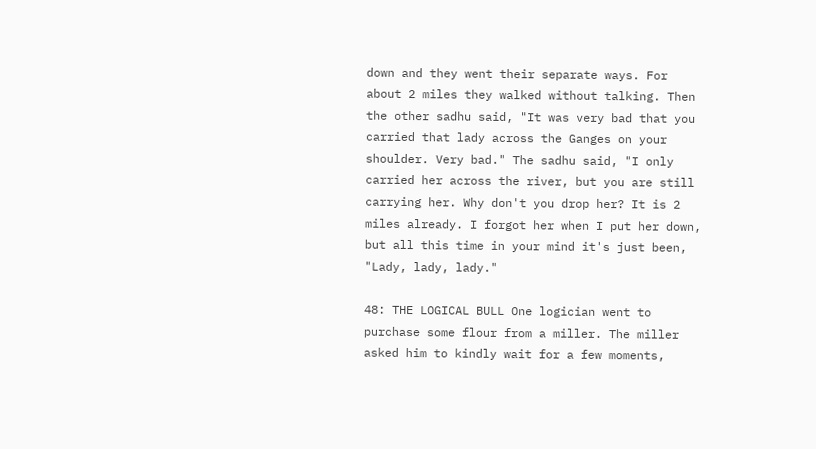down and they went their separate ways. For about 2 miles they walked without talking. Then the other sadhu said, "It was very bad that you carried that lady across the Ganges on your shoulder. Very bad." The sadhu said, "I only carried her across the river, but you are still carrying her. Why don't you drop her? It is 2 miles already. I forgot her when I put her down, but all this time in your mind it's just been, "Lady, lady, lady."

48: THE LOGICAL BULL One logician went to purchase some flour from a miller. The miller asked him to kindly wait for a few moments,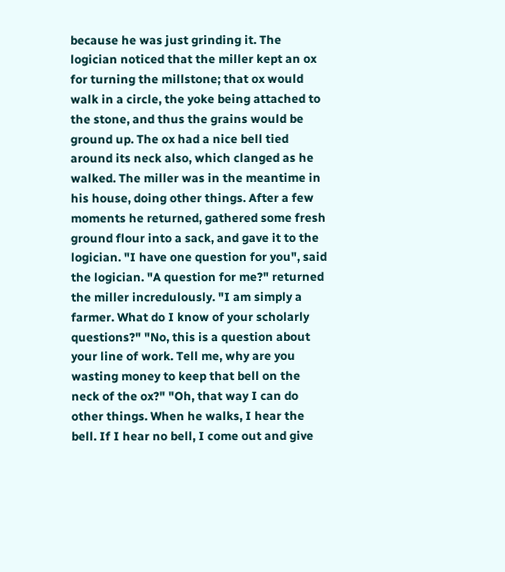because he was just grinding it. The logician noticed that the miller kept an ox for turning the millstone; that ox would walk in a circle, the yoke being attached to the stone, and thus the grains would be ground up. The ox had a nice bell tied around its neck also, which clanged as he walked. The miller was in the meantime in his house, doing other things. After a few moments he returned, gathered some fresh ground flour into a sack, and gave it to the logician. "I have one question for you", said the logician. "A question for me?" returned the miller incredulously. "I am simply a farmer. What do I know of your scholarly questions?" "No, this is a question about your line of work. Tell me, why are you wasting money to keep that bell on the neck of the ox?" "Oh, that way I can do other things. When he walks, I hear the bell. If I hear no bell, I come out and give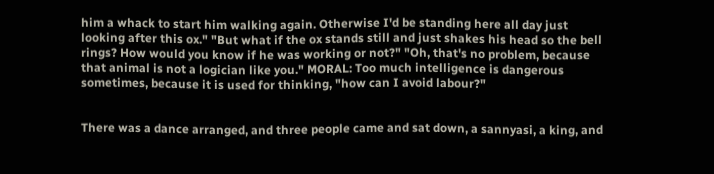him a whack to start him walking again. Otherwise I'd be standing here all day just looking after this ox." "But what if the ox stands still and just shakes his head so the bell rings? How would you know if he was working or not?" "Oh, that's no problem, because that animal is not a logician like you." MORAL: Too much intelligence is dangerous sometimes, because it is used for thinking, "how can I avoid labour?"


There was a dance arranged, and three people came and sat down, a sannyasi, a king, and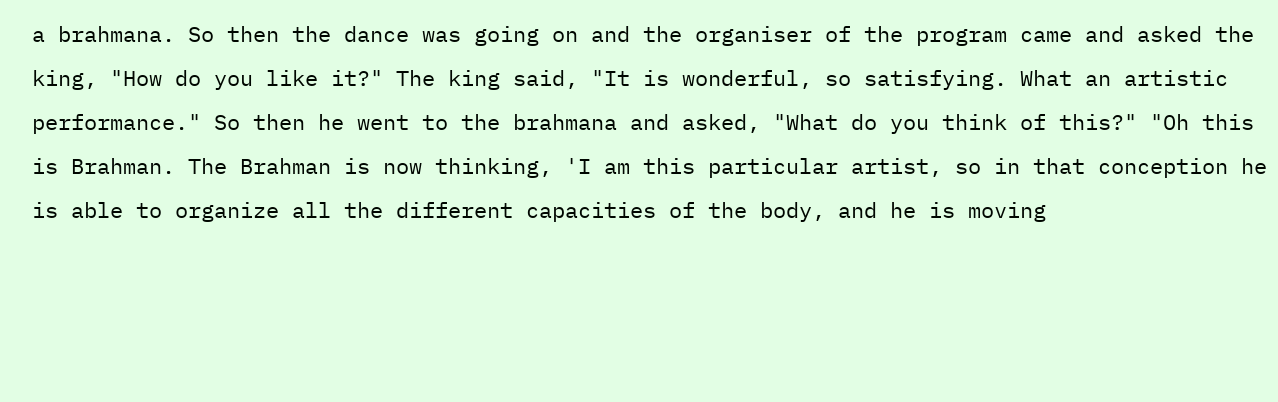a brahmana. So then the dance was going on and the organiser of the program came and asked the king, "How do you like it?" The king said, "It is wonderful, so satisfying. What an artistic performance." So then he went to the brahmana and asked, "What do you think of this?" "Oh this is Brahman. The Brahman is now thinking, 'I am this particular artist, so in that conception he is able to organize all the different capacities of the body, and he is moving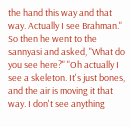the hand this way and that way. Actually I see Brahman." So then he went to the sannyasi and asked, "What do you see here?" "Oh actually I see a skeleton. It's just bones, and the air is moving it that way. I don't see anything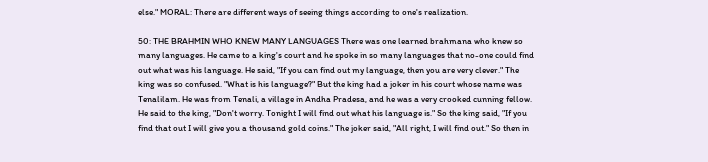else." MORAL: There are different ways of seeing things according to one's realization.

50: THE BRAHMIN WHO KNEW MANY LANGUAGES There was one learned brahmana who knew so many languages. He came to a king's court and he spoke in so many languages that no-one could find out what was his language. He said, "If you can find out my language, then you are very clever." The king was so confused. "What is his language?" But the king had a joker in his court whose name was Tenalilam. He was from Tenali, a village in Andha Pradesa, and he was a very crooked cunning fellow. He said to the king, "Don't worry. Tonight I will find out what his language is." So the king said, "If you find that out I will give you a thousand gold coins." The joker said, "All right, I will find out." So then in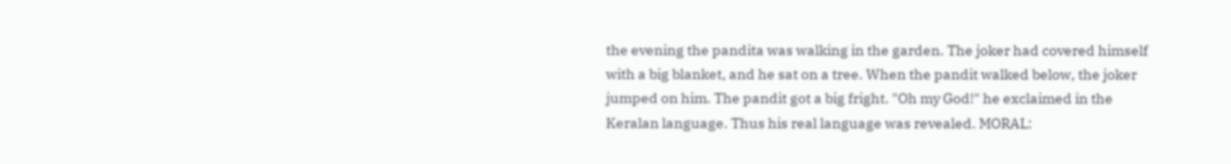the evening the pandita was walking in the garden. The joker had covered himself with a big blanket, and he sat on a tree. When the pandit walked below, the joker jumped on him. The pandit got a big fright. "Oh my God!" he exclaimed in the Keralan language. Thus his real language was revealed. MORAL: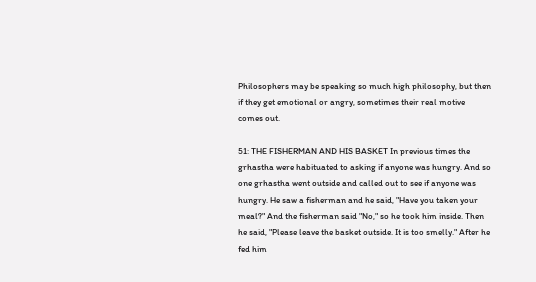Philosophers may be speaking so much high philosophy, but then if they get emotional or angry, sometimes their real motive comes out.

51: THE FISHERMAN AND HIS BASKET In previous times the grhastha were habituated to asking if anyone was hungry. And so one grhastha went outside and called out to see if anyone was hungry. He saw a fisherman and he said, "Have you taken your meal?" And the fisherman said "No," so he took him inside. Then he said, "Please leave the basket outside. It is too smelly." After he fed him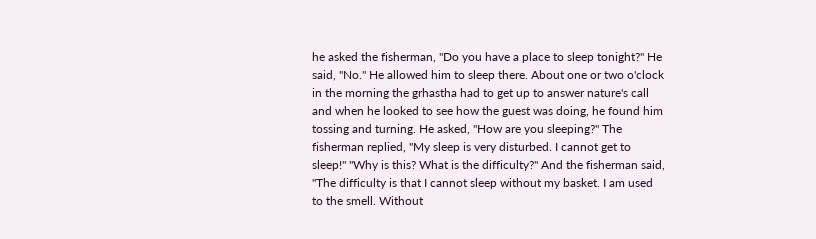he asked the fisherman, "Do you have a place to sleep tonight?" He said, "No." He allowed him to sleep there. About one or two o'clock in the morning the grhastha had to get up to answer nature's call and when he looked to see how the guest was doing, he found him tossing and turning. He asked, "How are you sleeping?" The fisherman replied, "My sleep is very disturbed. I cannot get to sleep!" "Why is this? What is the difficulty?" And the fisherman said, "The difficulty is that I cannot sleep without my basket. I am used to the smell. Without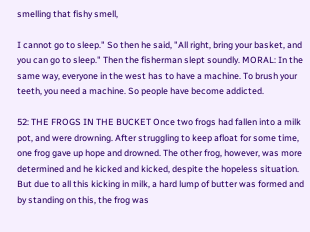smelling that fishy smell,

I cannot go to sleep." So then he said, "All right, bring your basket, and you can go to sleep." Then the fisherman slept soundly. MORAL: In the same way, everyone in the west has to have a machine. To brush your teeth, you need a machine. So people have become addicted.

52: THE FROGS IN THE BUCKET Once two frogs had fallen into a milk pot, and were drowning. After struggling to keep afloat for some time, one frog gave up hope and drowned. The other frog, however, was more determined and he kicked and kicked, despite the hopeless situation. But due to all this kicking in milk, a hard lump of butter was formed and by standing on this, the frog was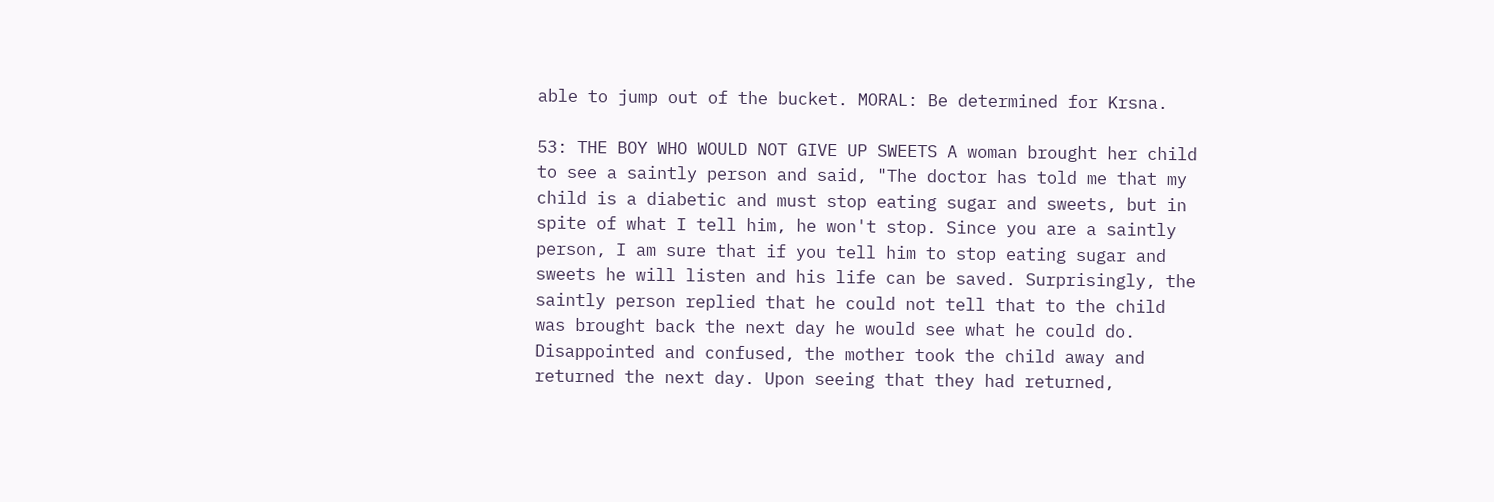able to jump out of the bucket. MORAL: Be determined for Krsna.

53: THE BOY WHO WOULD NOT GIVE UP SWEETS A woman brought her child to see a saintly person and said, "The doctor has told me that my child is a diabetic and must stop eating sugar and sweets, but in spite of what I tell him, he won't stop. Since you are a saintly person, I am sure that if you tell him to stop eating sugar and sweets he will listen and his life can be saved. Surprisingly, the saintly person replied that he could not tell that to the child was brought back the next day he would see what he could do. Disappointed and confused, the mother took the child away and returned the next day. Upon seeing that they had returned,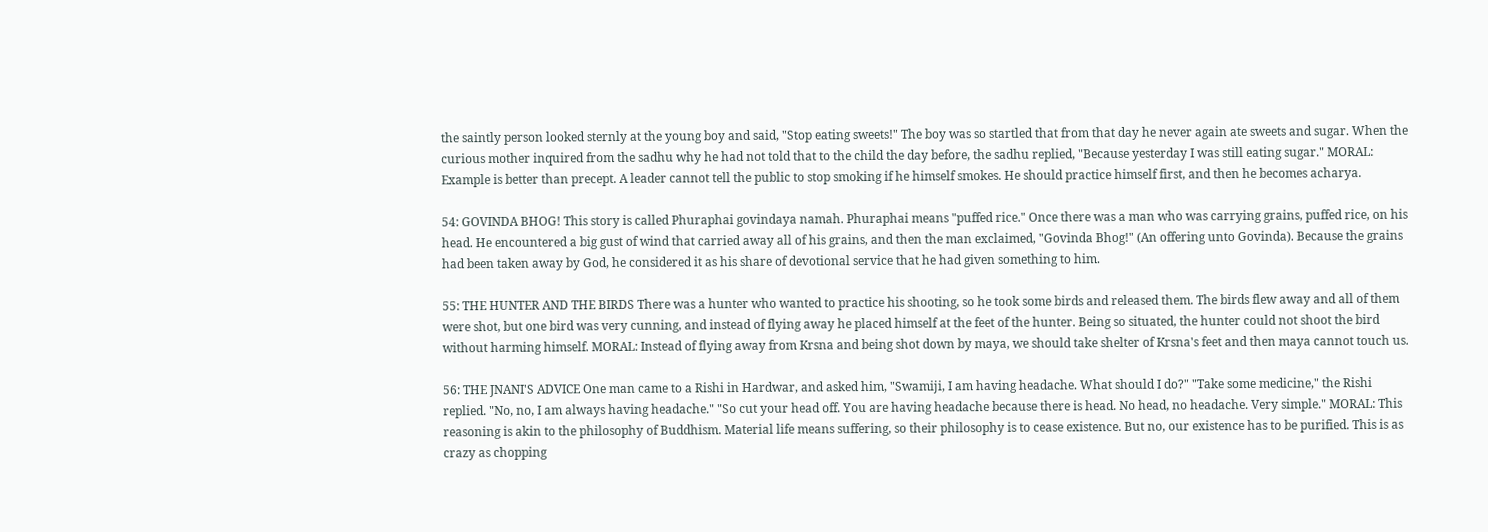the saintly person looked sternly at the young boy and said, "Stop eating sweets!" The boy was so startled that from that day he never again ate sweets and sugar. When the curious mother inquired from the sadhu why he had not told that to the child the day before, the sadhu replied, "Because yesterday I was still eating sugar." MORAL: Example is better than precept. A leader cannot tell the public to stop smoking if he himself smokes. He should practice himself first, and then he becomes acharya.

54: GOVINDA BHOG! This story is called Phuraphai govindaya namah. Phuraphai means "puffed rice." Once there was a man who was carrying grains, puffed rice, on his head. He encountered a big gust of wind that carried away all of his grains, and then the man exclaimed, "Govinda Bhog!" (An offering unto Govinda). Because the grains had been taken away by God, he considered it as his share of devotional service that he had given something to him.

55: THE HUNTER AND THE BIRDS There was a hunter who wanted to practice his shooting, so he took some birds and released them. The birds flew away and all of them were shot, but one bird was very cunning, and instead of flying away he placed himself at the feet of the hunter. Being so situated, the hunter could not shoot the bird without harming himself. MORAL: Instead of flying away from Krsna and being shot down by maya, we should take shelter of Krsna's feet and then maya cannot touch us.

56: THE JNANI'S ADVICE One man came to a Rishi in Hardwar, and asked him, "Swamiji, I am having headache. What should I do?" "Take some medicine," the Rishi replied. "No, no, I am always having headache." "So cut your head off. You are having headache because there is head. No head, no headache. Very simple." MORAL: This reasoning is akin to the philosophy of Buddhism. Material life means suffering, so their philosophy is to cease existence. But no, our existence has to be purified. This is as crazy as chopping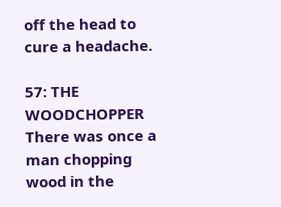off the head to cure a headache.

57: THE WOODCHOPPER There was once a man chopping wood in the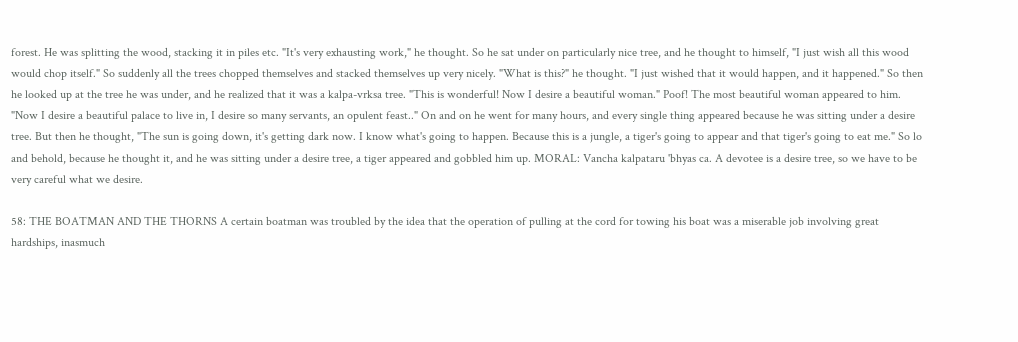forest. He was splitting the wood, stacking it in piles etc. "It's very exhausting work," he thought. So he sat under on particularly nice tree, and he thought to himself, "I just wish all this wood would chop itself." So suddenly all the trees chopped themselves and stacked themselves up very nicely. "What is this?" he thought. "I just wished that it would happen, and it happened." So then he looked up at the tree he was under, and he realized that it was a kalpa-vrksa tree. "This is wonderful! Now I desire a beautiful woman." Poof! The most beautiful woman appeared to him. "Now I desire a beautiful palace to live in, I desire so many servants, an opulent feast.." On and on he went for many hours, and every single thing appeared because he was sitting under a desire tree. But then he thought, "The sun is going down, it's getting dark now. I know what's going to happen. Because this is a jungle, a tiger's going to appear and that tiger's going to eat me." So lo and behold, because he thought it, and he was sitting under a desire tree, a tiger appeared and gobbled him up. MORAL: Vancha kalpataru 'bhyas ca. A devotee is a desire tree, so we have to be very careful what we desire.

58: THE BOATMAN AND THE THORNS A certain boatman was troubled by the idea that the operation of pulling at the cord for towing his boat was a miserable job involving great hardships, inasmuch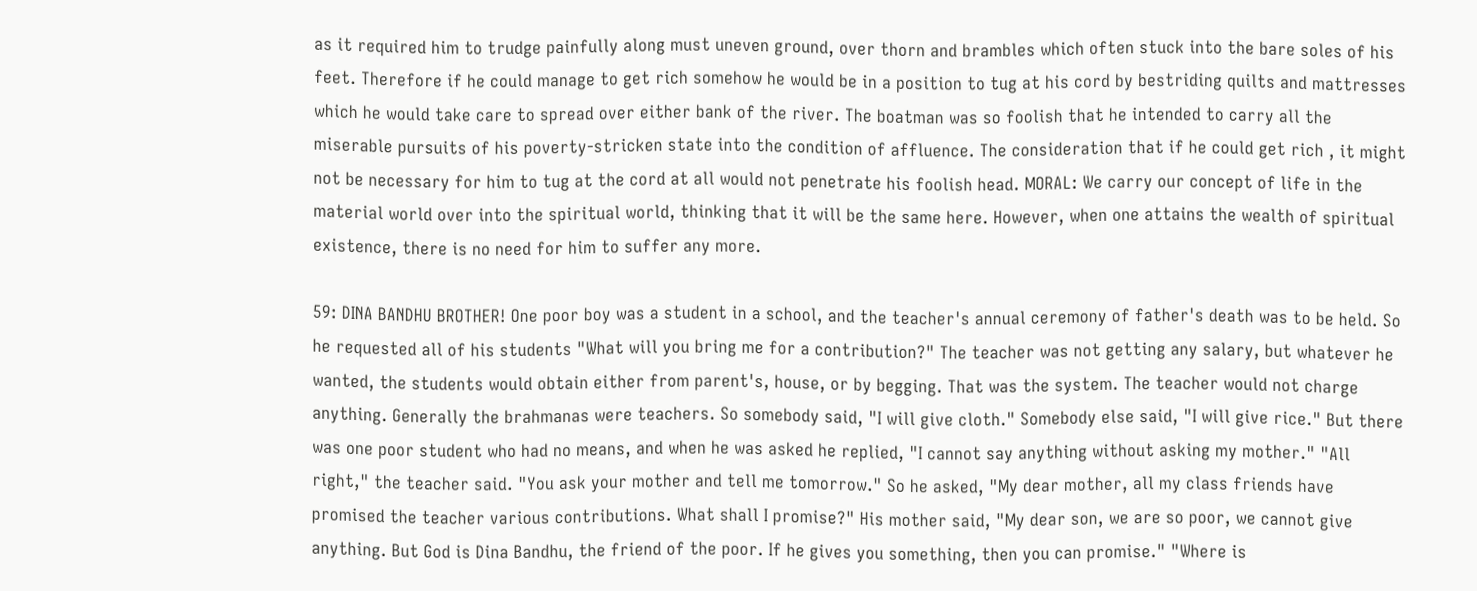as it required him to trudge painfully along must uneven ground, over thorn and brambles which often stuck into the bare soles of his feet. Therefore if he could manage to get rich somehow he would be in a position to tug at his cord by bestriding quilts and mattresses which he would take care to spread over either bank of the river. The boatman was so foolish that he intended to carry all the miserable pursuits of his poverty-stricken state into the condition of affluence. The consideration that if he could get rich , it might not be necessary for him to tug at the cord at all would not penetrate his foolish head. MORAL: We carry our concept of life in the material world over into the spiritual world, thinking that it will be the same here. However, when one attains the wealth of spiritual existence, there is no need for him to suffer any more.

59: DINA BANDHU BROTHER! One poor boy was a student in a school, and the teacher's annual ceremony of father's death was to be held. So he requested all of his students "What will you bring me for a contribution?" The teacher was not getting any salary, but whatever he wanted, the students would obtain either from parent's, house, or by begging. That was the system. The teacher would not charge anything. Generally the brahmanas were teachers. So somebody said, "I will give cloth." Somebody else said, "I will give rice." But there was one poor student who had no means, and when he was asked he replied, "I cannot say anything without asking my mother." "All right," the teacher said. "You ask your mother and tell me tomorrow." So he asked, "My dear mother, all my class friends have promised the teacher various contributions. What shall I promise?" His mother said, "My dear son, we are so poor, we cannot give anything. But God is Dina Bandhu, the friend of the poor. If he gives you something, then you can promise." "Where is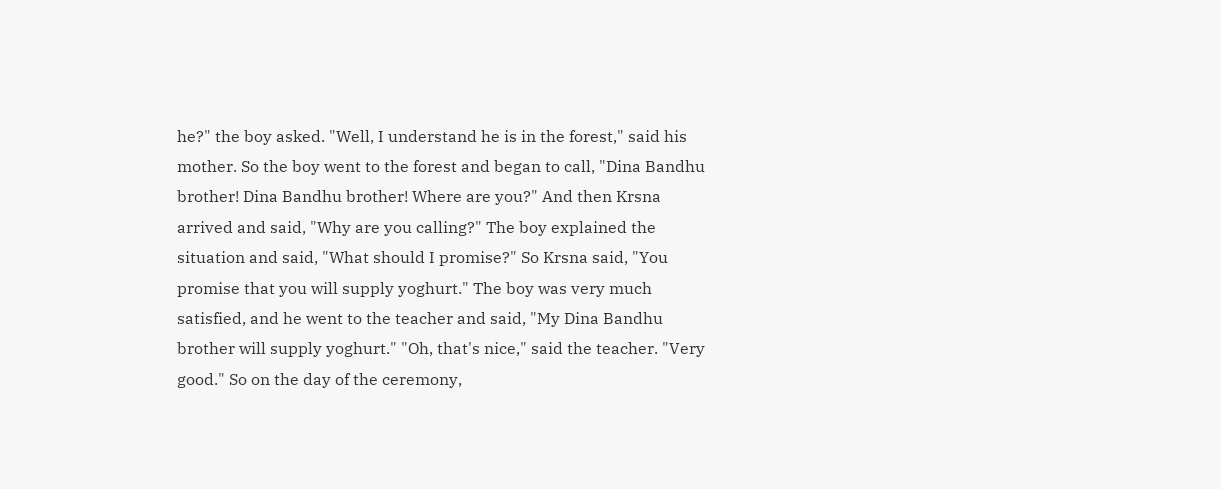he?" the boy asked. "Well, I understand he is in the forest," said his mother. So the boy went to the forest and began to call, "Dina Bandhu brother! Dina Bandhu brother! Where are you?" And then Krsna arrived and said, "Why are you calling?" The boy explained the situation and said, "What should I promise?" So Krsna said, "You promise that you will supply yoghurt." The boy was very much satisfied, and he went to the teacher and said, "My Dina Bandhu brother will supply yoghurt." "Oh, that's nice," said the teacher. "Very good." So on the day of the ceremony,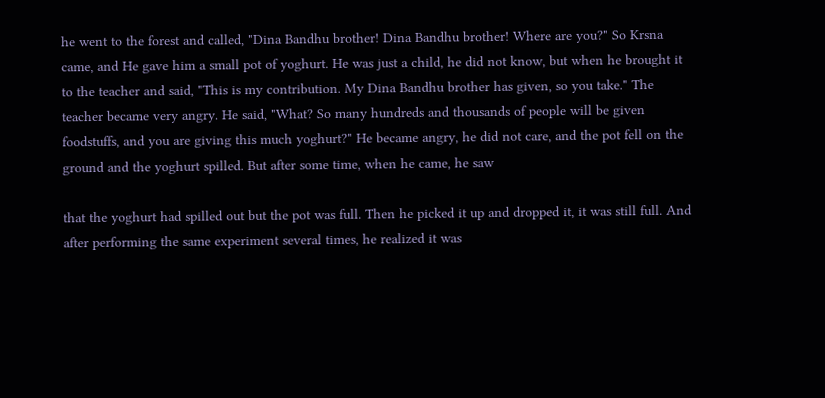he went to the forest and called, "Dina Bandhu brother! Dina Bandhu brother! Where are you?" So Krsna came, and He gave him a small pot of yoghurt. He was just a child, he did not know, but when he brought it to the teacher and said, "This is my contribution. My Dina Bandhu brother has given, so you take." The teacher became very angry. He said, "What? So many hundreds and thousands of people will be given foodstuffs, and you are giving this much yoghurt?" He became angry, he did not care, and the pot fell on the ground and the yoghurt spilled. But after some time, when he came, he saw

that the yoghurt had spilled out but the pot was full. Then he picked it up and dropped it, it was still full. And after performing the same experiment several times, he realized it was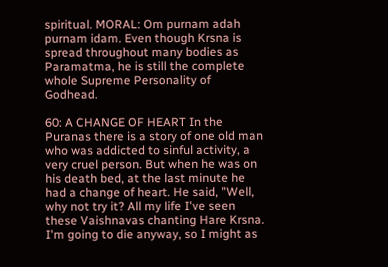spiritual. MORAL: Om purnam adah purnam idam. Even though Krsna is spread throughout many bodies as Paramatma, he is still the complete whole Supreme Personality of Godhead.

60: A CHANGE OF HEART In the Puranas there is a story of one old man who was addicted to sinful activity, a very cruel person. But when he was on his death bed, at the last minute he had a change of heart. He said, "Well, why not try it? All my life I've seen these Vaishnavas chanting Hare Krsna. I'm going to die anyway, so I might as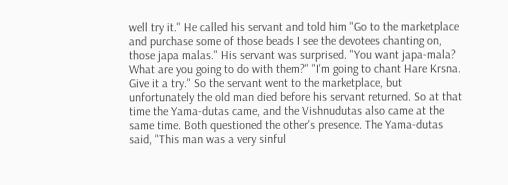well try it." He called his servant and told him "Go to the marketplace and purchase some of those beads I see the devotees chanting on, those japa malas." His servant was surprised. "You want japa-mala? What are you going to do with them?" "I'm going to chant Hare Krsna. Give it a try." So the servant went to the marketplace, but unfortunately the old man died before his servant returned. So at that time the Yama-dutas came, and the Vishnudutas also came at the same time. Both questioned the other's presence. The Yama-dutas said, "This man was a very sinful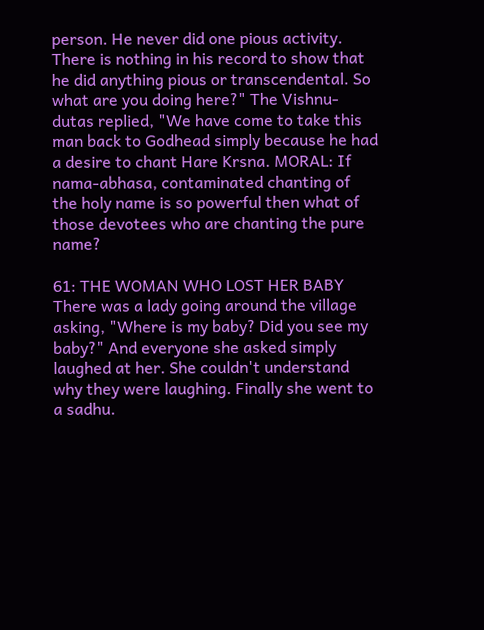person. He never did one pious activity. There is nothing in his record to show that he did anything pious or transcendental. So what are you doing here?" The Vishnu-dutas replied, "We have come to take this man back to Godhead simply because he had a desire to chant Hare Krsna. MORAL: If nama-abhasa, contaminated chanting of the holy name is so powerful then what of those devotees who are chanting the pure name?

61: THE WOMAN WHO LOST HER BABY There was a lady going around the village asking, "Where is my baby? Did you see my baby?" And everyone she asked simply laughed at her. She couldn't understand why they were laughing. Finally she went to a sadhu.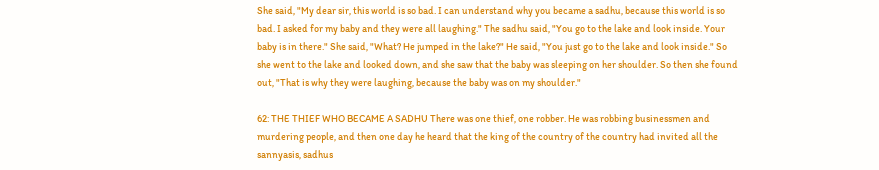She said, "My dear sir, this world is so bad. I can understand why you became a sadhu, because this world is so bad. I asked for my baby and they were all laughing." The sadhu said, "You go to the lake and look inside. Your baby is in there." She said, "What? He jumped in the lake?" He said, "You just go to the lake and look inside." So she went to the lake and looked down, and she saw that the baby was sleeping on her shoulder. So then she found out, "That is why they were laughing, because the baby was on my shoulder."

62: THE THIEF WHO BECAME A SADHU There was one thief, one robber. He was robbing businessmen and murdering people, and then one day he heard that the king of the country of the country had invited all the sannyasis, sadhus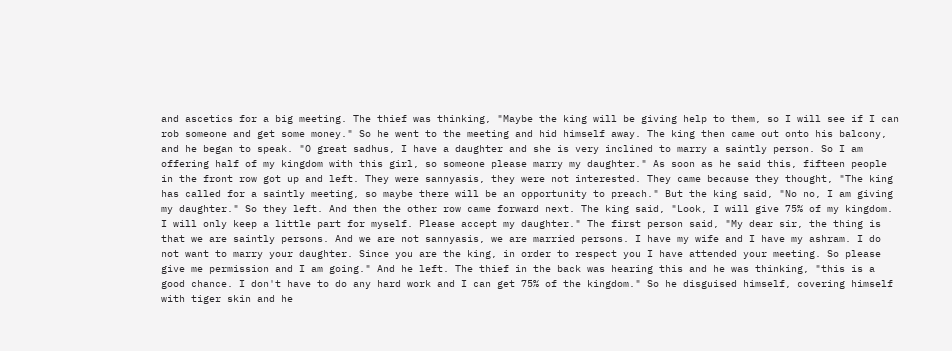and ascetics for a big meeting. The thief was thinking, "Maybe the king will be giving help to them, so I will see if I can rob someone and get some money." So he went to the meeting and hid himself away. The king then came out onto his balcony, and he began to speak. "O great sadhus, I have a daughter and she is very inclined to marry a saintly person. So I am offering half of my kingdom with this girl, so someone please marry my daughter." As soon as he said this, fifteen people in the front row got up and left. They were sannyasis, they were not interested. They came because they thought, "The king has called for a saintly meeting, so maybe there will be an opportunity to preach." But the king said, "No no, I am giving my daughter." So they left. And then the other row came forward next. The king said, "Look, I will give 75% of my kingdom. I will only keep a little part for myself. Please accept my daughter." The first person said, "My dear sir, the thing is that we are saintly persons. And we are not sannyasis, we are married persons. I have my wife and I have my ashram. I do not want to marry your daughter. Since you are the king, in order to respect you I have attended your meeting. So please give me permission and I am going." And he left. The thief in the back was hearing this and he was thinking, "this is a good chance. I don't have to do any hard work and I can get 75% of the kingdom." So he disguised himself, covering himself with tiger skin and he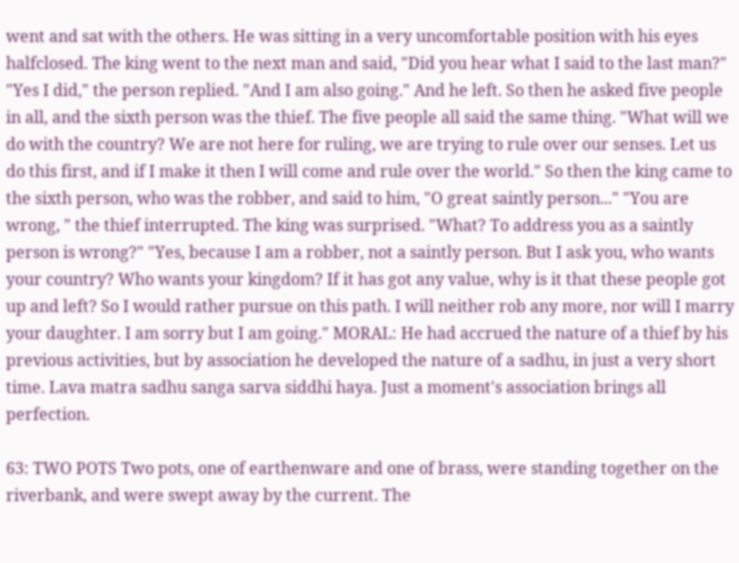went and sat with the others. He was sitting in a very uncomfortable position with his eyes halfclosed. The king went to the next man and said, "Did you hear what I said to the last man?" "Yes I did," the person replied. "And I am also going." And he left. So then he asked five people in all, and the sixth person was the thief. The five people all said the same thing. "What will we do with the country? We are not here for ruling, we are trying to rule over our senses. Let us do this first, and if I make it then I will come and rule over the world." So then the king came to the sixth person, who was the robber, and said to him, "O great saintly person..." "You are wrong, " the thief interrupted. The king was surprised. "What? To address you as a saintly person is wrong?" "Yes, because I am a robber, not a saintly person. But I ask you, who wants your country? Who wants your kingdom? If it has got any value, why is it that these people got up and left? So I would rather pursue on this path. I will neither rob any more, nor will I marry your daughter. I am sorry but I am going." MORAL: He had accrued the nature of a thief by his previous activities, but by association he developed the nature of a sadhu, in just a very short time. Lava matra sadhu sanga sarva siddhi haya. Just a moment's association brings all perfection.

63: TWO POTS Two pots, one of earthenware and one of brass, were standing together on the riverbank, and were swept away by the current. The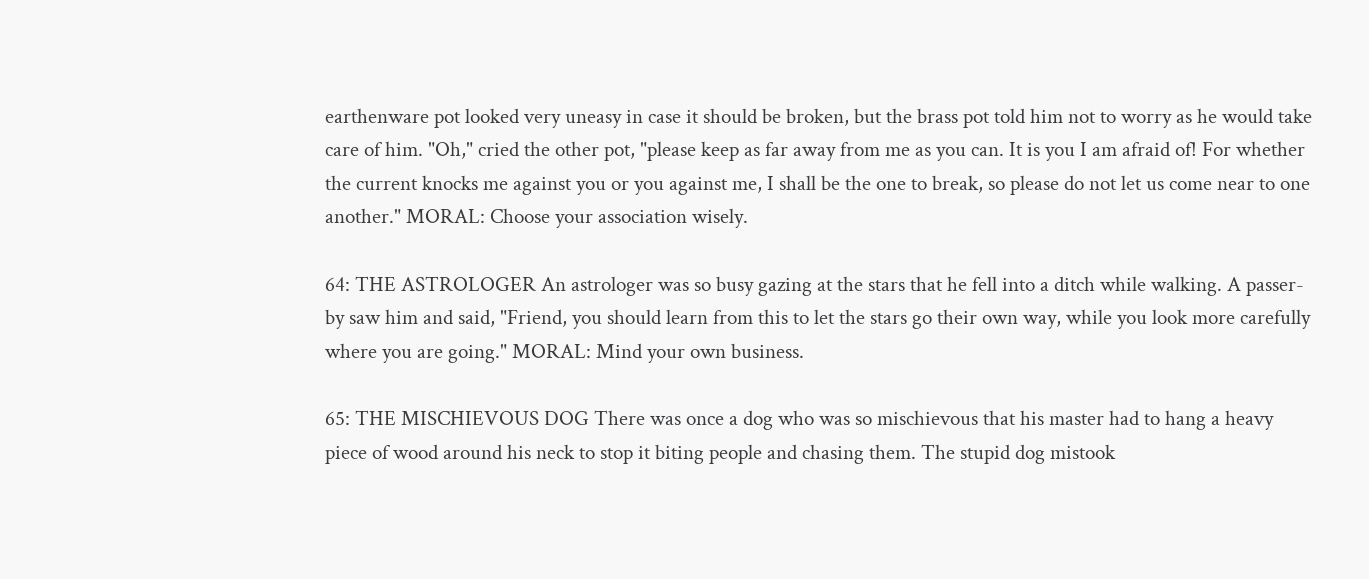earthenware pot looked very uneasy in case it should be broken, but the brass pot told him not to worry as he would take care of him. "Oh," cried the other pot, "please keep as far away from me as you can. It is you I am afraid of! For whether the current knocks me against you or you against me, I shall be the one to break, so please do not let us come near to one another." MORAL: Choose your association wisely.

64: THE ASTROLOGER An astrologer was so busy gazing at the stars that he fell into a ditch while walking. A passer-by saw him and said, "Friend, you should learn from this to let the stars go their own way, while you look more carefully where you are going." MORAL: Mind your own business.

65: THE MISCHIEVOUS DOG There was once a dog who was so mischievous that his master had to hang a heavy piece of wood around his neck to stop it biting people and chasing them. The stupid dog mistook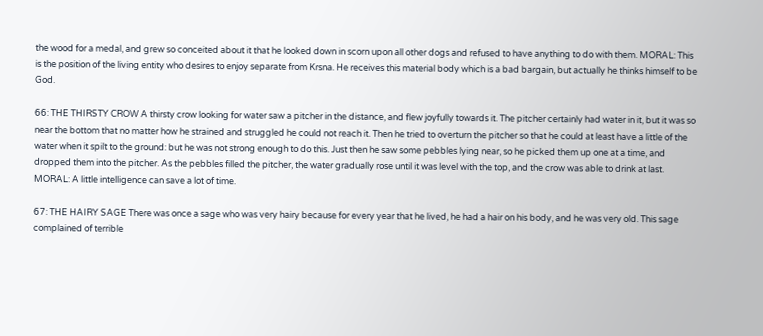the wood for a medal, and grew so conceited about it that he looked down in scorn upon all other dogs and refused to have anything to do with them. MORAL: This is the position of the living entity who desires to enjoy separate from Krsna. He receives this material body which is a bad bargain, but actually he thinks himself to be God.

66: THE THIRSTY CROW A thirsty crow looking for water saw a pitcher in the distance, and flew joyfully towards it. The pitcher certainly had water in it, but it was so near the bottom that no matter how he strained and struggled he could not reach it. Then he tried to overturn the pitcher so that he could at least have a little of the water when it spilt to the ground: but he was not strong enough to do this. Just then he saw some pebbles lying near, so he picked them up one at a time, and dropped them into the pitcher. As the pebbles filled the pitcher, the water gradually rose until it was level with the top, and the crow was able to drink at last. MORAL: A little intelligence can save a lot of time.

67: THE HAIRY SAGE There was once a sage who was very hairy because for every year that he lived, he had a hair on his body, and he was very old. This sage complained of terrible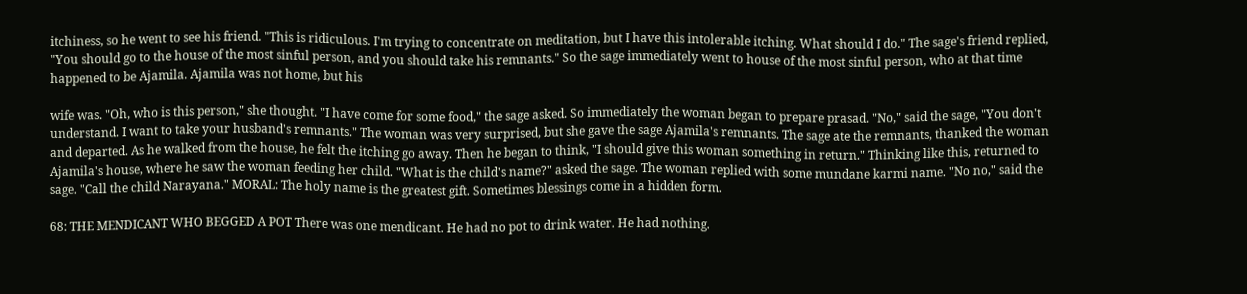itchiness, so he went to see his friend. "This is ridiculous. I'm trying to concentrate on meditation, but I have this intolerable itching. What should I do." The sage's friend replied, "You should go to the house of the most sinful person, and you should take his remnants." So the sage immediately went to house of the most sinful person, who at that time happened to be Ajamila. Ajamila was not home, but his

wife was. "Oh, who is this person," she thought. "I have come for some food," the sage asked. So immediately the woman began to prepare prasad. "No," said the sage, "You don't understand. I want to take your husband's remnants." The woman was very surprised, but she gave the sage Ajamila's remnants. The sage ate the remnants, thanked the woman and departed. As he walked from the house, he felt the itching go away. Then he began to think, "I should give this woman something in return." Thinking like this, returned to Ajamila's house, where he saw the woman feeding her child. "What is the child's name?" asked the sage. The woman replied with some mundane karmi name. "No no," said the sage. "Call the child Narayana." MORAL: The holy name is the greatest gift. Sometimes blessings come in a hidden form.

68: THE MENDICANT WHO BEGGED A POT There was one mendicant. He had no pot to drink water. He had nothing.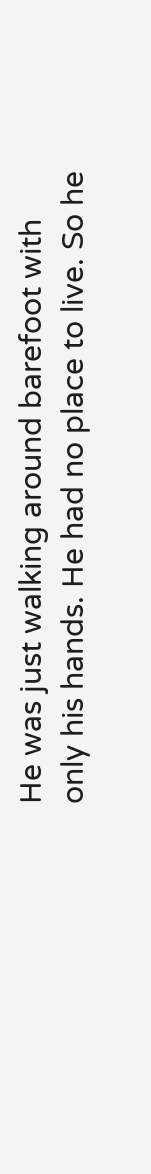He was just walking around barefoot with only his hands. He had no place to live. So he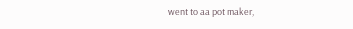went to aa pot maker,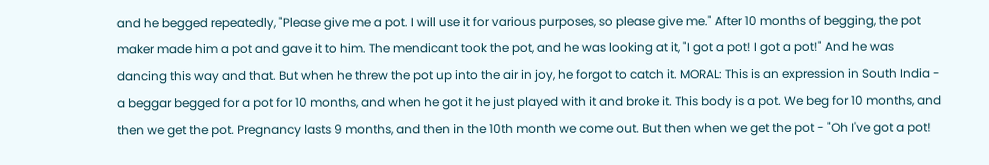and he begged repeatedly, "Please give me a pot. I will use it for various purposes, so please give me." After 10 months of begging, the pot maker made him a pot and gave it to him. The mendicant took the pot, and he was looking at it, "I got a pot! I got a pot!" And he was dancing this way and that. But when he threw the pot up into the air in joy, he forgot to catch it. MORAL: This is an expression in South India - a beggar begged for a pot for 10 months, and when he got it he just played with it and broke it. This body is a pot. We beg for 10 months, and then we get the pot. Pregnancy lasts 9 months, and then in the 10th month we come out. But then when we get the pot - "Oh I've got a pot!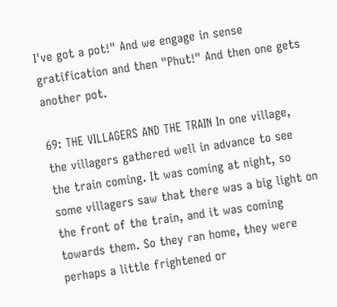I've got a pot!" And we engage in sense gratification and then "Phut!" And then one gets another pot.

69: THE VILLAGERS AND THE TRAIN In one village, the villagers gathered well in advance to see the train coming. It was coming at night, so some villagers saw that there was a big light on the front of the train, and it was coming towards them. So they ran home, they were perhaps a little frightened or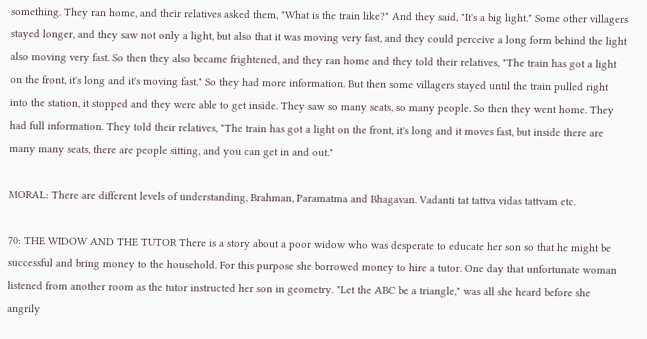something. They ran home, and their relatives asked them, "What is the train like?" And they said, "It's a big light." Some other villagers stayed longer, and they saw not only a light, but also that it was moving very fast, and they could perceive a long form behind the light also moving very fast. So then they also became frightened, and they ran home and they told their relatives, "The train has got a light on the front, it's long and it's moving fast." So they had more information. But then some villagers stayed until the train pulled right into the station, it stopped and they were able to get inside. They saw so many seats, so many people. So then they went home. They had full information. They told their relatives, "The train has got a light on the front, it's long and it moves fast, but inside there are many many seats, there are people sitting, and you can get in and out."

MORAL: There are different levels of understanding, Brahman, Paramatma and Bhagavan. Vadanti tat tattva vidas tattvam etc.

70: THE WIDOW AND THE TUTOR There is a story about a poor widow who was desperate to educate her son so that he might be successful and bring money to the household. For this purpose she borrowed money to hire a tutor. One day that unfortunate woman listened from another room as the tutor instructed her son in geometry. "Let the ABC be a triangle," was all she heard before she angrily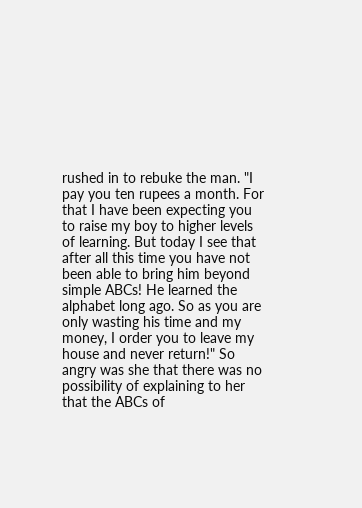rushed in to rebuke the man. "I pay you ten rupees a month. For that I have been expecting you to raise my boy to higher levels of learning. But today I see that after all this time you have not been able to bring him beyond simple ABCs! He learned the alphabet long ago. So as you are only wasting his time and my money, I order you to leave my house and never return!" So angry was she that there was no possibility of explaining to her that the ABCs of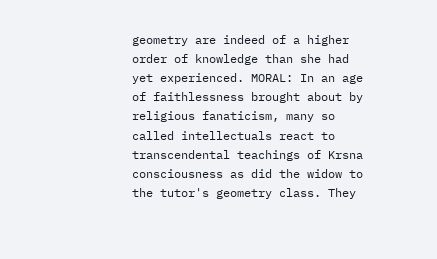geometry are indeed of a higher order of knowledge than she had yet experienced. MORAL: In an age of faithlessness brought about by religious fanaticism, many so called intellectuals react to transcendental teachings of Krsna consciousness as did the widow to the tutor's geometry class. They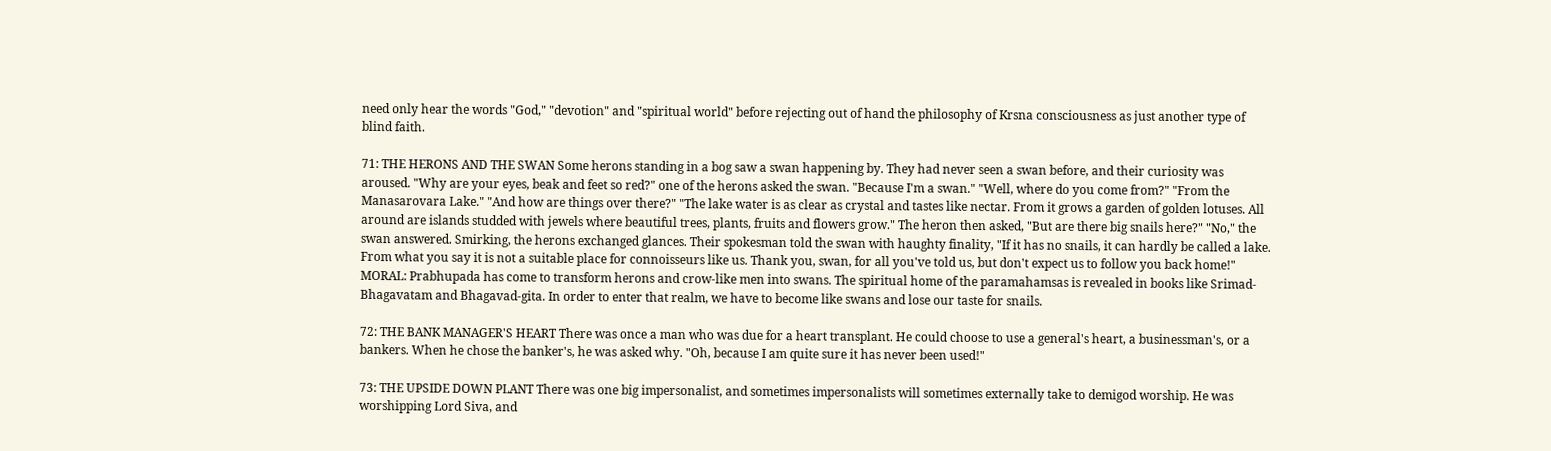need only hear the words "God," "devotion" and "spiritual world" before rejecting out of hand the philosophy of Krsna consciousness as just another type of blind faith.

71: THE HERONS AND THE SWAN Some herons standing in a bog saw a swan happening by. They had never seen a swan before, and their curiosity was aroused. "Why are your eyes, beak and feet so red?" one of the herons asked the swan. "Because I'm a swan." "Well, where do you come from?" "From the Manasarovara Lake." "And how are things over there?" "The lake water is as clear as crystal and tastes like nectar. From it grows a garden of golden lotuses. All around are islands studded with jewels where beautiful trees, plants, fruits and flowers grow." The heron then asked, "But are there big snails here?" "No," the swan answered. Smirking, the herons exchanged glances. Their spokesman told the swan with haughty finality, "If it has no snails, it can hardly be called a lake. From what you say it is not a suitable place for connoisseurs like us. Thank you, swan, for all you've told us, but don't expect us to follow you back home!" MORAL: Prabhupada has come to transform herons and crow-like men into swans. The spiritual home of the paramahamsas is revealed in books like Srimad-Bhagavatam and Bhagavad-gita. In order to enter that realm, we have to become like swans and lose our taste for snails.

72: THE BANK MANAGER'S HEART There was once a man who was due for a heart transplant. He could choose to use a general's heart, a businessman's, or a bankers. When he chose the banker's, he was asked why. "Oh, because I am quite sure it has never been used!"

73: THE UPSIDE DOWN PLANT There was one big impersonalist, and sometimes impersonalists will sometimes externally take to demigod worship. He was worshipping Lord Siva, and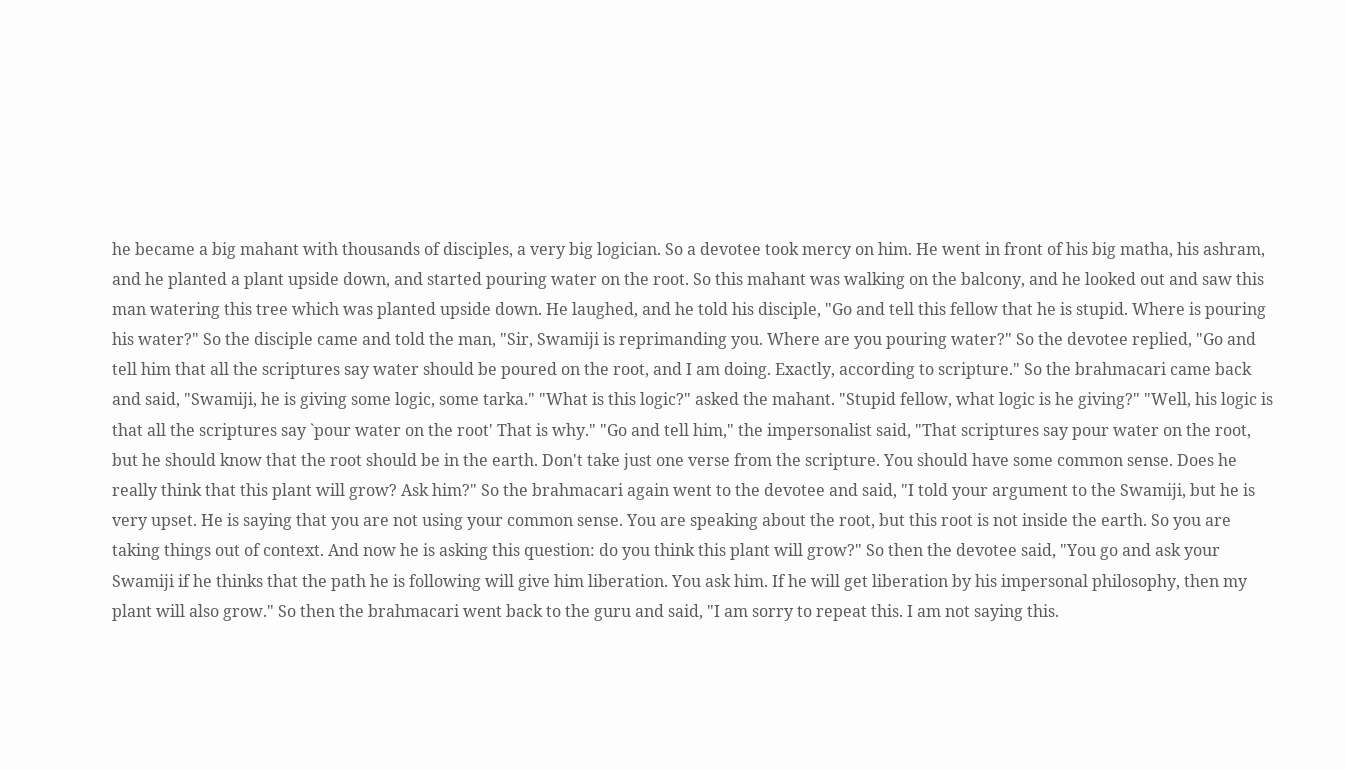he became a big mahant with thousands of disciples, a very big logician. So a devotee took mercy on him. He went in front of his big matha, his ashram, and he planted a plant upside down, and started pouring water on the root. So this mahant was walking on the balcony, and he looked out and saw this man watering this tree which was planted upside down. He laughed, and he told his disciple, "Go and tell this fellow that he is stupid. Where is pouring his water?" So the disciple came and told the man, "Sir, Swamiji is reprimanding you. Where are you pouring water?" So the devotee replied, "Go and tell him that all the scriptures say water should be poured on the root, and I am doing. Exactly, according to scripture." So the brahmacari came back and said, "Swamiji, he is giving some logic, some tarka." "What is this logic?" asked the mahant. "Stupid fellow, what logic is he giving?" "Well, his logic is that all the scriptures say `pour water on the root' That is why." "Go and tell him," the impersonalist said, "That scriptures say pour water on the root, but he should know that the root should be in the earth. Don't take just one verse from the scripture. You should have some common sense. Does he really think that this plant will grow? Ask him?" So the brahmacari again went to the devotee and said, "I told your argument to the Swamiji, but he is very upset. He is saying that you are not using your common sense. You are speaking about the root, but this root is not inside the earth. So you are taking things out of context. And now he is asking this question: do you think this plant will grow?" So then the devotee said, "You go and ask your Swamiji if he thinks that the path he is following will give him liberation. You ask him. If he will get liberation by his impersonal philosophy, then my plant will also grow." So then the brahmacari went back to the guru and said, "I am sorry to repeat this. I am not saying this.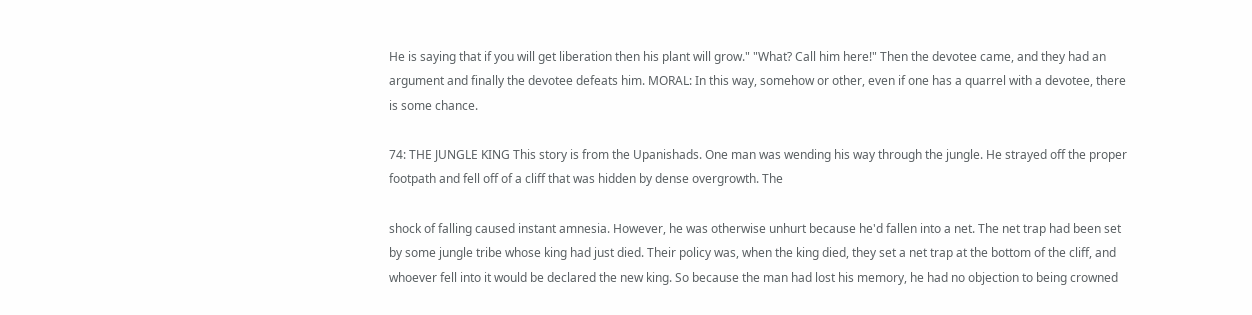He is saying that if you will get liberation then his plant will grow." "What? Call him here!" Then the devotee came, and they had an argument and finally the devotee defeats him. MORAL: In this way, somehow or other, even if one has a quarrel with a devotee, there is some chance.

74: THE JUNGLE KING This story is from the Upanishads. One man was wending his way through the jungle. He strayed off the proper footpath and fell off of a cliff that was hidden by dense overgrowth. The

shock of falling caused instant amnesia. However, he was otherwise unhurt because he'd fallen into a net. The net trap had been set by some jungle tribe whose king had just died. Their policy was, when the king died, they set a net trap at the bottom of the cliff, and whoever fell into it would be declared the new king. So because the man had lost his memory, he had no objection to being crowned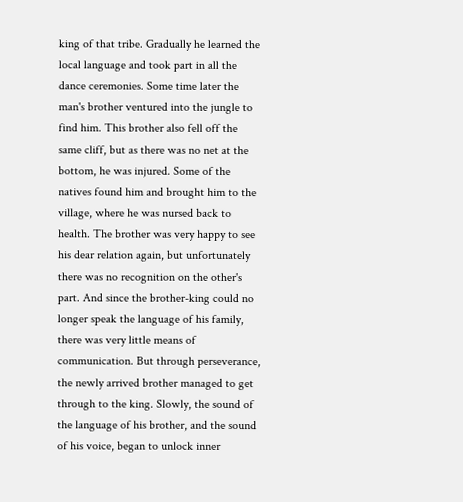king of that tribe. Gradually he learned the local language and took part in all the dance ceremonies. Some time later the man's brother ventured into the jungle to find him. This brother also fell off the same cliff, but as there was no net at the bottom, he was injured. Some of the natives found him and brought him to the village, where he was nursed back to health. The brother was very happy to see his dear relation again, but unfortunately there was no recognition on the other's part. And since the brother-king could no longer speak the language of his family, there was very little means of communication. But through perseverance, the newly arrived brother managed to get through to the king. Slowly, the sound of the language of his brother, and the sound of his voice, began to unlock inner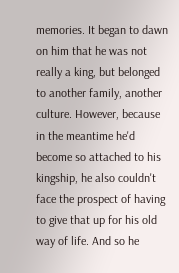memories. It began to dawn on him that he was not really a king, but belonged to another family, another culture. However, because in the meantime he'd become so attached to his kingship, he also couldn't face the prospect of having to give that up for his old way of life. And so he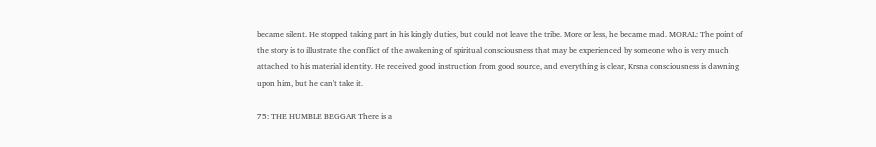became silent. He stopped taking part in his kingly duties, but could not leave the tribe. More or less, he became mad. MORAL: The point of the story is to illustrate the conflict of the awakening of spiritual consciousness that may be experienced by someone who is very much attached to his material identity. He received good instruction from good source, and everything is clear, Krsna consciousness is dawning upon him, but he can't take it.

75: THE HUMBLE BEGGAR There is a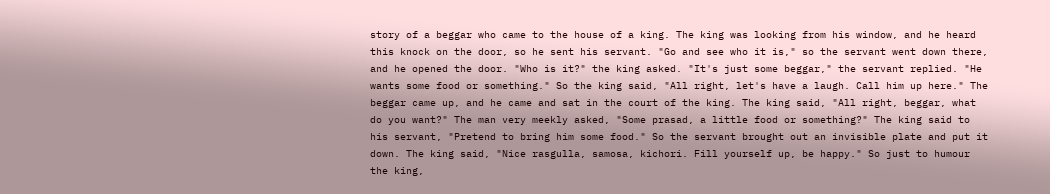story of a beggar who came to the house of a king. The king was looking from his window, and he heard this knock on the door, so he sent his servant. "Go and see who it is," so the servant went down there, and he opened the door. "Who is it?" the king asked. "It's just some beggar," the servant replied. "He wants some food or something." So the king said, "All right, let's have a laugh. Call him up here." The beggar came up, and he came and sat in the court of the king. The king said, "All right, beggar, what do you want?" The man very meekly asked, "Some prasad, a little food or something?" The king said to his servant, "Pretend to bring him some food." So the servant brought out an invisible plate and put it down. The king said, "Nice rasgulla, samosa, kichori. Fill yourself up, be happy." So just to humour the king,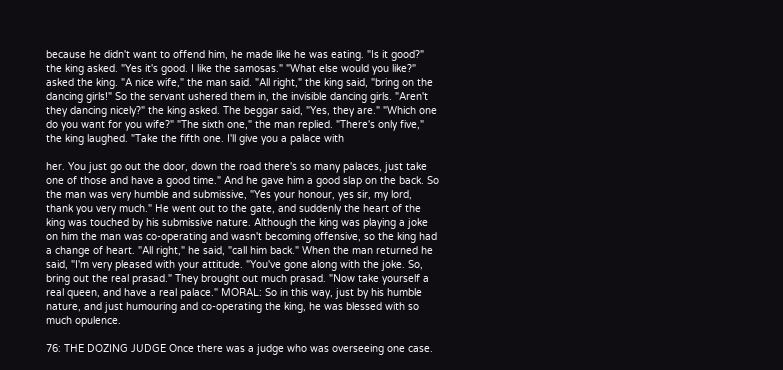because he didn't want to offend him, he made like he was eating. "Is it good?" the king asked. "Yes it's good. I like the samosas." "What else would you like?" asked the king. "A nice wife," the man said. "All right," the king said, "bring on the dancing girls!" So the servant ushered them in, the invisible dancing girls. "Aren't they dancing nicely?" the king asked. The beggar said, "Yes, they are." "Which one do you want for you wife?" "The sixth one," the man replied. "There's only five," the king laughed. "Take the fifth one. I'll give you a palace with

her. You just go out the door, down the road there's so many palaces, just take one of those and have a good time." And he gave him a good slap on the back. So the man was very humble and submissive, "Yes your honour, yes sir, my lord, thank you very much." He went out to the gate, and suddenly the heart of the king was touched by his submissive nature. Although the king was playing a joke on him the man was co-operating and wasn't becoming offensive, so the king had a change of heart. "All right," he said, "call him back." When the man returned he said, "I'm very pleased with your attitude. "You've gone along with the joke. So, bring out the real prasad." They brought out much prasad. "Now take yourself a real queen, and have a real palace." MORAL: So in this way, just by his humble nature, and just humouring and co-operating the king, he was blessed with so much opulence.

76: THE DOZING JUDGE Once there was a judge who was overseeing one case.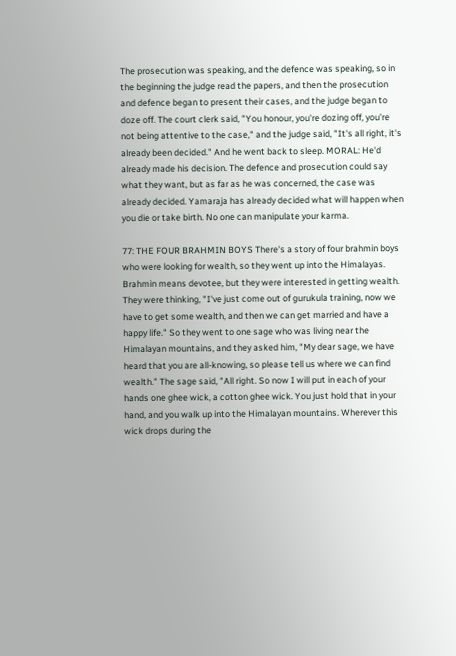The prosecution was speaking, and the defence was speaking, so in the beginning the judge read the papers, and then the prosecution and defence began to present their cases, and the judge began to doze off. The court clerk said, "You honour, you're dozing off, you're not being attentive to the case," and the judge said, "It's all right, it's already been decided." And he went back to sleep. MORAL: He'd already made his decision. The defence and prosecution could say what they want, but as far as he was concerned, the case was already decided. Yamaraja has already decided what will happen when you die or take birth. No one can manipulate your karma.

77: THE FOUR BRAHMIN BOYS There's a story of four brahmin boys who were looking for wealth, so they went up into the Himalayas. Brahmin means devotee, but they were interested in getting wealth. They were thinking, "I've just come out of gurukula training, now we have to get some wealth, and then we can get married and have a happy life." So they went to one sage who was living near the Himalayan mountains, and they asked him, "My dear sage, we have heard that you are all-knowing, so please tell us where we can find wealth." The sage said, "All right. So now I will put in each of your hands one ghee wick, a cotton ghee wick. You just hold that in your hand, and you walk up into the Himalayan mountains. Wherever this wick drops during the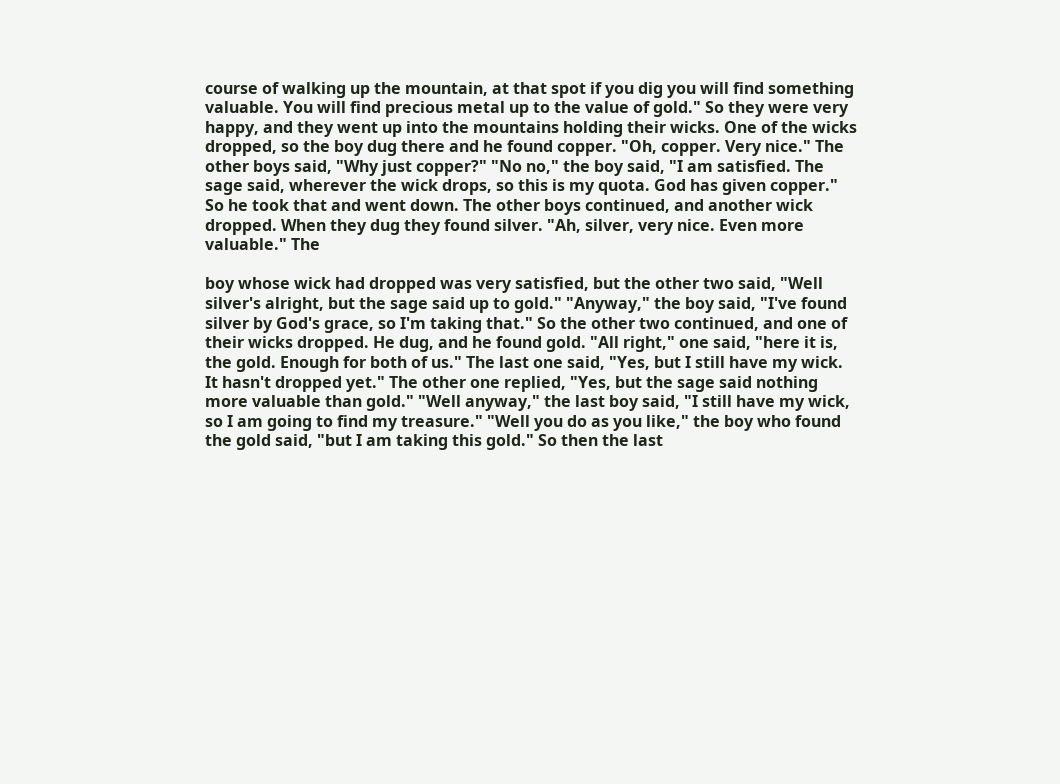course of walking up the mountain, at that spot if you dig you will find something valuable. You will find precious metal up to the value of gold." So they were very happy, and they went up into the mountains holding their wicks. One of the wicks dropped, so the boy dug there and he found copper. "Oh, copper. Very nice." The other boys said, "Why just copper?" "No no," the boy said, "I am satisfied. The sage said, wherever the wick drops, so this is my quota. God has given copper." So he took that and went down. The other boys continued, and another wick dropped. When they dug they found silver. "Ah, silver, very nice. Even more valuable." The

boy whose wick had dropped was very satisfied, but the other two said, "Well silver's alright, but the sage said up to gold." "Anyway," the boy said, "I've found silver by God's grace, so I'm taking that." So the other two continued, and one of their wicks dropped. He dug, and he found gold. "All right," one said, "here it is, the gold. Enough for both of us." The last one said, "Yes, but I still have my wick. It hasn't dropped yet." The other one replied, "Yes, but the sage said nothing more valuable than gold." "Well anyway," the last boy said, "I still have my wick, so I am going to find my treasure." "Well you do as you like," the boy who found the gold said, "but I am taking this gold." So then the last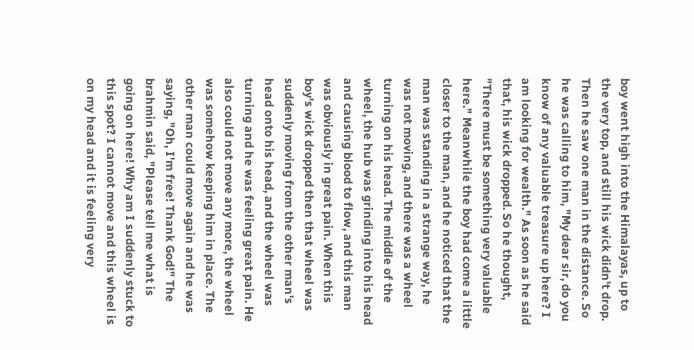boy went high into the Himalayas, up to the very top, and still his wick didn't drop. Then he saw one man in the distance. So he was calling to him, "My dear sir, do you know of any valuable treasure up here? I am looking for wealth." As soon as he said that, his wick dropped. So he thought, "There must be something very valuable here." Meanwhile the boy had come a little closer to the man, and he noticed that the man was standing in a strange way, he was not moving, and there was a wheel turning on his head. The middle of the wheel, the hub was grinding into his head and causing blood to flow, and this man was obviously in great pain. When this boy's wick dropped then that wheel was suddenly moving from the other man's head onto his head, and the wheel was turning and he was feeling great pain. He also could not move any more, the wheel was somehow keeping him in place. The other man could move again and he was saying, "Oh, I'm free! Thank God!" The brahmin said, "Please tell me what is going on here! Why am I suddenly stuck to this spot? I cannot move and this wheel is on my head and it is feeling very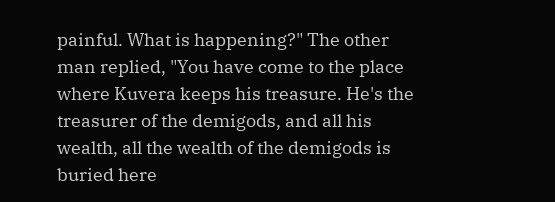painful. What is happening?" The other man replied, "You have come to the place where Kuvera keeps his treasure. He's the treasurer of the demigods, and all his wealth, all the wealth of the demigods is buried here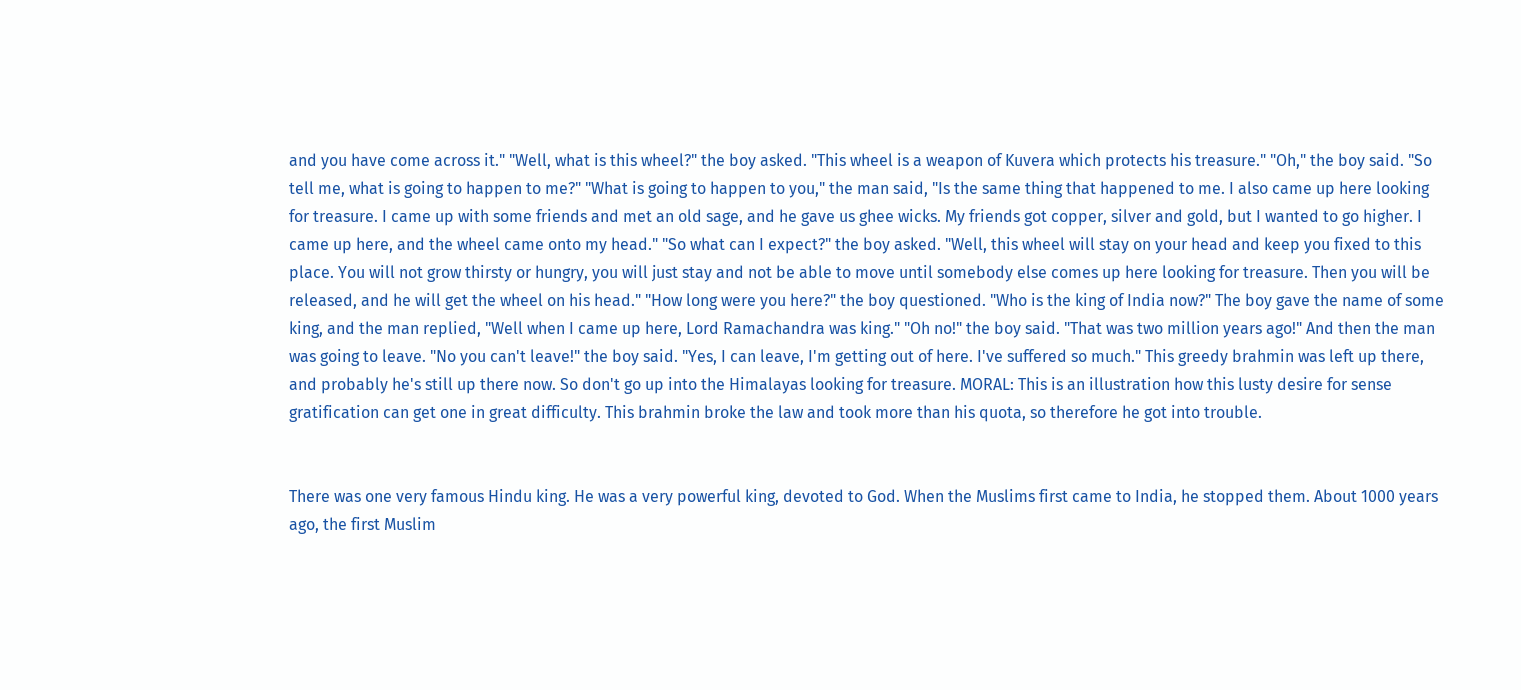and you have come across it." "Well, what is this wheel?" the boy asked. "This wheel is a weapon of Kuvera which protects his treasure." "Oh," the boy said. "So tell me, what is going to happen to me?" "What is going to happen to you," the man said, "Is the same thing that happened to me. I also came up here looking for treasure. I came up with some friends and met an old sage, and he gave us ghee wicks. My friends got copper, silver and gold, but I wanted to go higher. I came up here, and the wheel came onto my head." "So what can I expect?" the boy asked. "Well, this wheel will stay on your head and keep you fixed to this place. You will not grow thirsty or hungry, you will just stay and not be able to move until somebody else comes up here looking for treasure. Then you will be released, and he will get the wheel on his head." "How long were you here?" the boy questioned. "Who is the king of India now?" The boy gave the name of some king, and the man replied, "Well when I came up here, Lord Ramachandra was king." "Oh no!" the boy said. "That was two million years ago!" And then the man was going to leave. "No you can't leave!" the boy said. "Yes, I can leave, I'm getting out of here. I've suffered so much." This greedy brahmin was left up there, and probably he's still up there now. So don't go up into the Himalayas looking for treasure. MORAL: This is an illustration how this lusty desire for sense gratification can get one in great difficulty. This brahmin broke the law and took more than his quota, so therefore he got into trouble.


There was one very famous Hindu king. He was a very powerful king, devoted to God. When the Muslims first came to India, he stopped them. About 1000 years ago, the first Muslim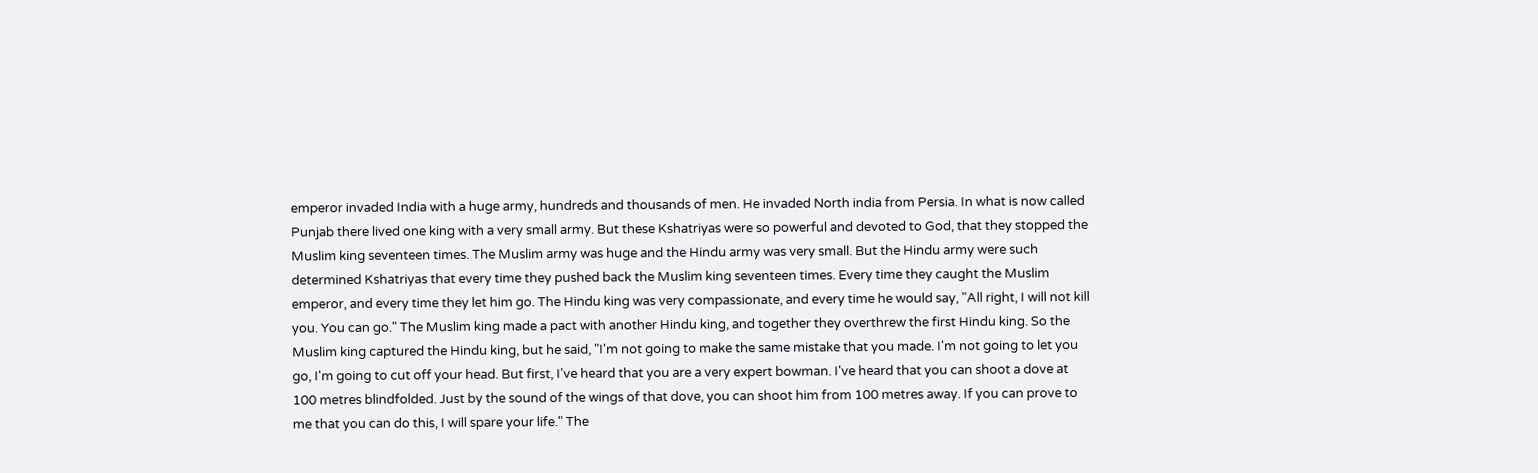emperor invaded India with a huge army, hundreds and thousands of men. He invaded North india from Persia. In what is now called Punjab there lived one king with a very small army. But these Kshatriyas were so powerful and devoted to God, that they stopped the Muslim king seventeen times. The Muslim army was huge and the Hindu army was very small. But the Hindu army were such determined Kshatriyas that every time they pushed back the Muslim king seventeen times. Every time they caught the Muslim emperor, and every time they let him go. The Hindu king was very compassionate, and every time he would say, "All right, I will not kill you. You can go." The Muslim king made a pact with another Hindu king, and together they overthrew the first Hindu king. So the Muslim king captured the Hindu king, but he said, "I'm not going to make the same mistake that you made. I'm not going to let you go, I'm going to cut off your head. But first, I've heard that you are a very expert bowman. I've heard that you can shoot a dove at 100 metres blindfolded. Just by the sound of the wings of that dove, you can shoot him from 100 metres away. If you can prove to me that you can do this, I will spare your life." The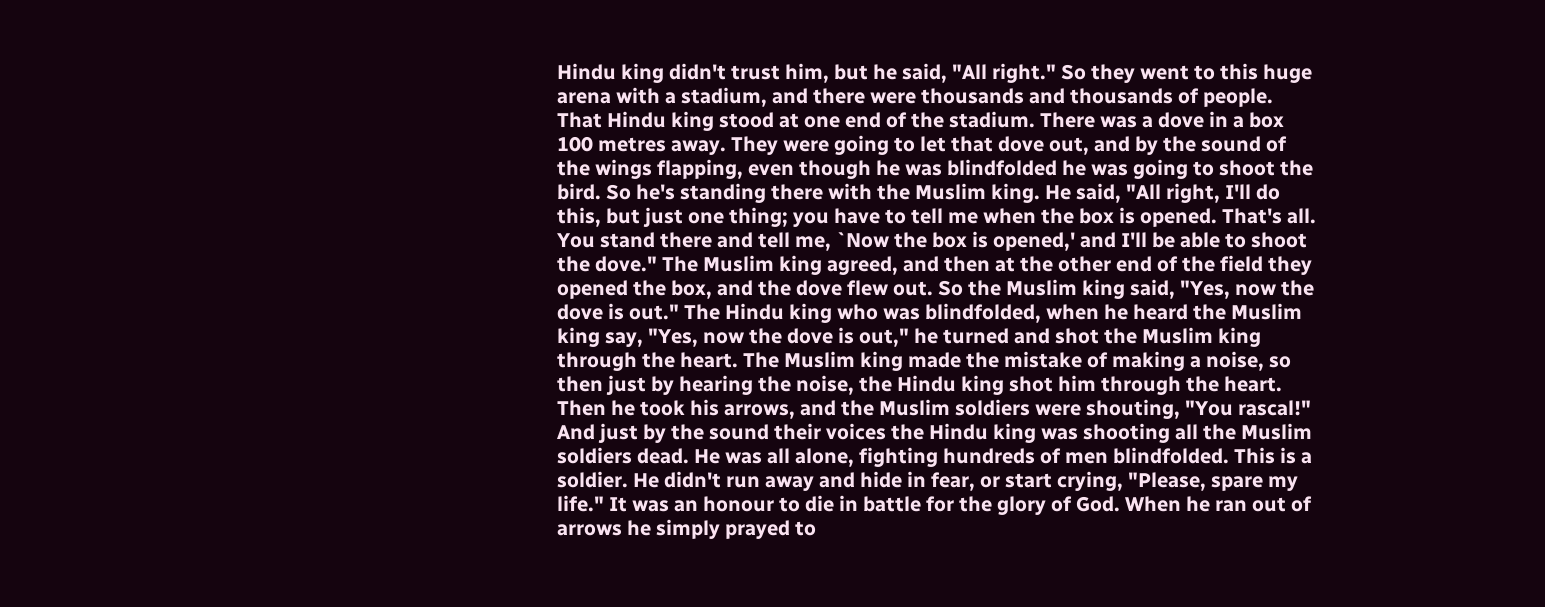Hindu king didn't trust him, but he said, "All right." So they went to this huge arena with a stadium, and there were thousands and thousands of people. That Hindu king stood at one end of the stadium. There was a dove in a box 100 metres away. They were going to let that dove out, and by the sound of the wings flapping, even though he was blindfolded he was going to shoot the bird. So he's standing there with the Muslim king. He said, "All right, I'll do this, but just one thing; you have to tell me when the box is opened. That's all. You stand there and tell me, `Now the box is opened,' and I'll be able to shoot the dove." The Muslim king agreed, and then at the other end of the field they opened the box, and the dove flew out. So the Muslim king said, "Yes, now the dove is out." The Hindu king who was blindfolded, when he heard the Muslim king say, "Yes, now the dove is out," he turned and shot the Muslim king through the heart. The Muslim king made the mistake of making a noise, so then just by hearing the noise, the Hindu king shot him through the heart. Then he took his arrows, and the Muslim soldiers were shouting, "You rascal!" And just by the sound their voices the Hindu king was shooting all the Muslim soldiers dead. He was all alone, fighting hundreds of men blindfolded. This is a soldier. He didn't run away and hide in fear, or start crying, "Please, spare my life." It was an honour to die in battle for the glory of God. When he ran out of arrows he simply prayed to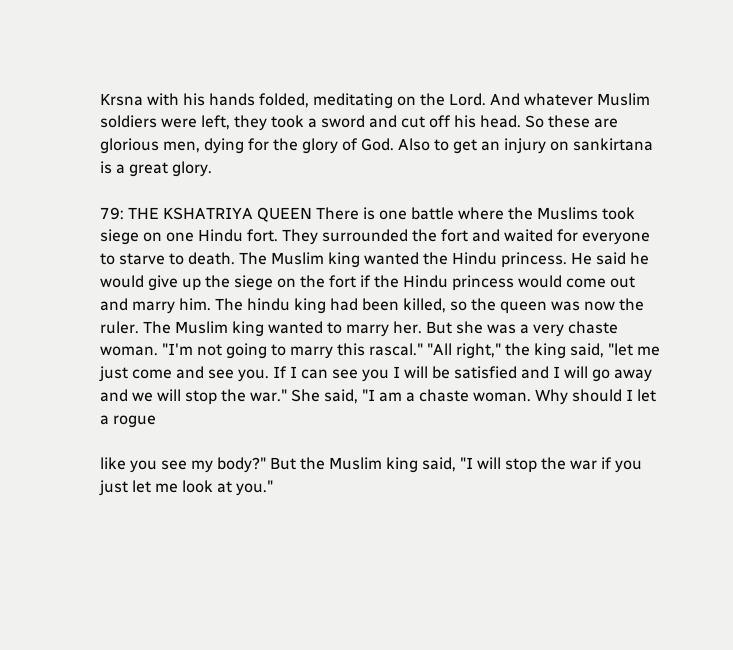Krsna with his hands folded, meditating on the Lord. And whatever Muslim soldiers were left, they took a sword and cut off his head. So these are glorious men, dying for the glory of God. Also to get an injury on sankirtana is a great glory.

79: THE KSHATRIYA QUEEN There is one battle where the Muslims took siege on one Hindu fort. They surrounded the fort and waited for everyone to starve to death. The Muslim king wanted the Hindu princess. He said he would give up the siege on the fort if the Hindu princess would come out and marry him. The hindu king had been killed, so the queen was now the ruler. The Muslim king wanted to marry her. But she was a very chaste woman. "I'm not going to marry this rascal." "All right," the king said, "let me just come and see you. If I can see you I will be satisfied and I will go away and we will stop the war." She said, "I am a chaste woman. Why should I let a rogue

like you see my body?" But the Muslim king said, "I will stop the war if you just let me look at you."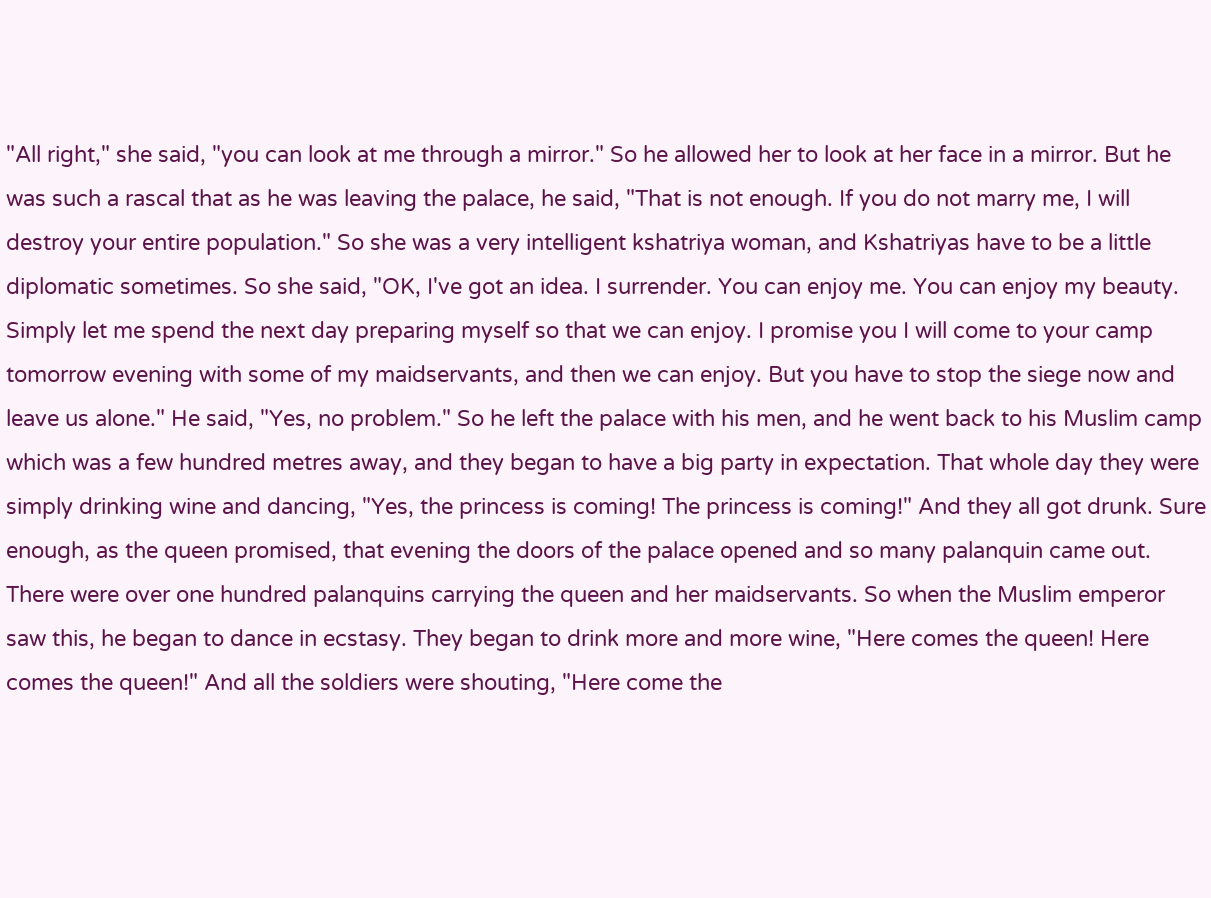"All right," she said, "you can look at me through a mirror." So he allowed her to look at her face in a mirror. But he was such a rascal that as he was leaving the palace, he said, "That is not enough. If you do not marry me, I will destroy your entire population." So she was a very intelligent kshatriya woman, and Kshatriyas have to be a little diplomatic sometimes. So she said, "OK, I've got an idea. I surrender. You can enjoy me. You can enjoy my beauty. Simply let me spend the next day preparing myself so that we can enjoy. I promise you I will come to your camp tomorrow evening with some of my maidservants, and then we can enjoy. But you have to stop the siege now and leave us alone." He said, "Yes, no problem." So he left the palace with his men, and he went back to his Muslim camp which was a few hundred metres away, and they began to have a big party in expectation. That whole day they were simply drinking wine and dancing, "Yes, the princess is coming! The princess is coming!" And they all got drunk. Sure enough, as the queen promised, that evening the doors of the palace opened and so many palanquin came out. There were over one hundred palanquins carrying the queen and her maidservants. So when the Muslim emperor saw this, he began to dance in ecstasy. They began to drink more and more wine, "Here comes the queen! Here comes the queen!" And all the soldiers were shouting, "Here come the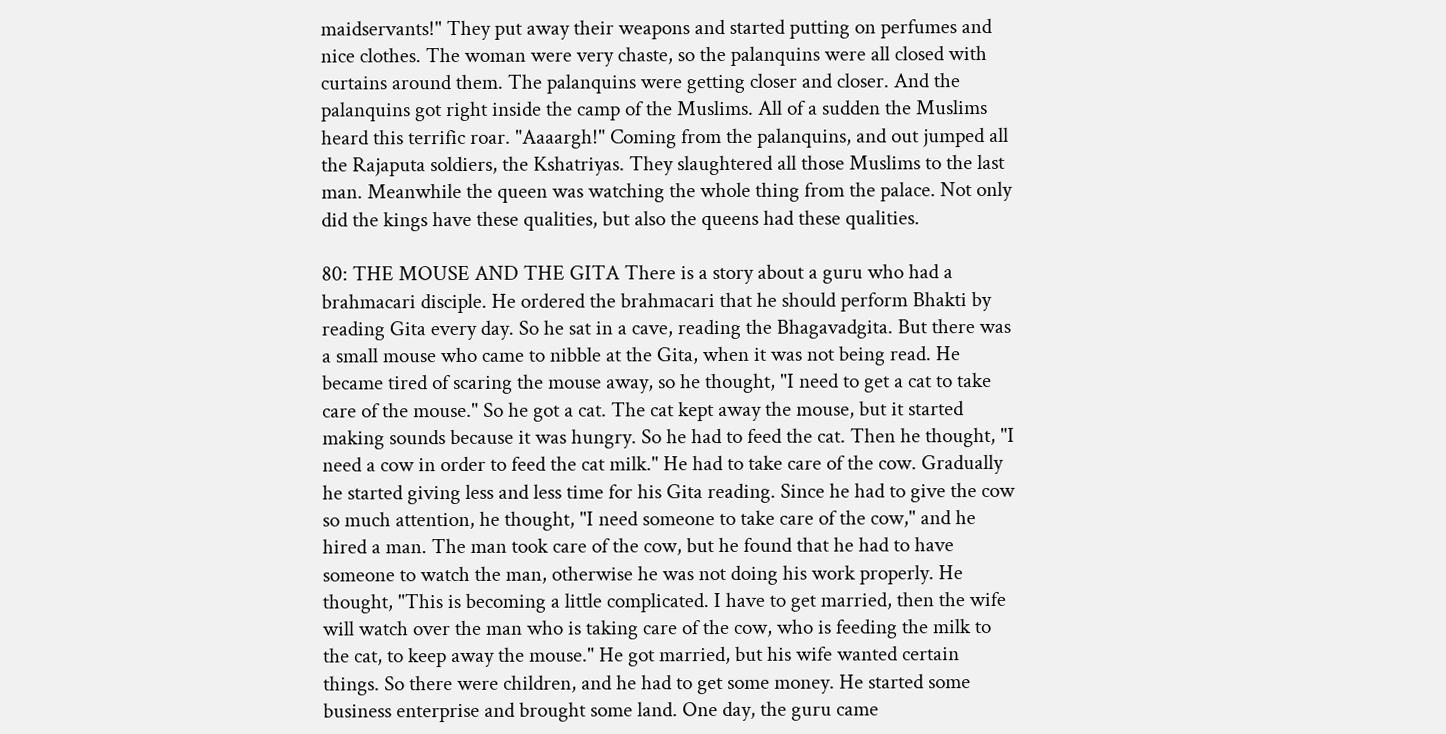maidservants!" They put away their weapons and started putting on perfumes and nice clothes. The woman were very chaste, so the palanquins were all closed with curtains around them. The palanquins were getting closer and closer. And the palanquins got right inside the camp of the Muslims. All of a sudden the Muslims heard this terrific roar. "Aaaargh!" Coming from the palanquins, and out jumped all the Rajaputa soldiers, the Kshatriyas. They slaughtered all those Muslims to the last man. Meanwhile the queen was watching the whole thing from the palace. Not only did the kings have these qualities, but also the queens had these qualities.

80: THE MOUSE AND THE GITA There is a story about a guru who had a brahmacari disciple. He ordered the brahmacari that he should perform Bhakti by reading Gita every day. So he sat in a cave, reading the Bhagavadgita. But there was a small mouse who came to nibble at the Gita, when it was not being read. He became tired of scaring the mouse away, so he thought, "I need to get a cat to take care of the mouse." So he got a cat. The cat kept away the mouse, but it started making sounds because it was hungry. So he had to feed the cat. Then he thought, "I need a cow in order to feed the cat milk." He had to take care of the cow. Gradually he started giving less and less time for his Gita reading. Since he had to give the cow so much attention, he thought, "I need someone to take care of the cow," and he hired a man. The man took care of the cow, but he found that he had to have someone to watch the man, otherwise he was not doing his work properly. He thought, "This is becoming a little complicated. I have to get married, then the wife will watch over the man who is taking care of the cow, who is feeding the milk to the cat, to keep away the mouse." He got married, but his wife wanted certain things. So there were children, and he had to get some money. He started some business enterprise and brought some land. One day, the guru came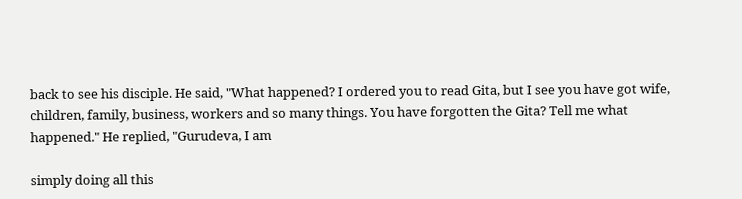back to see his disciple. He said, "What happened? I ordered you to read Gita, but I see you have got wife, children, family, business, workers and so many things. You have forgotten the Gita? Tell me what happened." He replied, "Gurudeva, I am

simply doing all this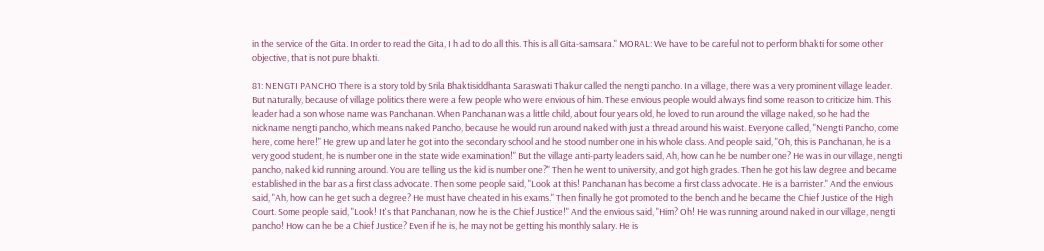in the service of the Gita. In order to read the Gita, I h ad to do all this. This is all Gita-samsara." MORAL: We have to be careful not to perform bhakti for some other objective, that is not pure bhakti.

81: NENGTI PANCHO There is a story told by Srila Bhaktisiddhanta Saraswati Thakur called the nengti pancho. In a village, there was a very prominent village leader. But naturally, because of village politics there were a few people who were envious of him. These envious people would always find some reason to criticize him. This leader had a son whose name was Panchanan. When Panchanan was a little child, about four years old, he loved to run around the village naked, so he had the nickname nengti pancho, which means naked Pancho, because he would run around naked with just a thread around his waist. Everyone called, "Nengti Pancho, come here, come here!" He grew up and later he got into the secondary school and he stood number one in his whole class. And people said, "Oh, this is Panchanan, he is a very good student, he is number one in the state wide examination!" But the village anti-party leaders said, Ah, how can he be number one? He was in our village, nengti pancho, naked kid running around. You are telling us the kid is number one?" Then he went to university, and got high grades. Then he got his law degree and became established in the bar as a first class advocate. Then some people said, "Look at this! Panchanan has become a first class advocate. He is a barrister." And the envious said, "Ah, how can he get such a degree? He must have cheated in his exams." Then finally he got promoted to the bench and he became the Chief Justice of the High Court. Some people said, "Look! It's that Panchanan, now he is the Chief Justice!" And the envious said, "Him? Oh! He was running around naked in our village, nengti pancho! How can he be a Chief Justice? Even if he is, he may not be getting his monthly salary. He is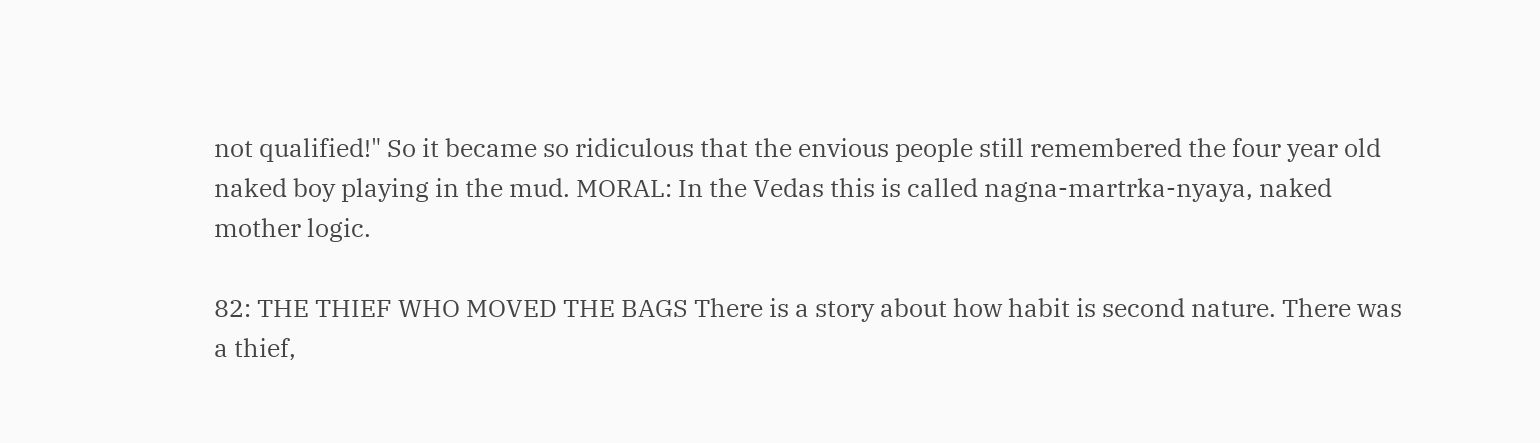not qualified!" So it became so ridiculous that the envious people still remembered the four year old naked boy playing in the mud. MORAL: In the Vedas this is called nagna-martrka-nyaya, naked mother logic.

82: THE THIEF WHO MOVED THE BAGS There is a story about how habit is second nature. There was a thief,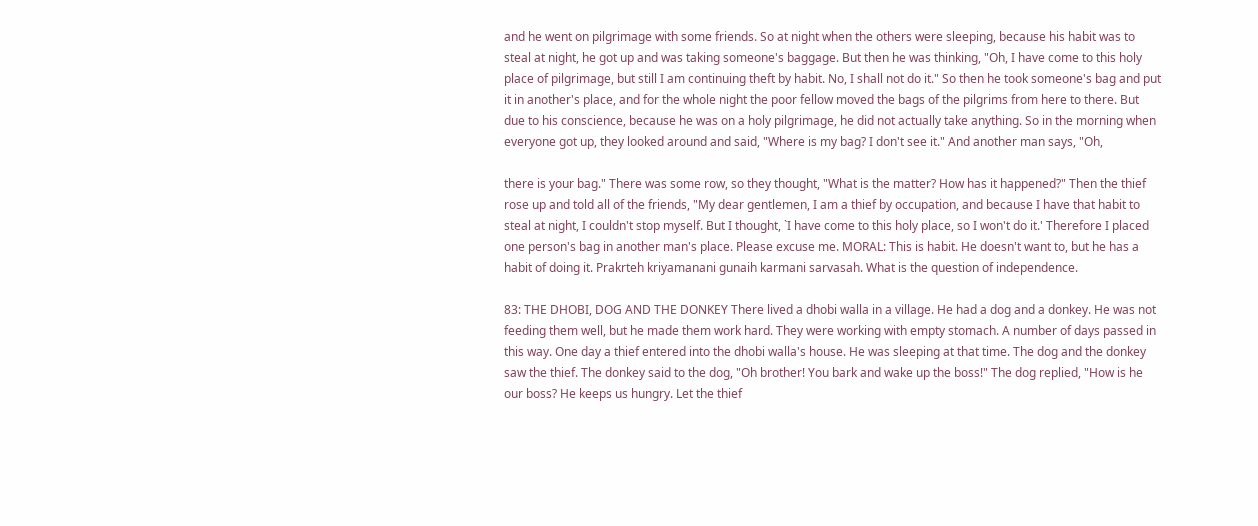and he went on pilgrimage with some friends. So at night when the others were sleeping, because his habit was to steal at night, he got up and was taking someone's baggage. But then he was thinking, "Oh, I have come to this holy place of pilgrimage, but still I am continuing theft by habit. No, I shall not do it." So then he took someone's bag and put it in another's place, and for the whole night the poor fellow moved the bags of the pilgrims from here to there. But due to his conscience, because he was on a holy pilgrimage, he did not actually take anything. So in the morning when everyone got up, they looked around and said, "Where is my bag? I don't see it." And another man says, "Oh,

there is your bag." There was some row, so they thought, "What is the matter? How has it happened?" Then the thief rose up and told all of the friends, "My dear gentlemen, I am a thief by occupation, and because I have that habit to steal at night, I couldn't stop myself. But I thought, `I have come to this holy place, so I won't do it.' Therefore I placed one person's bag in another man's place. Please excuse me. MORAL: This is habit. He doesn't want to, but he has a habit of doing it. Prakrteh kriyamanani gunaih karmani sarvasah. What is the question of independence.

83: THE DHOBI, DOG AND THE DONKEY There lived a dhobi walla in a village. He had a dog and a donkey. He was not feeding them well, but he made them work hard. They were working with empty stomach. A number of days passed in this way. One day a thief entered into the dhobi walla's house. He was sleeping at that time. The dog and the donkey saw the thief. The donkey said to the dog, "Oh brother! You bark and wake up the boss!" The dog replied, "How is he our boss? He keeps us hungry. Let the thief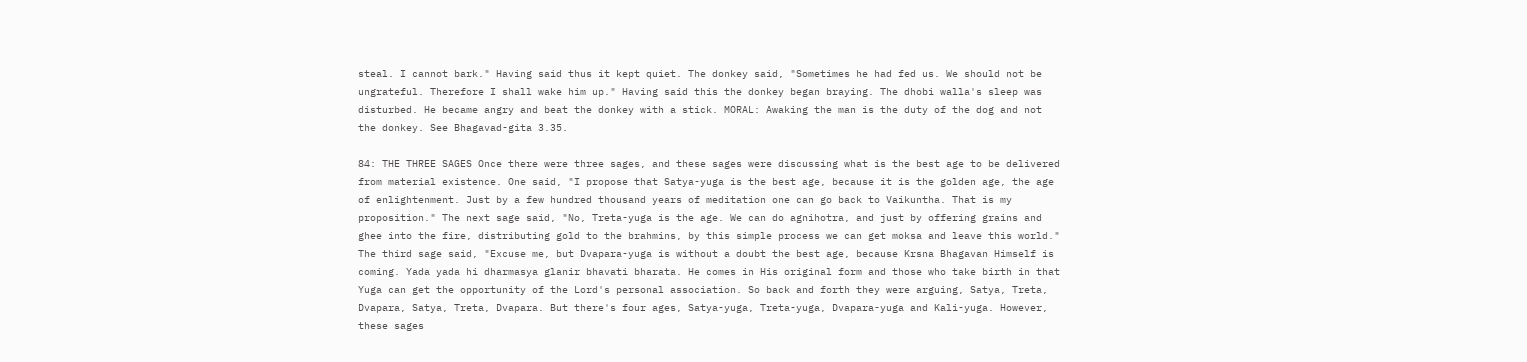steal. I cannot bark." Having said thus it kept quiet. The donkey said, "Sometimes he had fed us. We should not be ungrateful. Therefore I shall wake him up." Having said this the donkey began braying. The dhobi walla's sleep was disturbed. He became angry and beat the donkey with a stick. MORAL: Awaking the man is the duty of the dog and not the donkey. See Bhagavad-gita 3.35.

84: THE THREE SAGES Once there were three sages, and these sages were discussing what is the best age to be delivered from material existence. One said, "I propose that Satya-yuga is the best age, because it is the golden age, the age of enlightenment. Just by a few hundred thousand years of meditation one can go back to Vaikuntha. That is my proposition." The next sage said, "No, Treta-yuga is the age. We can do agnihotra, and just by offering grains and ghee into the fire, distributing gold to the brahmins, by this simple process we can get moksa and leave this world." The third sage said, "Excuse me, but Dvapara-yuga is without a doubt the best age, because Krsna Bhagavan Himself is coming. Yada yada hi dharmasya glanir bhavati bharata. He comes in His original form and those who take birth in that Yuga can get the opportunity of the Lord's personal association. So back and forth they were arguing, Satya, Treta, Dvapara, Satya, Treta, Dvapara. But there's four ages, Satya-yuga, Treta-yuga, Dvapara-yuga and Kali-yuga. However, these sages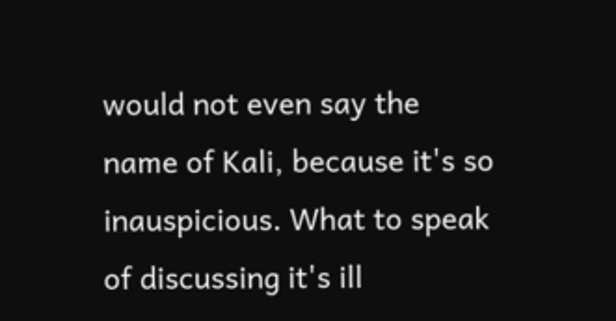would not even say the name of Kali, because it's so inauspicious. What to speak of discussing it's ill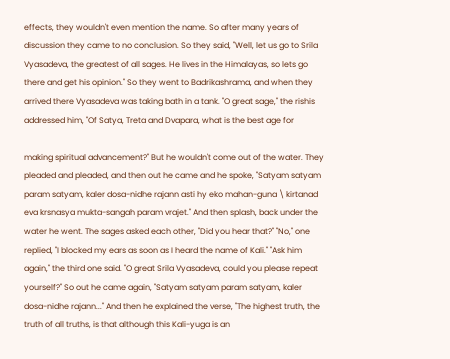effects, they wouldn't even mention the name. So after many years of discussion they came to no conclusion. So they said, "Well, let us go to Srila Vyasadeva, the greatest of all sages. He lives in the Himalayas, so lets go there and get his opinion." So they went to Badrikashrama, and when they arrived there Vyasadeva was taking bath in a tank. "O great sage," the rishis addressed him, "Of Satya, Treta and Dvapara, what is the best age for

making spiritual advancement?" But he wouldn't come out of the water. They pleaded and pleaded, and then out he came and he spoke, "Satyam satyam param satyam, kaler dosa-nidhe rajann asti hy eko mahan-guna \ kirtanad eva krsnasya mukta-sangah param vrajet." And then splash, back under the water he went. The sages asked each other, "Did you hear that?" "No," one replied, "I blocked my ears as soon as I heard the name of Kali." "Ask him again," the third one said. "O great Srila Vyasadeva, could you please repeat yourself?" So out he came again, "Satyam satyam param satyam, kaler dosa-nidhe rajann..." And then he explained the verse, "The highest truth, the truth of all truths, is that although this Kali-yuga is an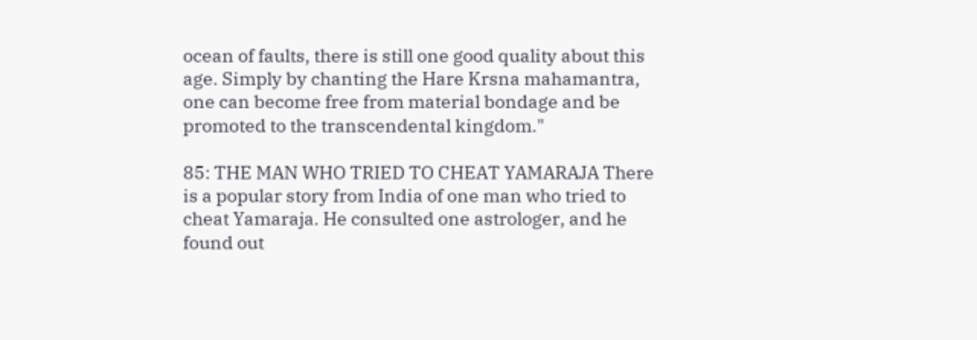ocean of faults, there is still one good quality about this age. Simply by chanting the Hare Krsna mahamantra, one can become free from material bondage and be promoted to the transcendental kingdom."

85: THE MAN WHO TRIED TO CHEAT YAMARAJA There is a popular story from India of one man who tried to cheat Yamaraja. He consulted one astrologer, and he found out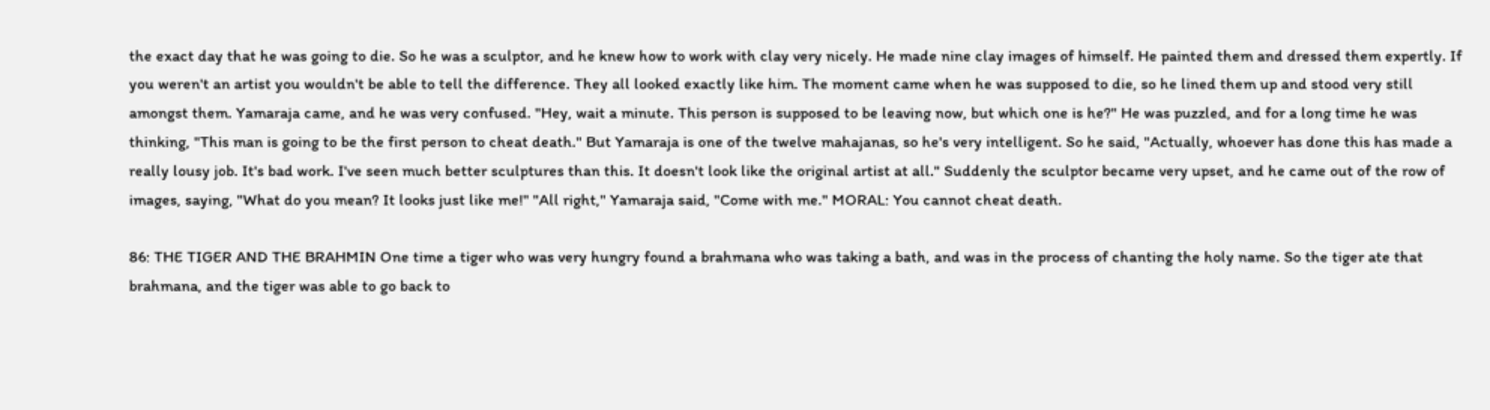the exact day that he was going to die. So he was a sculptor, and he knew how to work with clay very nicely. He made nine clay images of himself. He painted them and dressed them expertly. If you weren't an artist you wouldn't be able to tell the difference. They all looked exactly like him. The moment came when he was supposed to die, so he lined them up and stood very still amongst them. Yamaraja came, and he was very confused. "Hey, wait a minute. This person is supposed to be leaving now, but which one is he?" He was puzzled, and for a long time he was thinking, "This man is going to be the first person to cheat death." But Yamaraja is one of the twelve mahajanas, so he's very intelligent. So he said, "Actually, whoever has done this has made a really lousy job. It's bad work. I've seen much better sculptures than this. It doesn't look like the original artist at all." Suddenly the sculptor became very upset, and he came out of the row of images, saying, "What do you mean? It looks just like me!" "All right," Yamaraja said, "Come with me." MORAL: You cannot cheat death.

86: THE TIGER AND THE BRAHMIN One time a tiger who was very hungry found a brahmana who was taking a bath, and was in the process of chanting the holy name. So the tiger ate that brahmana, and the tiger was able to go back to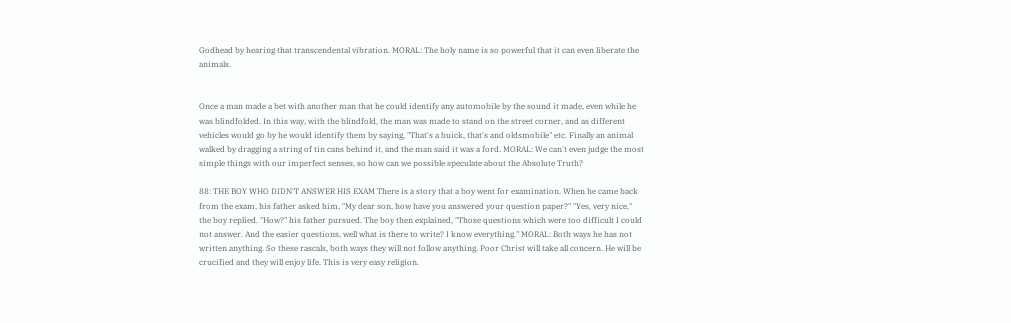Godhead by hearing that transcendental vibration. MORAL: The holy name is so powerful that it can even liberate the animals.


Once a man made a bet with another man that he could identify any automobile by the sound it made, even while he was blindfolded. In this way, with the blindfold, the man was made to stand on the street corner, and as different vehicles would go by he would identify them by saying, "That's a buick, that's and oldsmobile" etc. Finally an animal walked by dragging a string of tin cans behind it, and the man said it was a ford. MORAL: We can't even judge the most simple things with our imperfect senses, so how can we possible speculate about the Absolute Truth?

88: THE BOY WHO DIDN'T ANSWER HIS EXAM There is a story that a boy went for examination. When he came back from the exam, his father asked him, "My dear son, how have you answered your question paper?" "Yes, very nice," the boy replied. "How?" his father pursued. The boy then explained, "Those questions which were too difficult I could not answer. And the easier questions, well what is there to write? I know everything." MORAL: Both ways he has not written anything. So these rascals, both ways they will not follow anything. Poor Christ will take all concern. He will be crucified and they will enjoy life. This is very easy religion.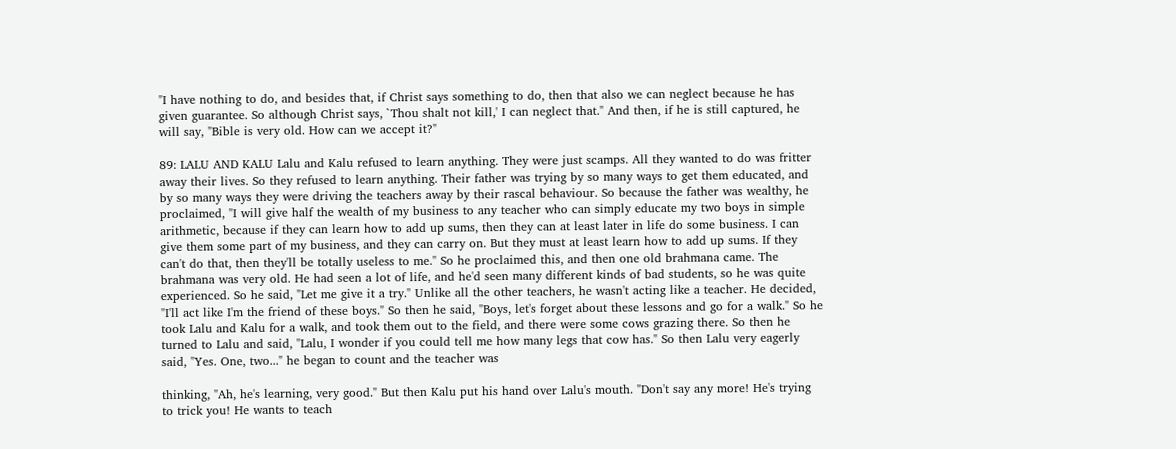"I have nothing to do, and besides that, if Christ says something to do, then that also we can neglect because he has given guarantee. So although Christ says, `Thou shalt not kill,' I can neglect that." And then, if he is still captured, he will say, "Bible is very old. How can we accept it?"

89: LALU AND KALU Lalu and Kalu refused to learn anything. They were just scamps. All they wanted to do was fritter away their lives. So they refused to learn anything. Their father was trying by so many ways to get them educated, and by so many ways they were driving the teachers away by their rascal behaviour. So because the father was wealthy, he proclaimed, "I will give half the wealth of my business to any teacher who can simply educate my two boys in simple arithmetic, because if they can learn how to add up sums, then they can at least later in life do some business. I can give them some part of my business, and they can carry on. But they must at least learn how to add up sums. If they can't do that, then they'll be totally useless to me." So he proclaimed this, and then one old brahmana came. The brahmana was very old. He had seen a lot of life, and he'd seen many different kinds of bad students, so he was quite experienced. So he said, "Let me give it a try." Unlike all the other teachers, he wasn't acting like a teacher. He decided, "I'll act like I'm the friend of these boys." So then he said, "Boys, let's forget about these lessons and go for a walk." So he took Lalu and Kalu for a walk, and took them out to the field, and there were some cows grazing there. So then he turned to Lalu and said, "Lalu, I wonder if you could tell me how many legs that cow has." So then Lalu very eagerly said, "Yes. One, two..." he began to count and the teacher was

thinking, "Ah, he's learning, very good." But then Kalu put his hand over Lalu's mouth. "Don't say any more! He's trying to trick you! He wants to teach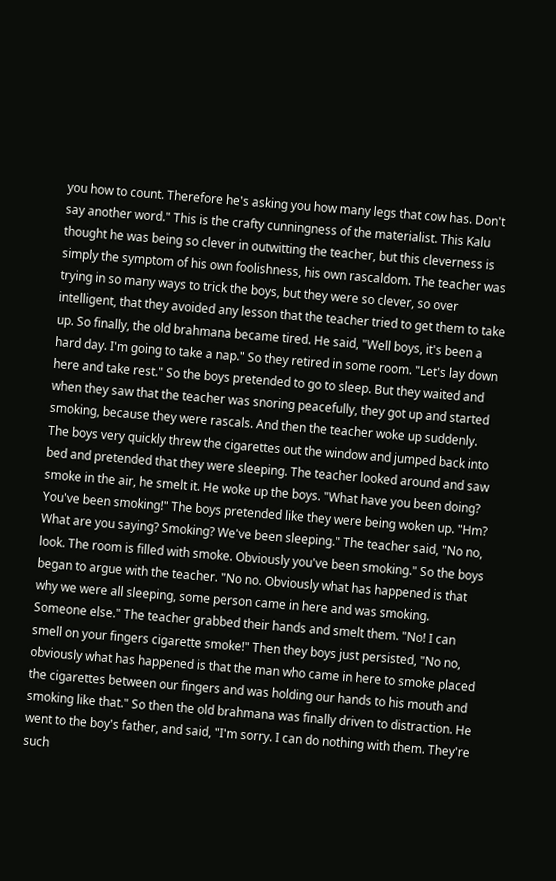you how to count. Therefore he's asking you how many legs that cow has. Don't say another word." This is the crafty cunningness of the materialist. This Kalu thought he was being so clever in outwitting the teacher, but this cleverness is simply the symptom of his own foolishness, his own rascaldom. The teacher was trying in so many ways to trick the boys, but they were so clever, so over intelligent, that they avoided any lesson that the teacher tried to get them to take up. So finally, the old brahmana became tired. He said, "Well boys, it's been a hard day. I'm going to take a nap." So they retired in some room. "Let's lay down here and take rest." So the boys pretended to go to sleep. But they waited and when they saw that the teacher was snoring peacefully, they got up and started smoking, because they were rascals. And then the teacher woke up suddenly. The boys very quickly threw the cigarettes out the window and jumped back into bed and pretended that they were sleeping. The teacher looked around and saw smoke in the air, he smelt it. He woke up the boys. "What have you been doing? You've been smoking!" The boys pretended like they were being woken up. "Hm? What are you saying? Smoking? We've been sleeping." The teacher said, "No no, look. The room is filled with smoke. Obviously you've been smoking." So the boys began to argue with the teacher. "No no. Obviously what has happened is that why we were all sleeping, some person came in here and was smoking. Someone else." The teacher grabbed their hands and smelt them. "No! I can smell on your fingers cigarette smoke!" Then they boys just persisted, "No no, obviously what has happened is that the man who came in here to smoke placed the cigarettes between our fingers and was holding our hands to his mouth and smoking like that." So then the old brahmana was finally driven to distraction. He went to the boy's father, and said, "I'm sorry. I can do nothing with them. They're such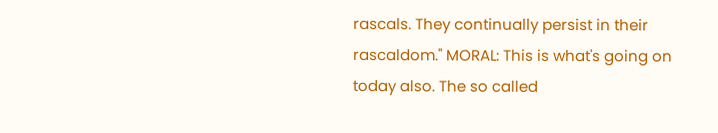rascals. They continually persist in their rascaldom." MORAL: This is what's going on today also. The so called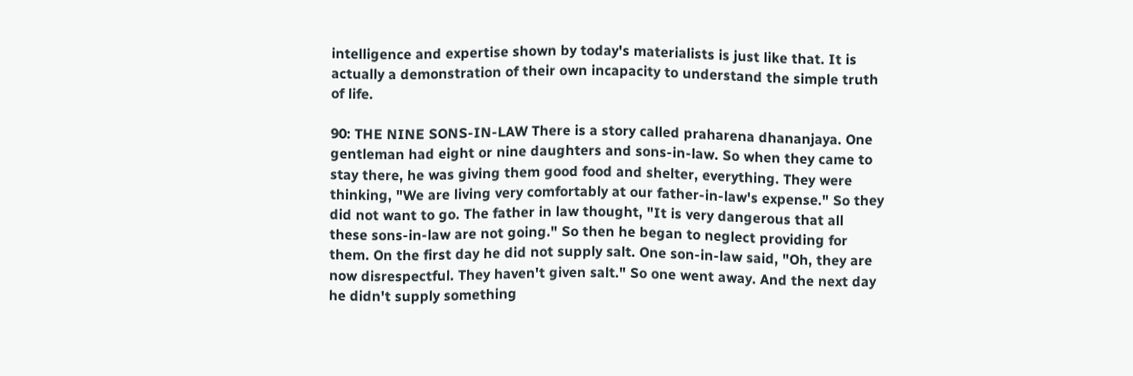intelligence and expertise shown by today's materialists is just like that. It is actually a demonstration of their own incapacity to understand the simple truth of life.

90: THE NINE SONS-IN-LAW There is a story called praharena dhananjaya. One gentleman had eight or nine daughters and sons-in-law. So when they came to stay there, he was giving them good food and shelter, everything. They were thinking, "We are living very comfortably at our father-in-law's expense." So they did not want to go. The father in law thought, "It is very dangerous that all these sons-in-law are not going." So then he began to neglect providing for them. On the first day he did not supply salt. One son-in-law said, "Oh, they are now disrespectful. They haven't given salt." So one went away. And the next day he didn't supply something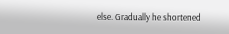else. Gradually he shortened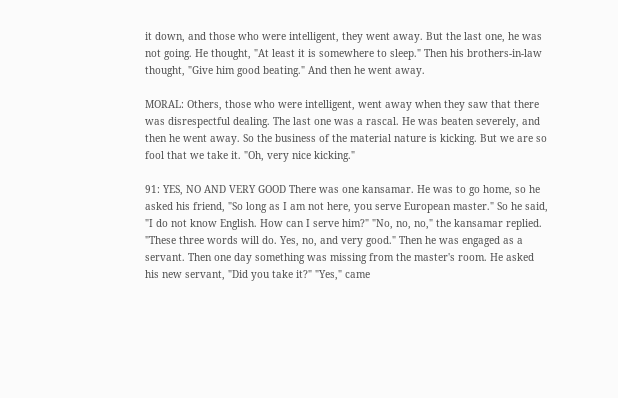it down, and those who were intelligent, they went away. But the last one, he was not going. He thought, "At least it is somewhere to sleep." Then his brothers-in-law thought, "Give him good beating." And then he went away.

MORAL: Others, those who were intelligent, went away when they saw that there was disrespectful dealing. The last one was a rascal. He was beaten severely, and then he went away. So the business of the material nature is kicking. But we are so fool that we take it. "Oh, very nice kicking."

91: YES, NO AND VERY GOOD There was one kansamar. He was to go home, so he asked his friend, "So long as I am not here, you serve European master." So he said, "I do not know English. How can I serve him?" "No, no, no," the kansamar replied. "These three words will do. Yes, no, and very good." Then he was engaged as a servant. Then one day something was missing from the master's room. He asked his new servant, "Did you take it?" "Yes," came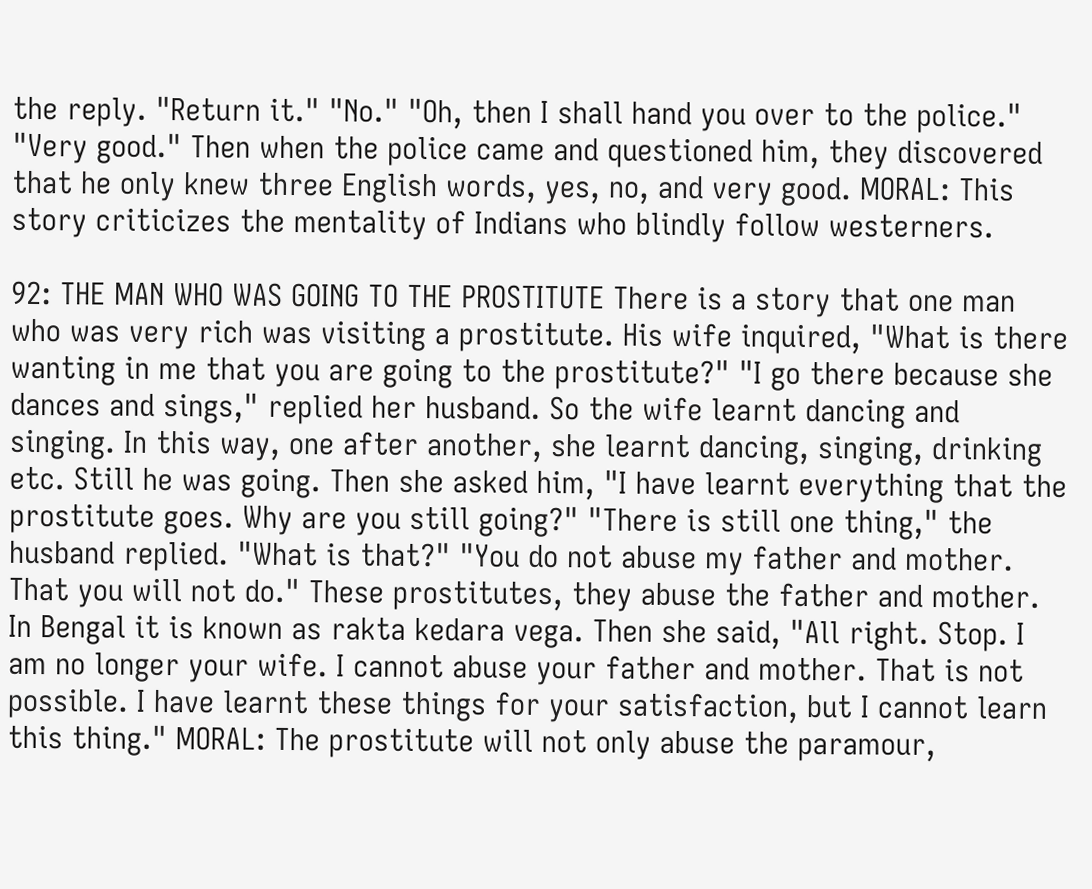the reply. "Return it." "No." "Oh, then I shall hand you over to the police." "Very good." Then when the police came and questioned him, they discovered that he only knew three English words, yes, no, and very good. MORAL: This story criticizes the mentality of Indians who blindly follow westerners.

92: THE MAN WHO WAS GOING TO THE PROSTITUTE There is a story that one man who was very rich was visiting a prostitute. His wife inquired, "What is there wanting in me that you are going to the prostitute?" "I go there because she dances and sings," replied her husband. So the wife learnt dancing and singing. In this way, one after another, she learnt dancing, singing, drinking etc. Still he was going. Then she asked him, "I have learnt everything that the prostitute goes. Why are you still going?" "There is still one thing," the husband replied. "What is that?" "You do not abuse my father and mother. That you will not do." These prostitutes, they abuse the father and mother. In Bengal it is known as rakta kedara vega. Then she said, "All right. Stop. I am no longer your wife. I cannot abuse your father and mother. That is not possible. I have learnt these things for your satisfaction, but I cannot learn this thing." MORAL: The prostitute will not only abuse the paramour,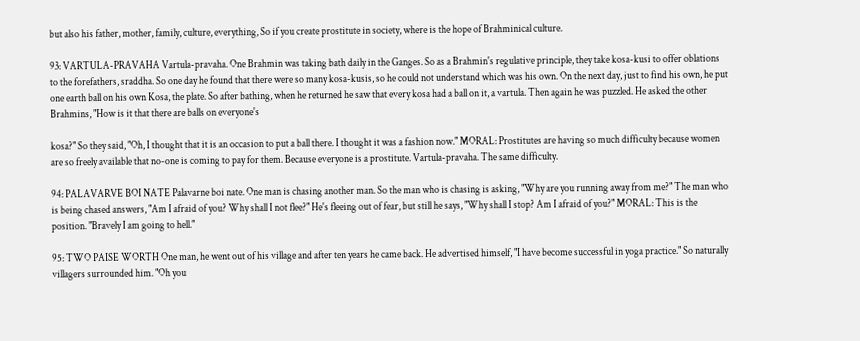but also his father, mother, family, culture, everything, So if you create prostitute in society, where is the hope of Brahminical culture.

93: VARTULA-PRAVAHA Vartula-pravaha. One Brahmin was taking bath daily in the Ganges. So as a Brahmin's regulative principle, they take kosa-kusi to offer oblations to the forefathers, sraddha. So one day he found that there were so many kosa-kusis, so he could not understand which was his own. On the next day, just to find his own, he put one earth ball on his own Kosa, the plate. So after bathing, when he returned he saw that every kosa had a ball on it, a vartula. Then again he was puzzled. He asked the other Brahmins, "How is it that there are balls on everyone's

kosa?" So they said, "Oh, I thought that it is an occasion to put a ball there. I thought it was a fashion now." MORAL: Prostitutes are having so much difficulty because women are so freely available that no-one is coming to pay for them. Because everyone is a prostitute. Vartula-pravaha. The same difficulty.

94: PALAVARVE BOI NATE Palavarne boi nate. One man is chasing another man. So the man who is chasing is asking, "Why are you running away from me?" The man who is being chased answers, "Am I afraid of you? Why shall I not flee?" He's fleeing out of fear, but still he says, "Why shall I stop? Am I afraid of you?" MORAL: This is the position. "Bravely I am going to hell."

95: TWO PAISE WORTH One man, he went out of his village and after ten years he came back. He advertised himself, "I have become successful in yoga practice." So naturally villagers surrounded him. "Oh you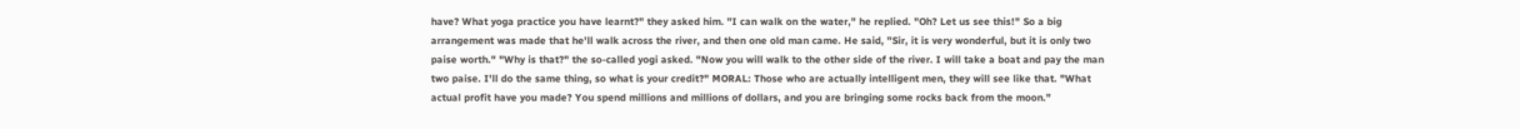have? What yoga practice you have learnt?" they asked him. "I can walk on the water," he replied. "Oh? Let us see this!" So a big arrangement was made that he'll walk across the river, and then one old man came. He said, "Sir, it is very wonderful, but it is only two paise worth." "Why is that?" the so-called yogi asked. "Now you will walk to the other side of the river. I will take a boat and pay the man two paise. I'll do the same thing, so what is your credit?" MORAL: Those who are actually intelligent men, they will see like that. "What actual profit have you made? You spend millions and millions of dollars, and you are bringing some rocks back from the moon."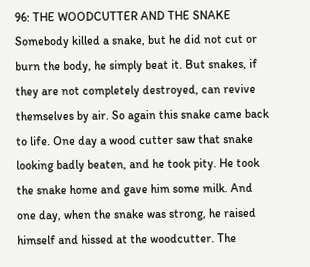96: THE WOODCUTTER AND THE SNAKE Somebody killed a snake, but he did not cut or burn the body, he simply beat it. But snakes, if they are not completely destroyed, can revive themselves by air. So again this snake came back to life. One day a wood cutter saw that snake looking badly beaten, and he took pity. He took the snake home and gave him some milk. And one day, when the snake was strong, he raised himself and hissed at the woodcutter. The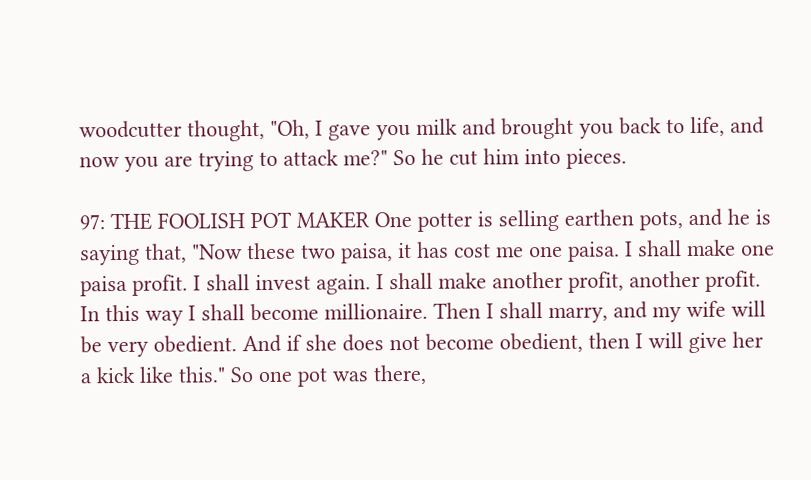woodcutter thought, "Oh, I gave you milk and brought you back to life, and now you are trying to attack me?" So he cut him into pieces.

97: THE FOOLISH POT MAKER One potter is selling earthen pots, and he is saying that, "Now these two paisa, it has cost me one paisa. I shall make one paisa profit. I shall invest again. I shall make another profit, another profit. In this way I shall become millionaire. Then I shall marry, and my wife will be very obedient. And if she does not become obedient, then I will give her a kick like this." So one pot was there,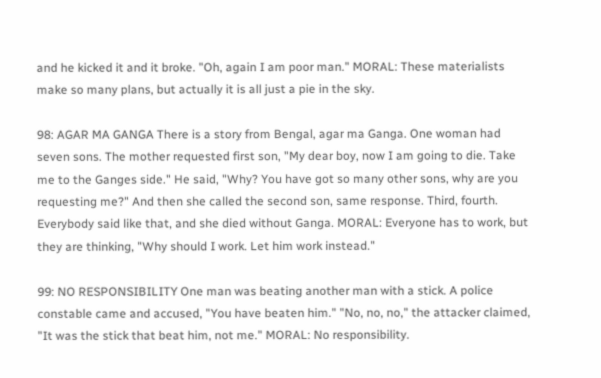and he kicked it and it broke. "Oh, again I am poor man." MORAL: These materialists make so many plans, but actually it is all just a pie in the sky.

98: AGAR MA GANGA There is a story from Bengal, agar ma Ganga. One woman had seven sons. The mother requested first son, "My dear boy, now I am going to die. Take me to the Ganges side." He said, "Why? You have got so many other sons, why are you requesting me?" And then she called the second son, same response. Third, fourth. Everybody said like that, and she died without Ganga. MORAL: Everyone has to work, but they are thinking, "Why should I work. Let him work instead."

99: NO RESPONSIBILITY One man was beating another man with a stick. A police constable came and accused, "You have beaten him." "No, no, no," the attacker claimed, "It was the stick that beat him, not me." MORAL: No responsibility.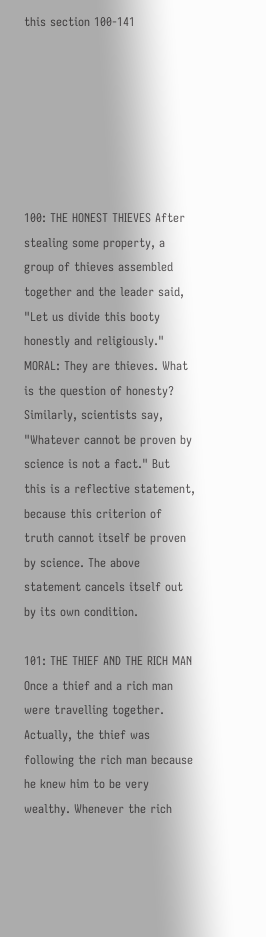this section 100-141







100: THE HONEST THIEVES After stealing some property, a group of thieves assembled together and the leader said, "Let us divide this booty honestly and religiously." MORAL: They are thieves. What is the question of honesty? Similarly, scientists say, "Whatever cannot be proven by science is not a fact." But this is a reflective statement, because this criterion of truth cannot itself be proven by science. The above statement cancels itself out by its own condition.

101: THE THIEF AND THE RICH MAN Once a thief and a rich man were travelling together. Actually, the thief was following the rich man because he knew him to be very wealthy. Whenever the rich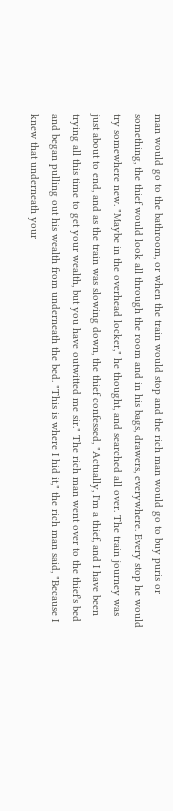man would go to the bathroom, or when the train would stop and the rich man would go to buy puris or something, the thief would look all through the room and in his bags, drawers, everywhere. Every stop he would try somewhere new. "Maybe in the overhead locker," he thought, and searched all over. The train journey was just about to end, and as the train was slowing down, the thief confessed, "Actually, I'm a thief, and I have been trying all this time to get your wealth, but you have outwitted me sir." The rich man went over to the thief's bed and began pulling out his wealth from underneath the bed. "This is where I hid it," the rich man said, "Because I knew that underneath your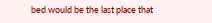bed would be the last place that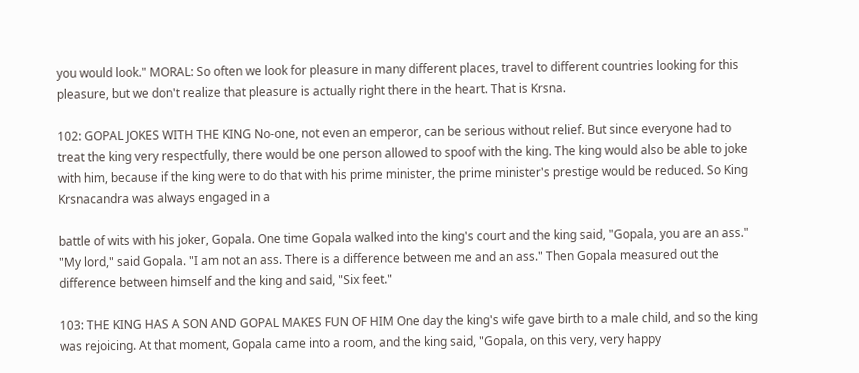you would look." MORAL: So often we look for pleasure in many different places, travel to different countries looking for this pleasure, but we don't realize that pleasure is actually right there in the heart. That is Krsna.

102: GOPAL JOKES WITH THE KING No-one, not even an emperor, can be serious without relief. But since everyone had to treat the king very respectfully, there would be one person allowed to spoof with the king. The king would also be able to joke with him, because if the king were to do that with his prime minister, the prime minister's prestige would be reduced. So King Krsnacandra was always engaged in a

battle of wits with his joker, Gopala. One time Gopala walked into the king's court and the king said, "Gopala, you are an ass." "My lord," said Gopala. "I am not an ass. There is a difference between me and an ass." Then Gopala measured out the difference between himself and the king and said, "Six feet."

103: THE KING HAS A SON AND GOPAL MAKES FUN OF HIM One day the king's wife gave birth to a male child, and so the king was rejoicing. At that moment, Gopala came into a room, and the king said, "Gopala, on this very, very happy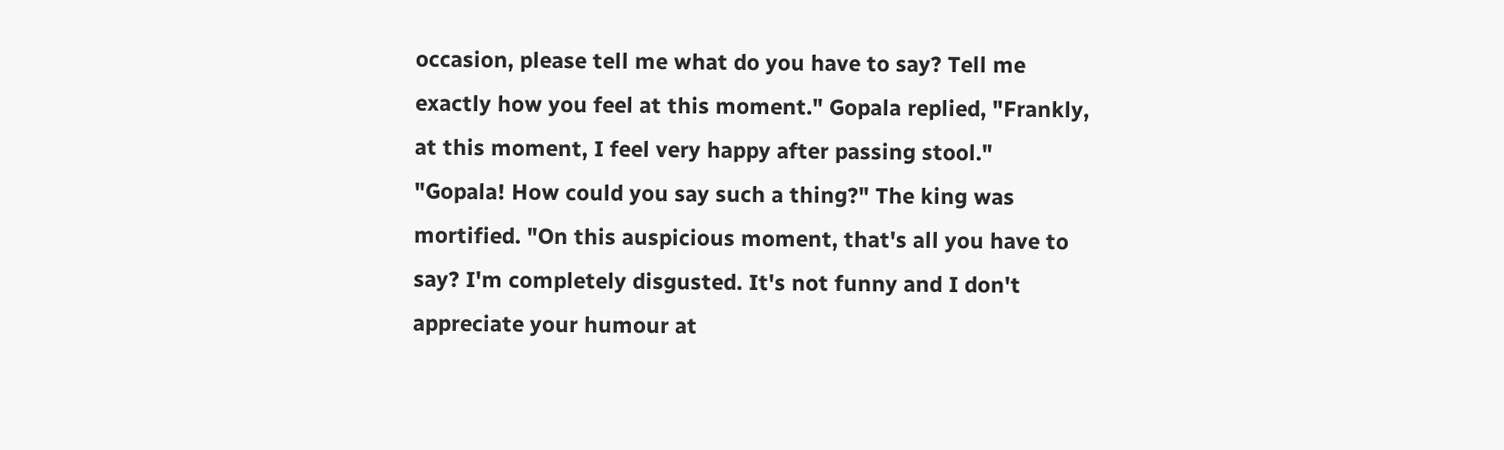occasion, please tell me what do you have to say? Tell me exactly how you feel at this moment." Gopala replied, "Frankly, at this moment, I feel very happy after passing stool." "Gopala! How could you say such a thing?" The king was mortified. "On this auspicious moment, that's all you have to say? I'm completely disgusted. It's not funny and I don't appreciate your humour at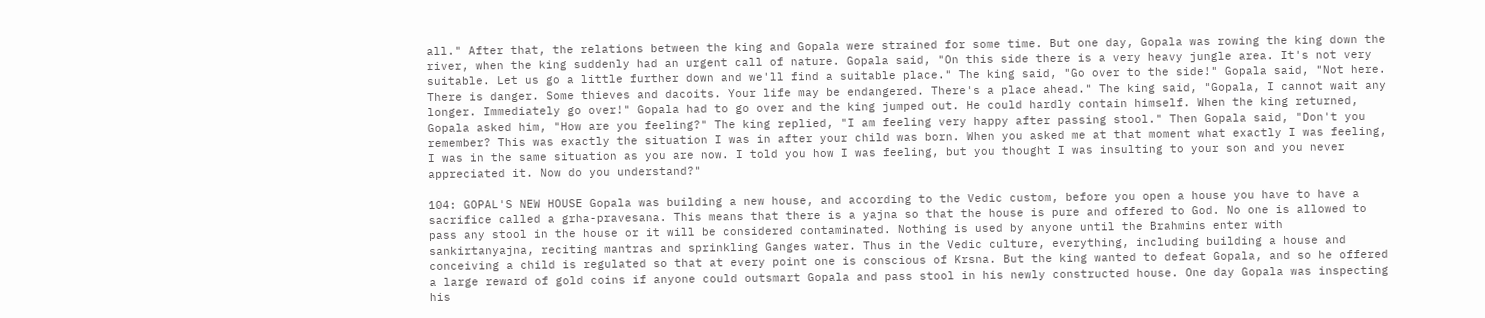all." After that, the relations between the king and Gopala were strained for some time. But one day, Gopala was rowing the king down the river, when the king suddenly had an urgent call of nature. Gopala said, "On this side there is a very heavy jungle area. It's not very suitable. Let us go a little further down and we'll find a suitable place." The king said, "Go over to the side!" Gopala said, "Not here. There is danger. Some thieves and dacoits. Your life may be endangered. There's a place ahead." The king said, "Gopala, I cannot wait any longer. Immediately go over!" Gopala had to go over and the king jumped out. He could hardly contain himself. When the king returned, Gopala asked him, "How are you feeling?" The king replied, "I am feeling very happy after passing stool." Then Gopala said, "Don't you remember? This was exactly the situation I was in after your child was born. When you asked me at that moment what exactly I was feeling, I was in the same situation as you are now. I told you how I was feeling, but you thought I was insulting to your son and you never appreciated it. Now do you understand?"

104: GOPAL'S NEW HOUSE Gopala was building a new house, and according to the Vedic custom, before you open a house you have to have a sacrifice called a grha-pravesana. This means that there is a yajna so that the house is pure and offered to God. No one is allowed to pass any stool in the house or it will be considered contaminated. Nothing is used by anyone until the Brahmins enter with sankirtanyajna, reciting mantras and sprinkling Ganges water. Thus in the Vedic culture, everything, including building a house and conceiving a child is regulated so that at every point one is conscious of Krsna. But the king wanted to defeat Gopala, and so he offered a large reward of gold coins if anyone could outsmart Gopala and pass stool in his newly constructed house. One day Gopala was inspecting his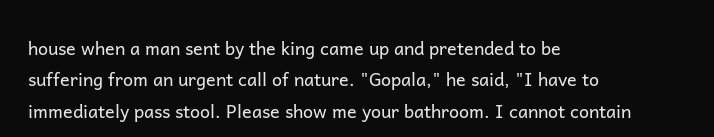house when a man sent by the king came up and pretended to be suffering from an urgent call of nature. "Gopala," he said, "I have to immediately pass stool. Please show me your bathroom. I cannot contain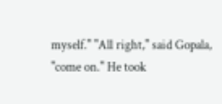myself." "All right," said Gopala, "come on." He took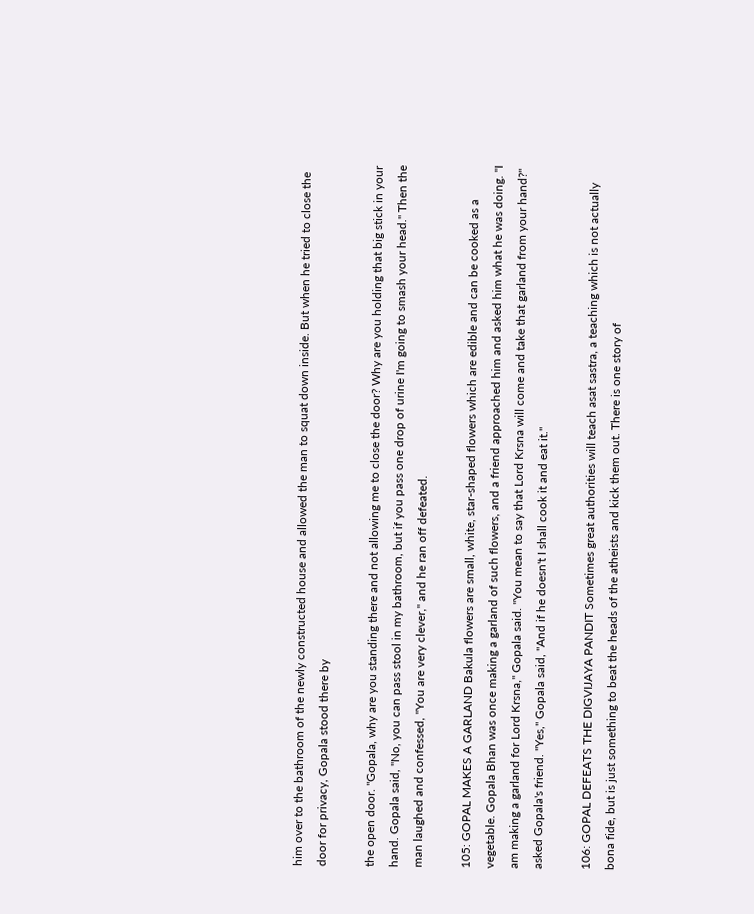him over to the bathroom of the newly constructed house and allowed the man to squat down inside. But when he tried to close the door for privacy, Gopala stood there by

the open door. "Gopala, why are you standing there and not allowing me to close the door? Why are you holding that big stick in your hand. Gopala said, "No, you can pass stool in my bathroom, but if you pass one drop of urine I'm going to smash your head." Then the man laughed and confessed, "You are very clever," and he ran off defeated.

105: GOPAL MAKES A GARLAND Bakula flowers are small, white, star-shaped flowers which are edible and can be cooked as a vegetable. Gopala Bhan was once making a garland of such flowers, and a friend approached him and asked him what he was doing. "I am making a garland for Lord Krsna," Gopala said. "You mean to say that Lord Krsna will come and take that garland from your hand?" asked Gopala's friend. "Yes," Gopala said, "And if he doesn't I shall cook it and eat it."

106: GOPAL DEFEATS THE DIGVIJAYA PANDIT Sometimes great authorities will teach asat sastra, a teaching which is not actually bona fide, but is just something to beat the heads of the atheists and kick them out. There is one story of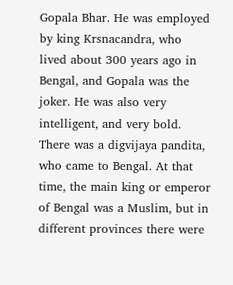Gopala Bhar. He was employed by king Krsnacandra, who lived about 300 years ago in Bengal, and Gopala was the joker. He was also very intelligent, and very bold. There was a digvijaya pandita, who came to Bengal. At that time, the main king or emperor of Bengal was a Muslim, but in different provinces there were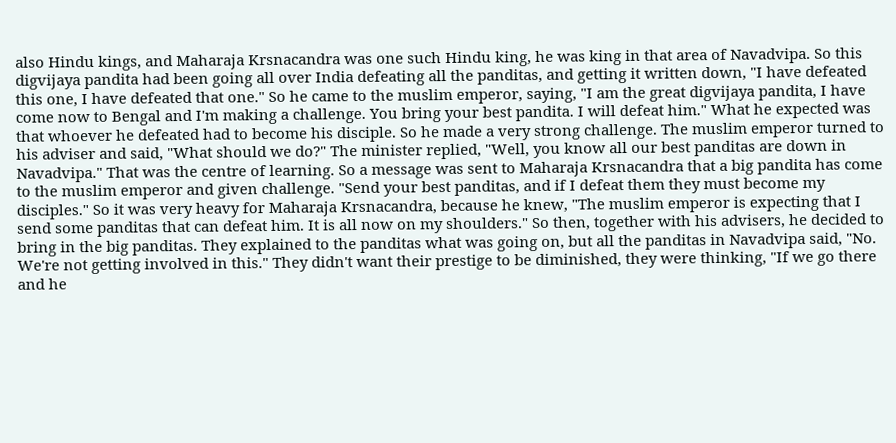also Hindu kings, and Maharaja Krsnacandra was one such Hindu king, he was king in that area of Navadvipa. So this digvijaya pandita had been going all over India defeating all the panditas, and getting it written down, "I have defeated this one, I have defeated that one." So he came to the muslim emperor, saying, "I am the great digvijaya pandita, I have come now to Bengal and I'm making a challenge. You bring your best pandita. I will defeat him." What he expected was that whoever he defeated had to become his disciple. So he made a very strong challenge. The muslim emperor turned to his adviser and said, "What should we do?" The minister replied, "Well, you know all our best panditas are down in Navadvipa." That was the centre of learning. So a message was sent to Maharaja Krsnacandra that a big pandita has come to the muslim emperor and given challenge. "Send your best panditas, and if I defeat them they must become my disciples." So it was very heavy for Maharaja Krsnacandra, because he knew, "The muslim emperor is expecting that I send some panditas that can defeat him. It is all now on my shoulders." So then, together with his advisers, he decided to bring in the big panditas. They explained to the panditas what was going on, but all the panditas in Navadvipa said, "No. We're not getting involved in this." They didn't want their prestige to be diminished, they were thinking, "If we go there and he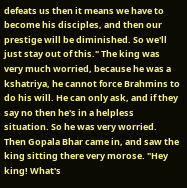defeats us then it means we have to become his disciples, and then our prestige will be diminished. So we'll just stay out of this." The king was very much worried, because he was a kshatriya, he cannot force Brahmins to do his will. He can only ask, and if they say no then he's in a helpless situation. So he was very worried. Then Gopala Bhar came in, and saw the king sitting there very morose. "Hey king! What's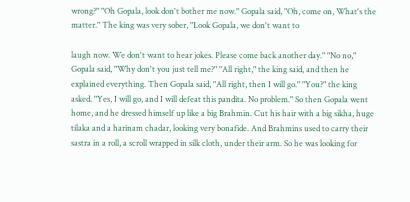wrong?" "Oh Gopala, look don't bother me now." Gopala said, "Oh, come on, What's the matter." The king was very sober, "Look Gopala, we don't want to

laugh now. We don't want to hear jokes. Please come back another day." "No no," Gopala said, "Why don't you just tell me?" "All right," the king said, and then he explained everything. Then Gopala said, "All right, then I will go." "You?" the king asked. "Yes, I will go, and I will defeat this pandita. No problem." So then Gopala went home, and he dressed himself up like a big Brahmin. Cut his hair with a big sikha, huge tilaka and a harinam chadar, looking very bonafide. And Brahmins used to carry their sastra in a roll, a scroll wrapped in silk cloth, under their arm. So he was looking for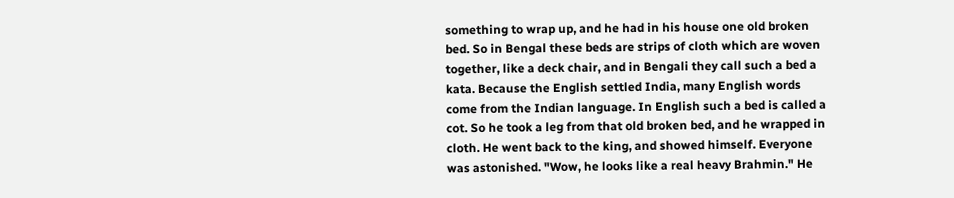something to wrap up, and he had in his house one old broken bed. So in Bengal these beds are strips of cloth which are woven together, like a deck chair, and in Bengali they call such a bed a kata. Because the English settled India, many English words come from the Indian language. In English such a bed is called a cot. So he took a leg from that old broken bed, and he wrapped in cloth. He went back to the king, and showed himself. Everyone was astonished. "Wow, he looks like a real heavy Brahmin." He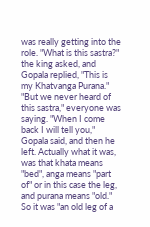was really getting into the role. "What is this sastra?" the king asked, and Gopala replied, "This is my Khatvanga Purana." "But we never heard of this sastra," everyone was saying. "When I come back I will tell you," Gopala said, and then he left. Actually what it was, was that khata means "bed", anga means "part of" or in this case the leg, and purana means "old." So it was "an old leg of a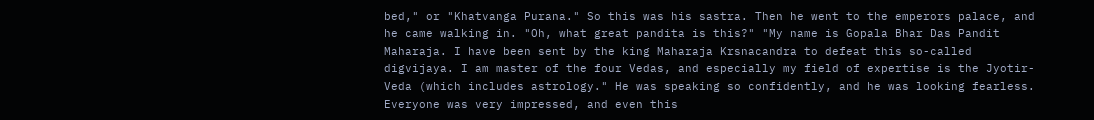bed," or "Khatvanga Purana." So this was his sastra. Then he went to the emperors palace, and he came walking in. "Oh, what great pandita is this?" "My name is Gopala Bhar Das Pandit Maharaja. I have been sent by the king Maharaja Krsnacandra to defeat this so-called digvijaya. I am master of the four Vedas, and especially my field of expertise is the Jyotir-Veda (which includes astrology." He was speaking so confidently, and he was looking fearless. Everyone was very impressed, and even this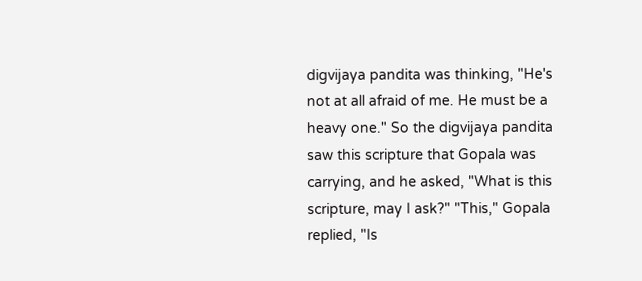digvijaya pandita was thinking, "He's not at all afraid of me. He must be a heavy one." So the digvijaya pandita saw this scripture that Gopala was carrying, and he asked, "What is this scripture, may I ask?" "This," Gopala replied, "Is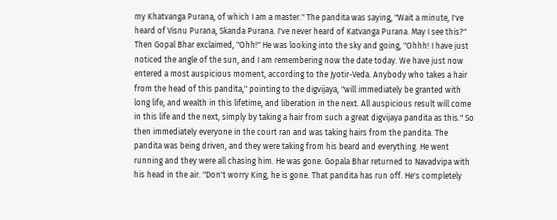my Khatvanga Purana, of which I am a master." The pandita was saying, "Wait a minute, I've heard of Visnu Purana, Skanda Purana. I've never heard of Katvanga Purana. May I see this?" Then Gopal Bhar exclaimed, "Ohh!" He was looking into the sky and going, "Ohhh! I have just noticed the angle of the sun, and I am remembering now the date today. We have just now entered a most auspicious moment, according to the Jyotir-Veda. Anybody who takes a hair from the head of this pandita," pointing to the digvijaya, "will immediately be granted with long life, and wealth in this lifetime, and liberation in the next. All auspicious result will come in this life and the next, simply by taking a hair from such a great digvijaya pandita as this." So then immediately everyone in the court ran and was taking hairs from the pandita. The pandita was being driven, and they were taking from his beard and everything. He went running and they were all chasing him. He was gone. Gopala Bhar returned to Navadvipa with his head in the air. "Don't worry King, he is gone. That pandita has run off. He's completely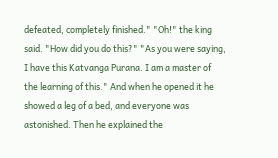defeated, completely finished." "Oh!" the king said. "How did you do this?" "As you were saying, I have this Katvanga Purana. I am a master of the learning of this." And when he opened it he showed a leg of a bed, and everyone was astonished. Then he explained the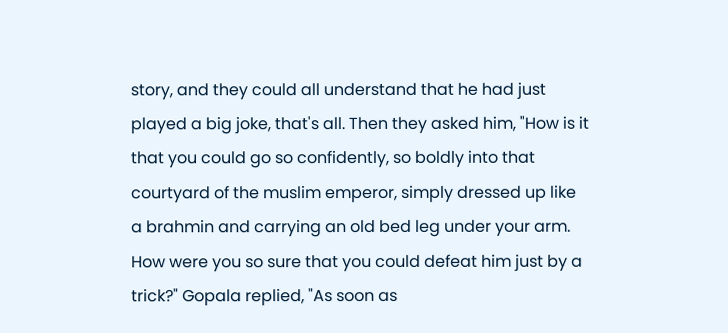story, and they could all understand that he had just played a big joke, that's all. Then they asked him, "How is it that you could go so confidently, so boldly into that courtyard of the muslim emperor, simply dressed up like a brahmin and carrying an old bed leg under your arm. How were you so sure that you could defeat him just by a trick?" Gopala replied, "As soon as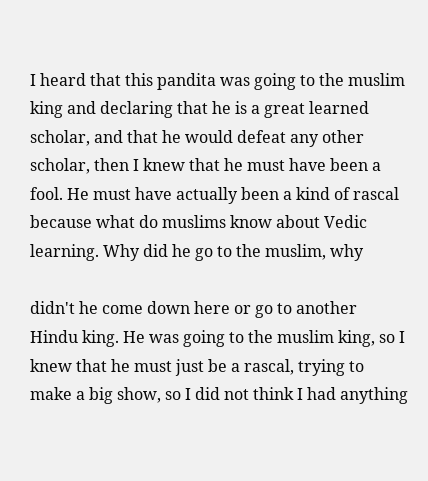I heard that this pandita was going to the muslim king and declaring that he is a great learned scholar, and that he would defeat any other scholar, then I knew that he must have been a fool. He must have actually been a kind of rascal because what do muslims know about Vedic learning. Why did he go to the muslim, why

didn't he come down here or go to another Hindu king. He was going to the muslim king, so I knew that he must just be a rascal, trying to make a big show, so I did not think I had anything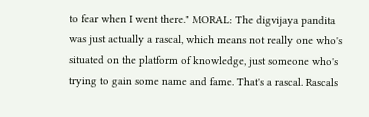to fear when I went there." MORAL: The digvijaya pandita was just actually a rascal, which means not really one who's situated on the platform of knowledge, just someone who's trying to gain some name and fame. That's a rascal. Rascals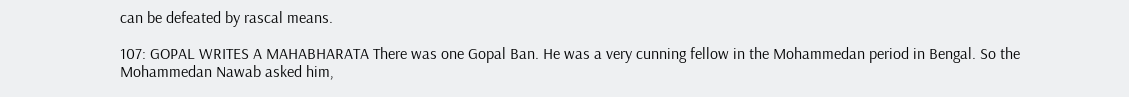can be defeated by rascal means.

107: GOPAL WRITES A MAHABHARATA There was one Gopal Ban. He was a very cunning fellow in the Mohammedan period in Bengal. So the Mohammedan Nawab asked him,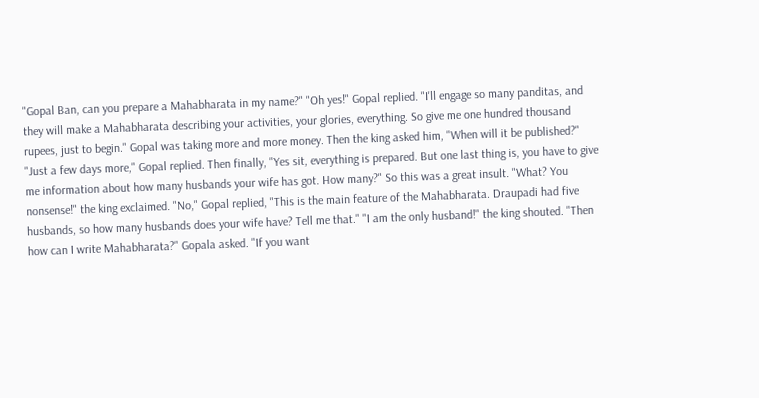"Gopal Ban, can you prepare a Mahabharata in my name?" "Oh yes!" Gopal replied. "I'll engage so many panditas, and they will make a Mahabharata describing your activities, your glories, everything. So give me one hundred thousand rupees, just to begin." Gopal was taking more and more money. Then the king asked him, "When will it be published?" "Just a few days more," Gopal replied. Then finally, "Yes sit, everything is prepared. But one last thing is, you have to give me information about how many husbands your wife has got. How many?" So this was a great insult. "What? You nonsense!" the king exclaimed. "No," Gopal replied, "This is the main feature of the Mahabharata. Draupadi had five husbands, so how many husbands does your wife have? Tell me that." "I am the only husband!" the king shouted. "Then how can I write Mahabharata?" Gopala asked. "If you want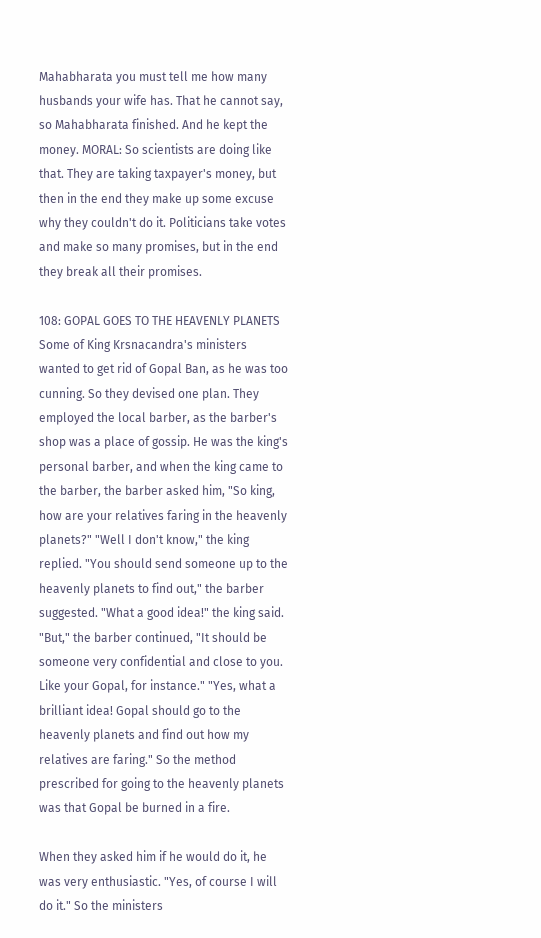Mahabharata you must tell me how many husbands your wife has. That he cannot say, so Mahabharata finished. And he kept the money. MORAL: So scientists are doing like that. They are taking taxpayer's money, but then in the end they make up some excuse why they couldn't do it. Politicians take votes and make so many promises, but in the end they break all their promises.

108: GOPAL GOES TO THE HEAVENLY PLANETS Some of King Krsnacandra's ministers wanted to get rid of Gopal Ban, as he was too cunning. So they devised one plan. They employed the local barber, as the barber's shop was a place of gossip. He was the king's personal barber, and when the king came to the barber, the barber asked him, "So king, how are your relatives faring in the heavenly planets?" "Well I don't know," the king replied. "You should send someone up to the heavenly planets to find out," the barber suggested. "What a good idea!" the king said. "But," the barber continued, "It should be someone very confidential and close to you. Like your Gopal, for instance." "Yes, what a brilliant idea! Gopal should go to the heavenly planets and find out how my relatives are faring." So the method prescribed for going to the heavenly planets was that Gopal be burned in a fire.

When they asked him if he would do it, he was very enthusiastic. "Yes, of course I will do it." So the ministers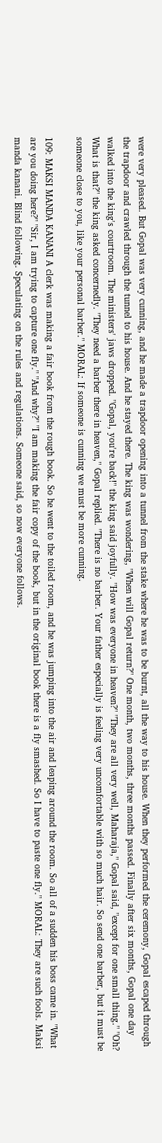were very pleased. But Gopal was very cunning, and he made a trapdoor opening into a tunnel from the stake where he was to be burnt, all the way to his house. When they performed the ceremony, Gopal escaped through the trapdoor and crawled through the tunnel to his house. And he stayed there. The king was wondering, "When will Gopal return?" One month, two months, three months passed. Finally after six months, Gopal one day walked into the king's courtroom. The ministers' jaws dropped. "Gopal, you're back!" the king said joyfully. "How was everyone in heaven?" "They are all very well, Maharaja," Gopal said, "except for one small thing." "Oh? What is that?" the king asked concernedly. "They need a barber there in heaven," Gopal replied. "There is no barber. Your father especially is feeling very uncomfortable with so much hair. So send one barber, but it must be someone close to you, like your personal barber." MORAL: If someone is cunning we must be more cunning.

109: MAKSI MANDA KANANI A clerk was making a fair book from the rough book. So he went to the toiled room, and he was jumping into the air and leaping around the room. So all of a sudden his boss came in. "What are you doing here?" "Sir, I am trying to capture one fly." "And why?" "I am making the fair copy of the book, but in the original book there is a fly smashed. So I have to paste one fly." MORAL: They are such fools. Maksi manda kanani. Blind following. Speculating on the rules and regulations. Someone said, so now everyone follows.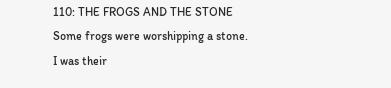110: THE FROGS AND THE STONE Some frogs were worshipping a stone. I was their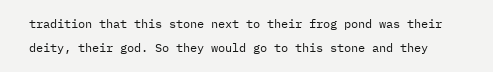tradition that this stone next to their frog pond was their deity, their god. So they would go to this stone and they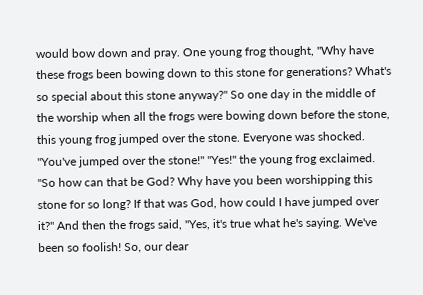would bow down and pray. One young frog thought, "Why have these frogs been bowing down to this stone for generations? What's so special about this stone anyway?" So one day in the middle of the worship when all the frogs were bowing down before the stone, this young frog jumped over the stone. Everyone was shocked. "You've jumped over the stone!" "Yes!" the young frog exclaimed. "So how can that be God? Why have you been worshipping this stone for so long? If that was God, how could I have jumped over it?" And then the frogs said, "Yes, it's true what he's saying. We've been so foolish! So, our dear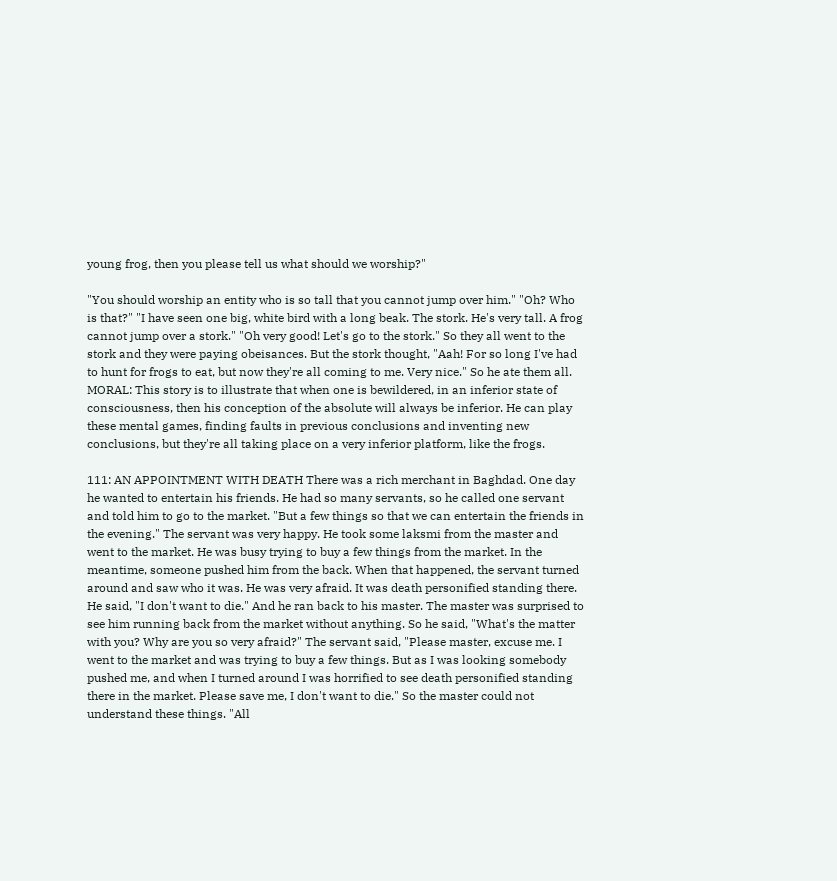young frog, then you please tell us what should we worship?"

"You should worship an entity who is so tall that you cannot jump over him." "Oh? Who is that?" "I have seen one big, white bird with a long beak. The stork. He's very tall. A frog cannot jump over a stork." "Oh very good! Let's go to the stork." So they all went to the stork and they were paying obeisances. But the stork thought, "Aah! For so long I've had to hunt for frogs to eat, but now they're all coming to me. Very nice." So he ate them all. MORAL: This story is to illustrate that when one is bewildered, in an inferior state of consciousness, then his conception of the absolute will always be inferior. He can play these mental games, finding faults in previous conclusions and inventing new conclusions, but they're all taking place on a very inferior platform, like the frogs.

111: AN APPOINTMENT WITH DEATH There was a rich merchant in Baghdad. One day he wanted to entertain his friends. He had so many servants, so he called one servant and told him to go to the market. "But a few things so that we can entertain the friends in the evening." The servant was very happy. He took some laksmi from the master and went to the market. He was busy trying to buy a few things from the market. In the meantime, someone pushed him from the back. When that happened, the servant turned around and saw who it was. He was very afraid. It was death personified standing there. He said, "I don't want to die." And he ran back to his master. The master was surprised to see him running back from the market without anything. So he said, "What's the matter with you? Why are you so very afraid?" The servant said, "Please master, excuse me. I went to the market and was trying to buy a few things. But as I was looking somebody pushed me, and when I turned around I was horrified to see death personified standing there in the market. Please save me, I don't want to die." So the master could not understand these things. "All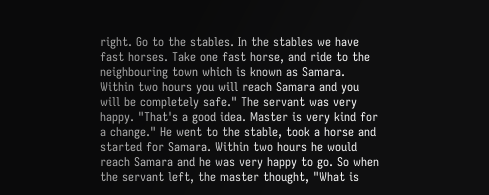right. Go to the stables. In the stables we have fast horses. Take one fast horse, and ride to the neighbouring town which is known as Samara. Within two hours you will reach Samara and you will be completely safe." The servant was very happy. "That's a good idea. Master is very kind for a change." He went to the stable, took a horse and started for Samara. Within two hours he would reach Samara and he was very happy to go. So when the servant left, the master thought, "What is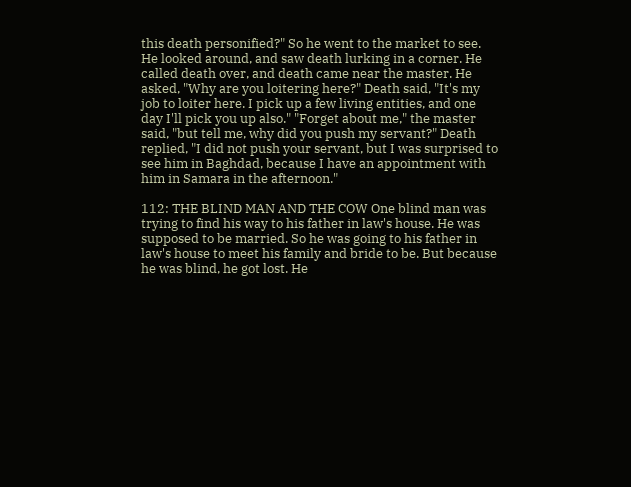this death personified?" So he went to the market to see. He looked around, and saw death lurking in a corner. He called death over, and death came near the master. He asked, "Why are you loitering here?" Death said, "It's my job to loiter here. I pick up a few living entities, and one day I'll pick you up also." "Forget about me," the master said, "but tell me, why did you push my servant?" Death replied, "I did not push your servant, but I was surprised to see him in Baghdad, because I have an appointment with him in Samara in the afternoon."

112: THE BLIND MAN AND THE COW One blind man was trying to find his way to his father in law's house. He was supposed to be married. So he was going to his father in law's house to meet his family and bride to be. But because he was blind, he got lost. He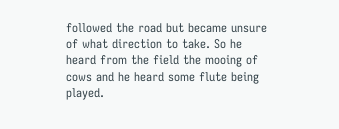followed the road but became unsure of what direction to take. So he heard from the field the mooing of cows and he heard some flute being played.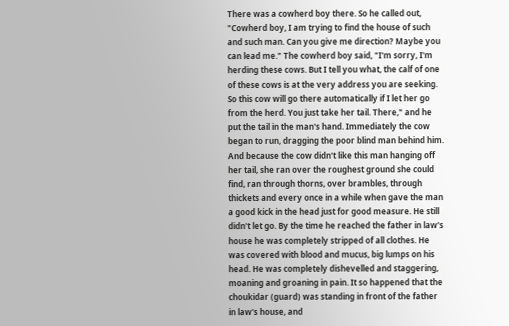There was a cowherd boy there. So he called out, "Cowherd boy, I am trying to find the house of such and such man. Can you give me direction? Maybe you can lead me." The cowherd boy said, "I'm sorry, I'm herding these cows. But I tell you what, the calf of one of these cows is at the very address you are seeking. So this cow will go there automatically if I let her go from the herd. You just take her tail. There," and he put the tail in the man's hand. Immediately the cow began to run, dragging the poor blind man behind him. And because the cow didn't like this man hanging off her tail, she ran over the roughest ground she could find, ran through thorns, over brambles, through thickets and every once in a while when gave the man a good kick in the head just for good measure. He still didn't let go. By the time he reached the father in law's house he was completely stripped of all clothes. He was covered with blood and mucus, big lumps on his head. He was completely dishevelled and staggering, moaning and groaning in pain. It so happened that the choukidar (guard) was standing in front of the father in law's house, and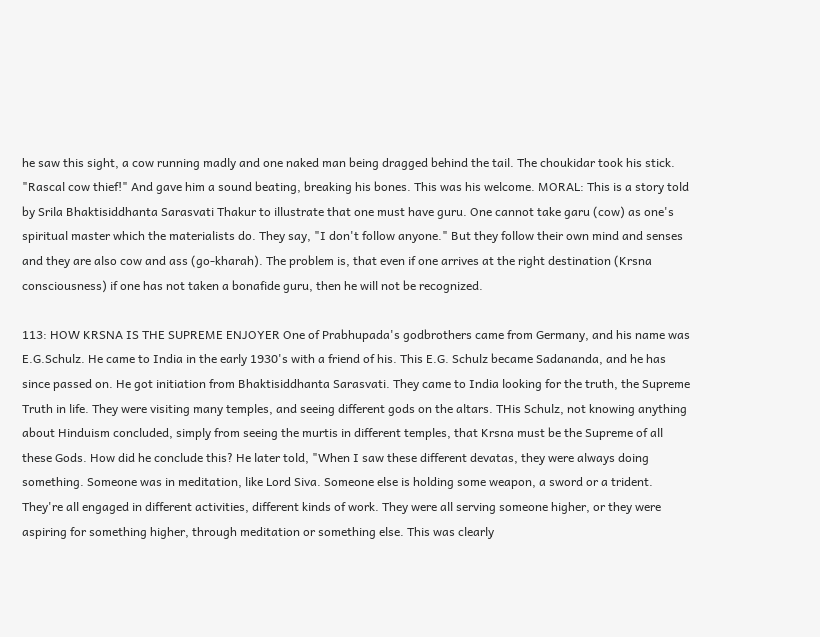he saw this sight, a cow running madly and one naked man being dragged behind the tail. The choukidar took his stick. "Rascal cow thief!" And gave him a sound beating, breaking his bones. This was his welcome. MORAL: This is a story told by Srila Bhaktisiddhanta Sarasvati Thakur to illustrate that one must have guru. One cannot take garu (cow) as one's spiritual master which the materialists do. They say, "I don't follow anyone." But they follow their own mind and senses and they are also cow and ass (go-kharah). The problem is, that even if one arrives at the right destination (Krsna consciousness) if one has not taken a bonafide guru, then he will not be recognized.

113: HOW KRSNA IS THE SUPREME ENJOYER One of Prabhupada's godbrothers came from Germany, and his name was E.G.Schulz. He came to India in the early 1930's with a friend of his. This E.G. Schulz became Sadananda, and he has since passed on. He got initiation from Bhaktisiddhanta Sarasvati. They came to India looking for the truth, the Supreme Truth in life. They were visiting many temples, and seeing different gods on the altars. THis Schulz, not knowing anything about Hinduism concluded, simply from seeing the murtis in different temples, that Krsna must be the Supreme of all these Gods. How did he conclude this? He later told, "When I saw these different devatas, they were always doing something. Someone was in meditation, like Lord Siva. Someone else is holding some weapon, a sword or a trident. They're all engaged in different activities, different kinds of work. They were all serving someone higher, or they were aspiring for something higher, through meditation or something else. This was clearly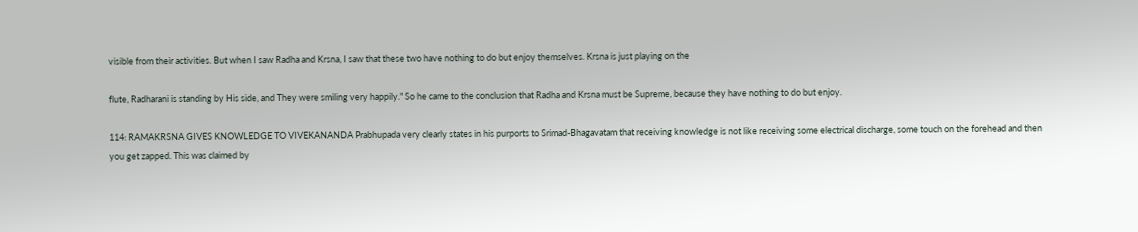visible from their activities. But when I saw Radha and Krsna, I saw that these two have nothing to do but enjoy themselves. Krsna is just playing on the

flute, Radharani is standing by His side, and They were smiling very happily." So he came to the conclusion that Radha and Krsna must be Supreme, because they have nothing to do but enjoy.

114: RAMAKRSNA GIVES KNOWLEDGE TO VIVEKANANDA Prabhupada very clearly states in his purports to Srimad-Bhagavatam that receiving knowledge is not like receiving some electrical discharge, some touch on the forehead and then you get zapped. This was claimed by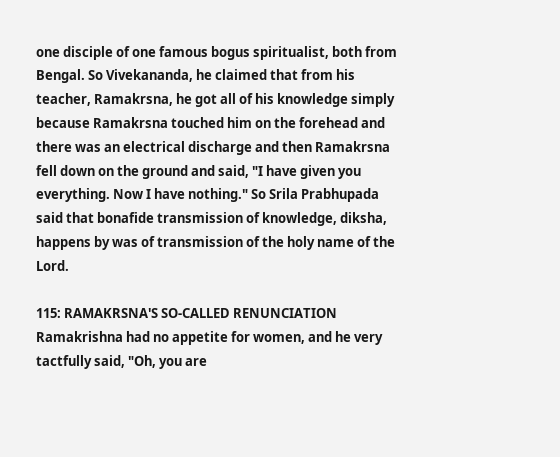one disciple of one famous bogus spiritualist, both from Bengal. So Vivekananda, he claimed that from his teacher, Ramakrsna, he got all of his knowledge simply because Ramakrsna touched him on the forehead and there was an electrical discharge and then Ramakrsna fell down on the ground and said, "I have given you everything. Now I have nothing." So Srila Prabhupada said that bonafide transmission of knowledge, diksha, happens by was of transmission of the holy name of the Lord.

115: RAMAKRSNA'S SO-CALLED RENUNCIATION Ramakrishna had no appetite for women, and he very tactfully said, "Oh, you are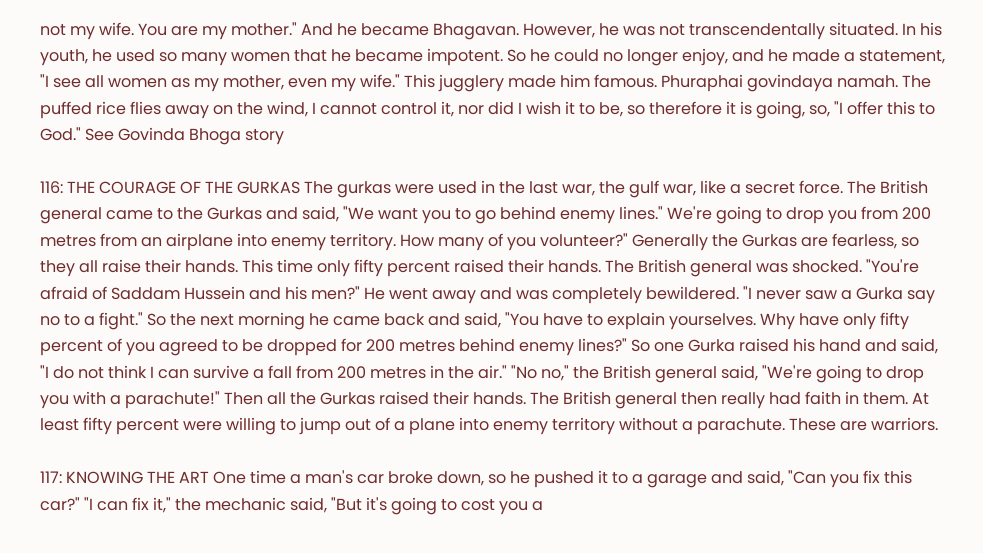not my wife. You are my mother." And he became Bhagavan. However, he was not transcendentally situated. In his youth, he used so many women that he became impotent. So he could no longer enjoy, and he made a statement, "I see all women as my mother, even my wife." This jugglery made him famous. Phuraphai govindaya namah. The puffed rice flies away on the wind, I cannot control it, nor did I wish it to be, so therefore it is going, so, "I offer this to God." See Govinda Bhoga story

116: THE COURAGE OF THE GURKAS The gurkas were used in the last war, the gulf war, like a secret force. The British general came to the Gurkas and said, "We want you to go behind enemy lines." We're going to drop you from 200 metres from an airplane into enemy territory. How many of you volunteer?" Generally the Gurkas are fearless, so they all raise their hands. This time only fifty percent raised their hands. The British general was shocked. "You're afraid of Saddam Hussein and his men?" He went away and was completely bewildered. "I never saw a Gurka say no to a fight." So the next morning he came back and said, "You have to explain yourselves. Why have only fifty percent of you agreed to be dropped for 200 metres behind enemy lines?" So one Gurka raised his hand and said, "I do not think I can survive a fall from 200 metres in the air." "No no," the British general said, "We're going to drop you with a parachute!" Then all the Gurkas raised their hands. The British general then really had faith in them. At least fifty percent were willing to jump out of a plane into enemy territory without a parachute. These are warriors.

117: KNOWING THE ART One time a man's car broke down, so he pushed it to a garage and said, "Can you fix this car?" "I can fix it," the mechanic said, "But it's going to cost you a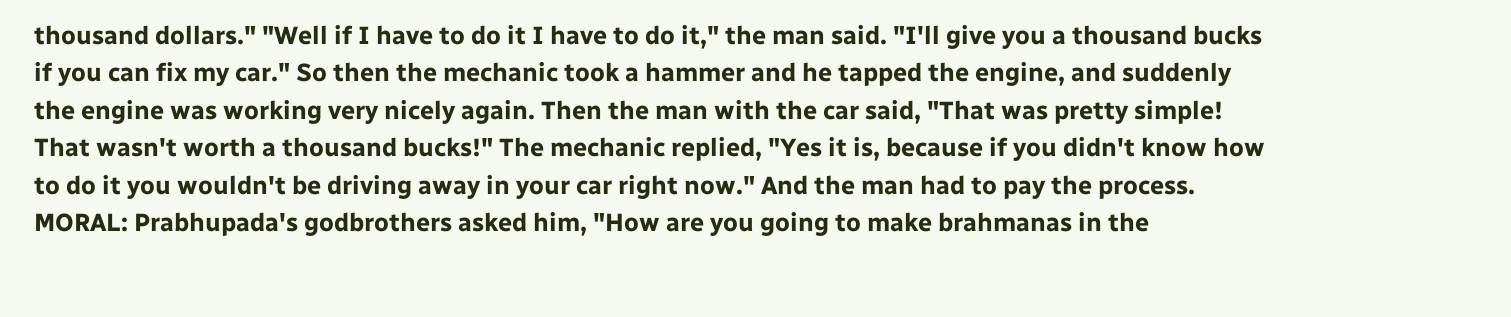thousand dollars." "Well if I have to do it I have to do it," the man said. "I'll give you a thousand bucks if you can fix my car." So then the mechanic took a hammer and he tapped the engine, and suddenly the engine was working very nicely again. Then the man with the car said, "That was pretty simple! That wasn't worth a thousand bucks!" The mechanic replied, "Yes it is, because if you didn't know how to do it you wouldn't be driving away in your car right now." And the man had to pay the process. MORAL: Prabhupada's godbrothers asked him, "How are you going to make brahmanas in the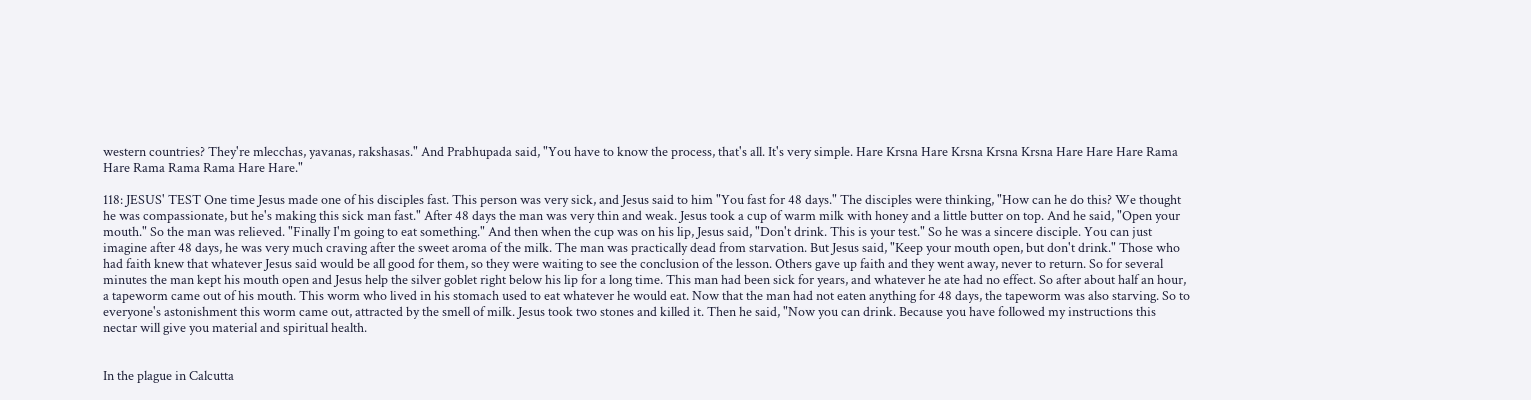western countries? They're mlecchas, yavanas, rakshasas." And Prabhupada said, "You have to know the process, that's all. It's very simple. Hare Krsna Hare Krsna Krsna Krsna Hare Hare Hare Rama Hare Rama Rama Rama Hare Hare."

118: JESUS' TEST One time Jesus made one of his disciples fast. This person was very sick, and Jesus said to him "You fast for 48 days." The disciples were thinking, "How can he do this? We thought he was compassionate, but he's making this sick man fast." After 48 days the man was very thin and weak. Jesus took a cup of warm milk with honey and a little butter on top. And he said, "Open your mouth." So the man was relieved. "Finally I'm going to eat something." And then when the cup was on his lip, Jesus said, "Don't drink. This is your test." So he was a sincere disciple. You can just imagine after 48 days, he was very much craving after the sweet aroma of the milk. The man was practically dead from starvation. But Jesus said, "Keep your mouth open, but don't drink." Those who had faith knew that whatever Jesus said would be all good for them, so they were waiting to see the conclusion of the lesson. Others gave up faith and they went away, never to return. So for several minutes the man kept his mouth open and Jesus help the silver goblet right below his lip for a long time. This man had been sick for years, and whatever he ate had no effect. So after about half an hour, a tapeworm came out of his mouth. This worm who lived in his stomach used to eat whatever he would eat. Now that the man had not eaten anything for 48 days, the tapeworm was also starving. So to everyone's astonishment this worm came out, attracted by the smell of milk. Jesus took two stones and killed it. Then he said, "Now you can drink. Because you have followed my instructions this nectar will give you material and spiritual health.


In the plague in Calcutta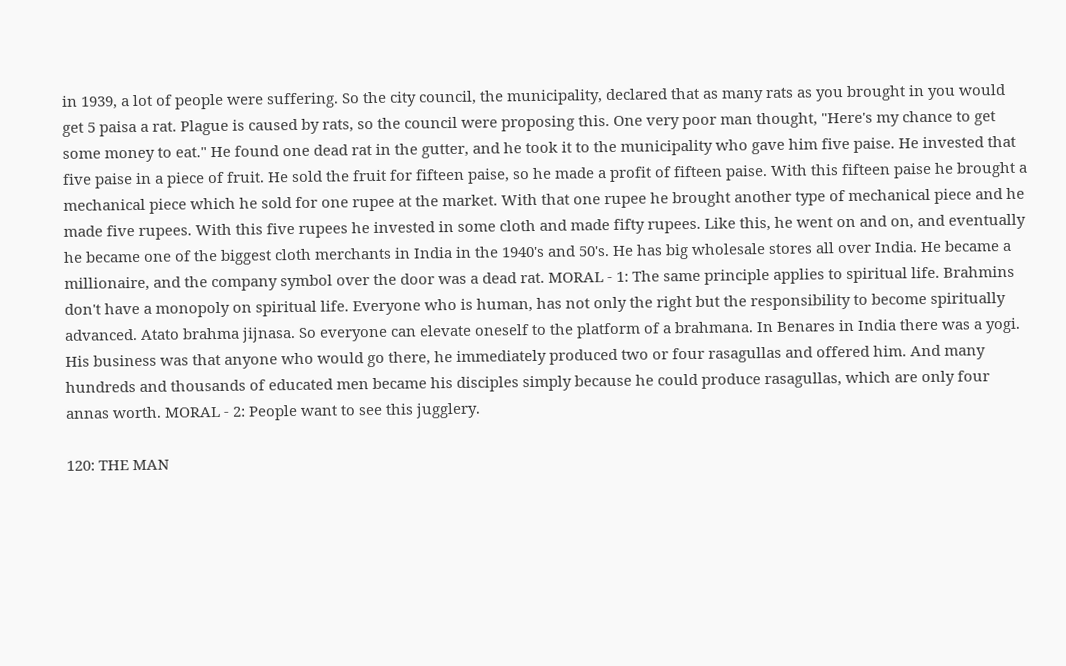in 1939, a lot of people were suffering. So the city council, the municipality, declared that as many rats as you brought in you would get 5 paisa a rat. Plague is caused by rats, so the council were proposing this. One very poor man thought, "Here's my chance to get some money to eat." He found one dead rat in the gutter, and he took it to the municipality who gave him five paise. He invested that five paise in a piece of fruit. He sold the fruit for fifteen paise, so he made a profit of fifteen paise. With this fifteen paise he brought a mechanical piece which he sold for one rupee at the market. With that one rupee he brought another type of mechanical piece and he made five rupees. With this five rupees he invested in some cloth and made fifty rupees. Like this, he went on and on, and eventually he became one of the biggest cloth merchants in India in the 1940's and 50's. He has big wholesale stores all over India. He became a millionaire, and the company symbol over the door was a dead rat. MORAL - 1: The same principle applies to spiritual life. Brahmins don't have a monopoly on spiritual life. Everyone who is human, has not only the right but the responsibility to become spiritually advanced. Atato brahma jijnasa. So everyone can elevate oneself to the platform of a brahmana. In Benares in India there was a yogi. His business was that anyone who would go there, he immediately produced two or four rasagullas and offered him. And many hundreds and thousands of educated men became his disciples simply because he could produce rasagullas, which are only four annas worth. MORAL - 2: People want to see this jugglery.

120: THE MAN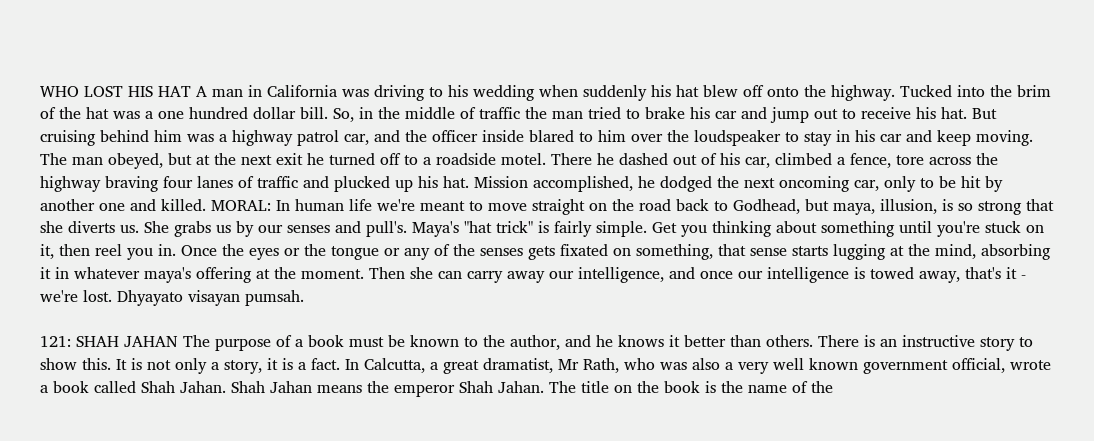WHO LOST HIS HAT A man in California was driving to his wedding when suddenly his hat blew off onto the highway. Tucked into the brim of the hat was a one hundred dollar bill. So, in the middle of traffic the man tried to brake his car and jump out to receive his hat. But cruising behind him was a highway patrol car, and the officer inside blared to him over the loudspeaker to stay in his car and keep moving. The man obeyed, but at the next exit he turned off to a roadside motel. There he dashed out of his car, climbed a fence, tore across the highway braving four lanes of traffic and plucked up his hat. Mission accomplished, he dodged the next oncoming car, only to be hit by another one and killed. MORAL: In human life we're meant to move straight on the road back to Godhead, but maya, illusion, is so strong that she diverts us. She grabs us by our senses and pull's. Maya's "hat trick" is fairly simple. Get you thinking about something until you're stuck on it, then reel you in. Once the eyes or the tongue or any of the senses gets fixated on something, that sense starts lugging at the mind, absorbing it in whatever maya's offering at the moment. Then she can carry away our intelligence, and once our intelligence is towed away, that's it - we're lost. Dhyayato visayan pumsah.

121: SHAH JAHAN The purpose of a book must be known to the author, and he knows it better than others. There is an instructive story to show this. It is not only a story, it is a fact. In Calcutta, a great dramatist, Mr Rath, who was also a very well known government official, wrote a book called Shah Jahan. Shah Jahan means the emperor Shah Jahan. The title on the book is the name of the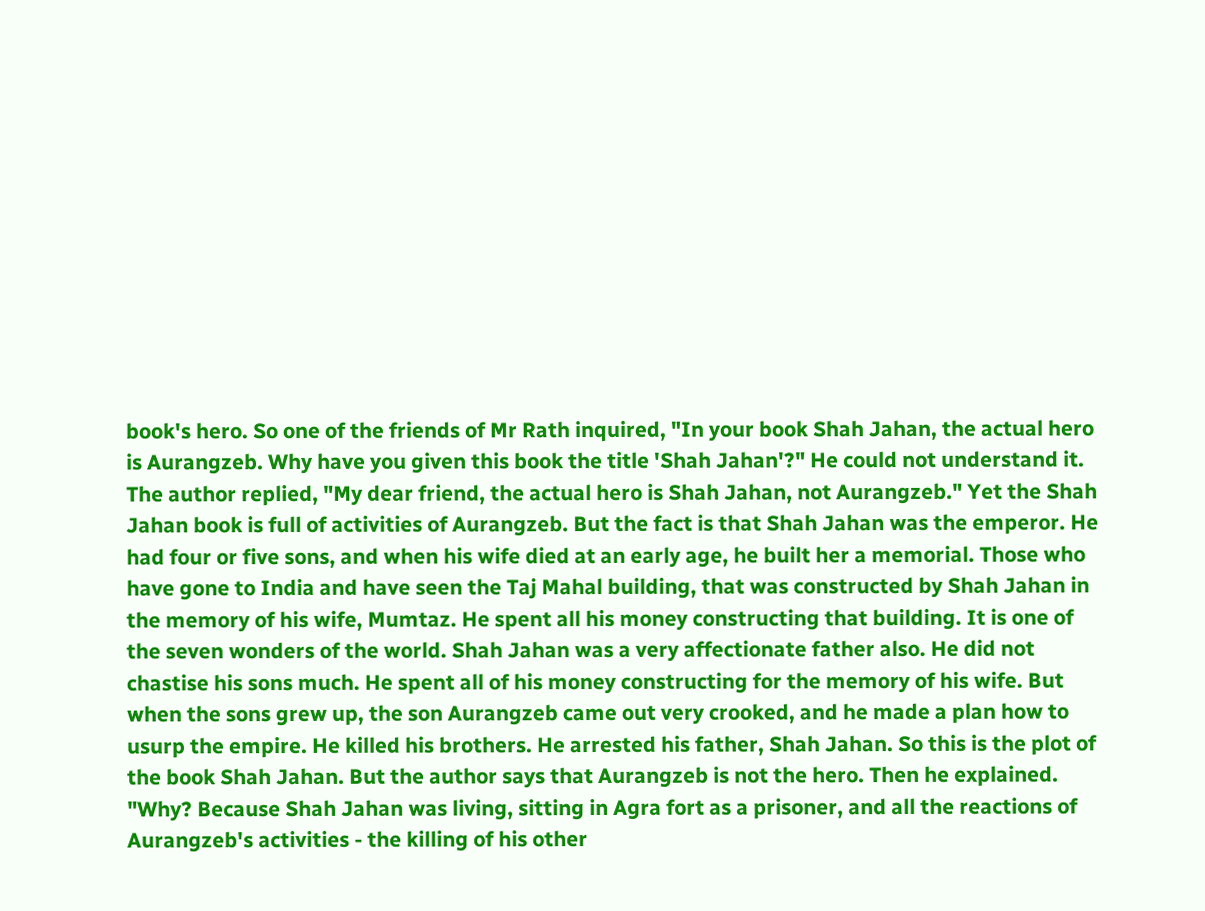book's hero. So one of the friends of Mr Rath inquired, "In your book Shah Jahan, the actual hero is Aurangzeb. Why have you given this book the title 'Shah Jahan'?" He could not understand it. The author replied, "My dear friend, the actual hero is Shah Jahan, not Aurangzeb." Yet the Shah Jahan book is full of activities of Aurangzeb. But the fact is that Shah Jahan was the emperor. He had four or five sons, and when his wife died at an early age, he built her a memorial. Those who have gone to India and have seen the Taj Mahal building, that was constructed by Shah Jahan in the memory of his wife, Mumtaz. He spent all his money constructing that building. It is one of the seven wonders of the world. Shah Jahan was a very affectionate father also. He did not chastise his sons much. He spent all of his money constructing for the memory of his wife. But when the sons grew up, the son Aurangzeb came out very crooked, and he made a plan how to usurp the empire. He killed his brothers. He arrested his father, Shah Jahan. So this is the plot of the book Shah Jahan. But the author says that Aurangzeb is not the hero. Then he explained. "Why? Because Shah Jahan was living, sitting in Agra fort as a prisoner, and all the reactions of Aurangzeb's activities - the killing of his other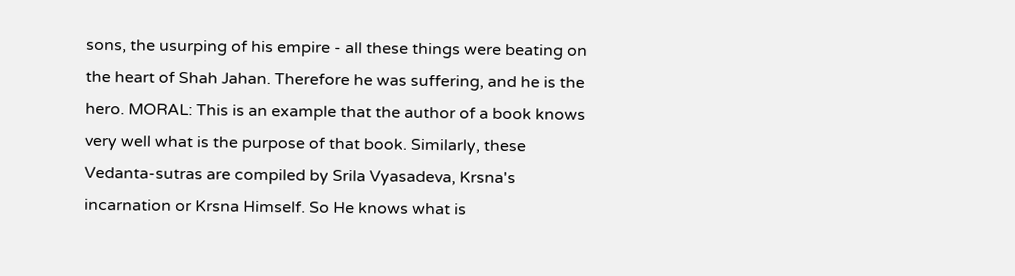sons, the usurping of his empire - all these things were beating on the heart of Shah Jahan. Therefore he was suffering, and he is the hero. MORAL: This is an example that the author of a book knows very well what is the purpose of that book. Similarly, these Vedanta-sutras are compiled by Srila Vyasadeva, Krsna's incarnation or Krsna Himself. So He knows what is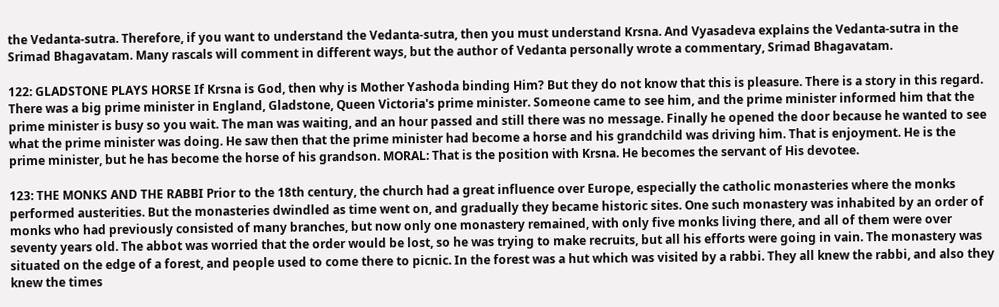the Vedanta-sutra. Therefore, if you want to understand the Vedanta-sutra, then you must understand Krsna. And Vyasadeva explains the Vedanta-sutra in the Srimad Bhagavatam. Many rascals will comment in different ways, but the author of Vedanta personally wrote a commentary, Srimad Bhagavatam.

122: GLADSTONE PLAYS HORSE If Krsna is God, then why is Mother Yashoda binding Him? But they do not know that this is pleasure. There is a story in this regard. There was a big prime minister in England, Gladstone, Queen Victoria's prime minister. Someone came to see him, and the prime minister informed him that the prime minister is busy so you wait. The man was waiting, and an hour passed and still there was no message. Finally he opened the door because he wanted to see what the prime minister was doing. He saw then that the prime minister had become a horse and his grandchild was driving him. That is enjoyment. He is the prime minister, but he has become the horse of his grandson. MORAL: That is the position with Krsna. He becomes the servant of His devotee.

123: THE MONKS AND THE RABBI Prior to the 18th century, the church had a great influence over Europe, especially the catholic monasteries where the monks performed austerities. But the monasteries dwindled as time went on, and gradually they became historic sites. One such monastery was inhabited by an order of monks who had previously consisted of many branches, but now only one monastery remained, with only five monks living there, and all of them were over seventy years old. The abbot was worried that the order would be lost, so he was trying to make recruits, but all his efforts were going in vain. The monastery was situated on the edge of a forest, and people used to come there to picnic. In the forest was a hut which was visited by a rabbi. They all knew the rabbi, and also they knew the times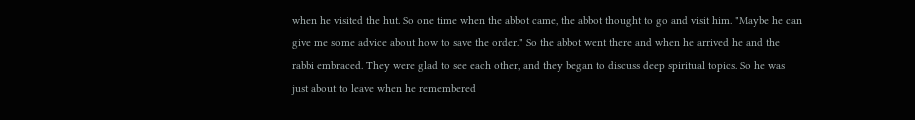when he visited the hut. So one time when the abbot came, the abbot thought to go and visit him. "Maybe he can give me some advice about how to save the order." So the abbot went there and when he arrived he and the rabbi embraced. They were glad to see each other, and they began to discuss deep spiritual topics. So he was just about to leave when he remembered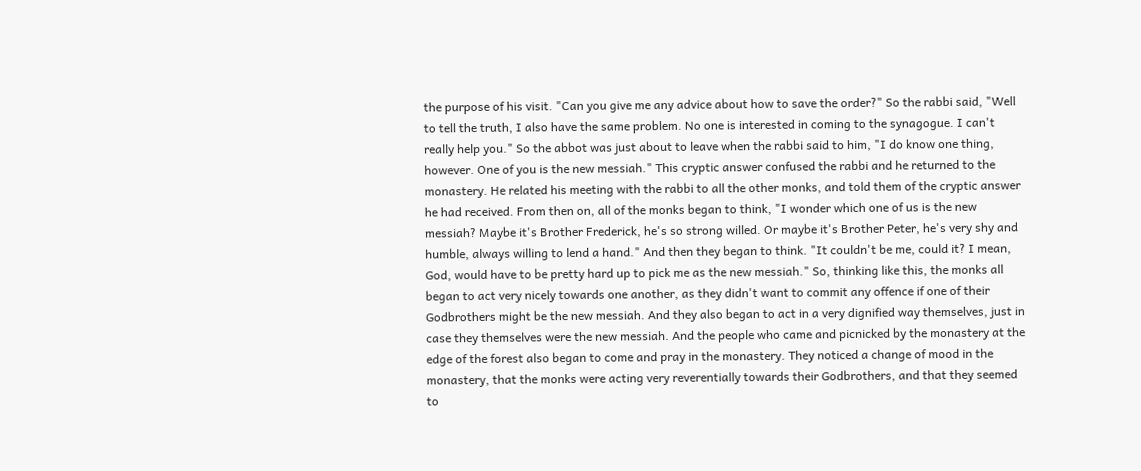the purpose of his visit. "Can you give me any advice about how to save the order?" So the rabbi said, "Well to tell the truth, I also have the same problem. No one is interested in coming to the synagogue. I can't really help you." So the abbot was just about to leave when the rabbi said to him, "I do know one thing, however. One of you is the new messiah." This cryptic answer confused the rabbi and he returned to the monastery. He related his meeting with the rabbi to all the other monks, and told them of the cryptic answer he had received. From then on, all of the monks began to think, "I wonder which one of us is the new messiah? Maybe it's Brother Frederick, he's so strong willed. Or maybe it's Brother Peter, he's very shy and humble, always willing to lend a hand." And then they began to think. "It couldn't be me, could it? I mean, God, would have to be pretty hard up to pick me as the new messiah." So, thinking like this, the monks all began to act very nicely towards one another, as they didn't want to commit any offence if one of their Godbrothers might be the new messiah. And they also began to act in a very dignified way themselves, just in case they themselves were the new messiah. And the people who came and picnicked by the monastery at the edge of the forest also began to come and pray in the monastery. They noticed a change of mood in the monastery, that the monks were acting very reverentially towards their Godbrothers, and that they seemed to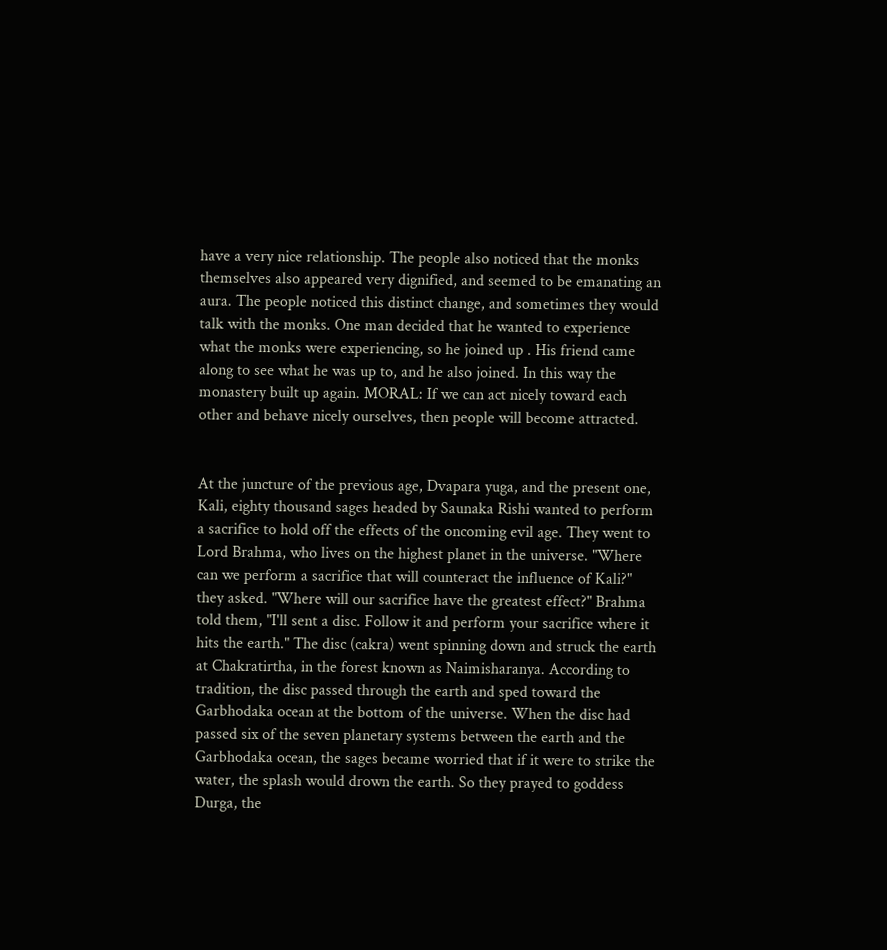have a very nice relationship. The people also noticed that the monks themselves also appeared very dignified, and seemed to be emanating an aura. The people noticed this distinct change, and sometimes they would talk with the monks. One man decided that he wanted to experience what the monks were experiencing, so he joined up . His friend came along to see what he was up to, and he also joined. In this way the monastery built up again. MORAL: If we can act nicely toward each other and behave nicely ourselves, then people will become attracted.


At the juncture of the previous age, Dvapara yuga, and the present one, Kali, eighty thousand sages headed by Saunaka Rishi wanted to perform a sacrifice to hold off the effects of the oncoming evil age. They went to Lord Brahma, who lives on the highest planet in the universe. "Where can we perform a sacrifice that will counteract the influence of Kali?" they asked. "Where will our sacrifice have the greatest effect?" Brahma told them, "I'll sent a disc. Follow it and perform your sacrifice where it hits the earth." The disc (cakra) went spinning down and struck the earth at Chakratirtha, in the forest known as Naimisharanya. According to tradition, the disc passed through the earth and sped toward the Garbhodaka ocean at the bottom of the universe. When the disc had passed six of the seven planetary systems between the earth and the Garbhodaka ocean, the sages became worried that if it were to strike the water, the splash would drown the earth. So they prayed to goddess Durga, the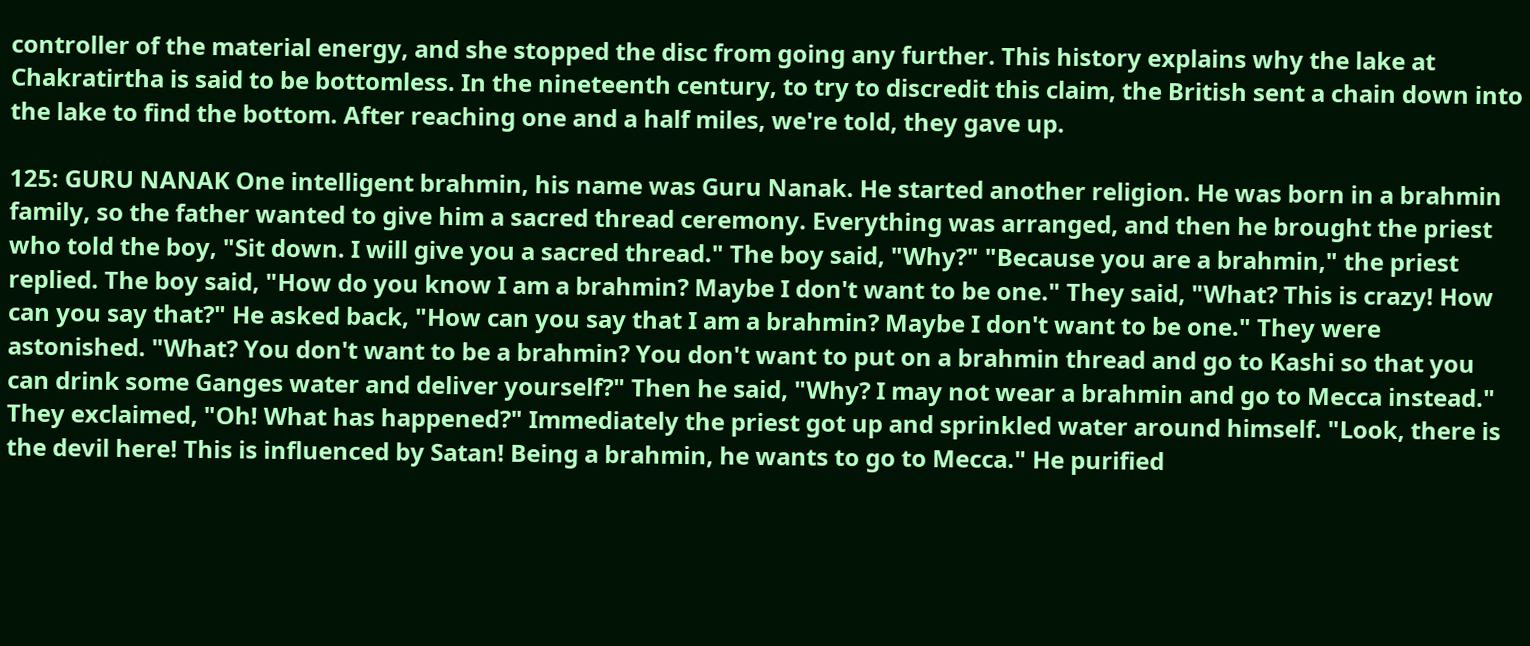controller of the material energy, and she stopped the disc from going any further. This history explains why the lake at Chakratirtha is said to be bottomless. In the nineteenth century, to try to discredit this claim, the British sent a chain down into the lake to find the bottom. After reaching one and a half miles, we're told, they gave up.

125: GURU NANAK One intelligent brahmin, his name was Guru Nanak. He started another religion. He was born in a brahmin family, so the father wanted to give him a sacred thread ceremony. Everything was arranged, and then he brought the priest who told the boy, "Sit down. I will give you a sacred thread." The boy said, "Why?" "Because you are a brahmin," the priest replied. The boy said, "How do you know I am a brahmin? Maybe I don't want to be one." They said, "What? This is crazy! How can you say that?" He asked back, "How can you say that I am a brahmin? Maybe I don't want to be one." They were astonished. "What? You don't want to be a brahmin? You don't want to put on a brahmin thread and go to Kashi so that you can drink some Ganges water and deliver yourself?" Then he said, "Why? I may not wear a brahmin and go to Mecca instead." They exclaimed, "Oh! What has happened?" Immediately the priest got up and sprinkled water around himself. "Look, there is the devil here! This is influenced by Satan! Being a brahmin, he wants to go to Mecca." He purified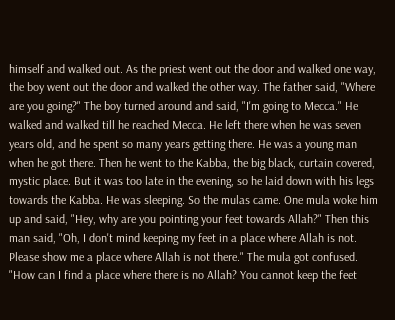himself and walked out. As the priest went out the door and walked one way, the boy went out the door and walked the other way. The father said, "Where are you going?" The boy turned around and said, "I'm going to Mecca." He walked and walked till he reached Mecca. He left there when he was seven years old, and he spent so many years getting there. He was a young man when he got there. Then he went to the Kabba, the big black, curtain covered, mystic place. But it was too late in the evening, so he laid down with his legs towards the Kabba. He was sleeping. So the mulas came. One mula woke him up and said, "Hey, why are you pointing your feet towards Allah?" Then this man said, "Oh, I don't mind keeping my feet in a place where Allah is not. Please show me a place where Allah is not there." The mula got confused. "How can I find a place where there is no Allah? You cannot keep the feet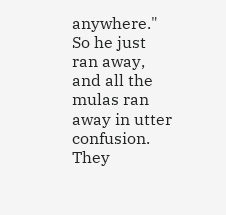anywhere." So he just ran away, and all the mulas ran away in utter confusion. They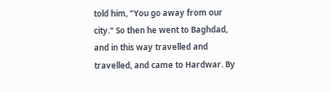told him, "You go away from our city." So then he went to Baghdad, and in this way travelled and travelled, and came to Hardwar. By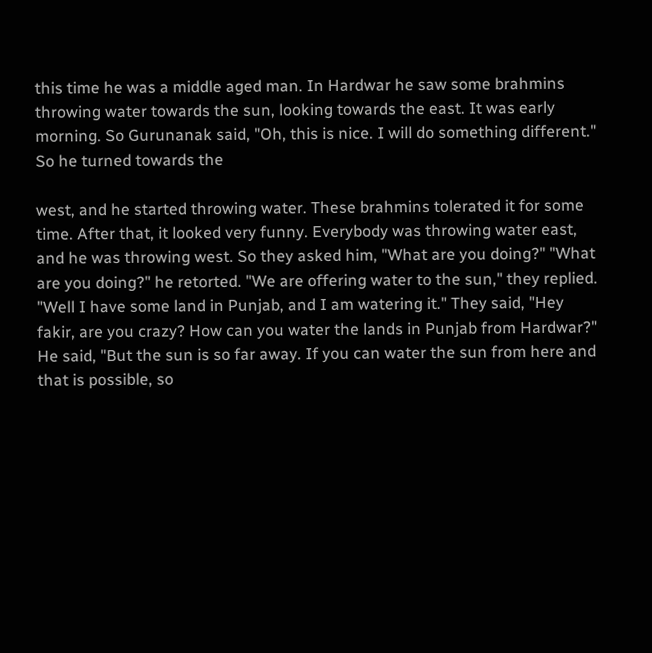this time he was a middle aged man. In Hardwar he saw some brahmins throwing water towards the sun, looking towards the east. It was early morning. So Gurunanak said, "Oh, this is nice. I will do something different." So he turned towards the

west, and he started throwing water. These brahmins tolerated it for some time. After that, it looked very funny. Everybody was throwing water east, and he was throwing west. So they asked him, "What are you doing?" "What are you doing?" he retorted. "We are offering water to the sun," they replied. "Well I have some land in Punjab, and I am watering it." They said, "Hey fakir, are you crazy? How can you water the lands in Punjab from Hardwar?" He said, "But the sun is so far away. If you can water the sun from here and that is possible, so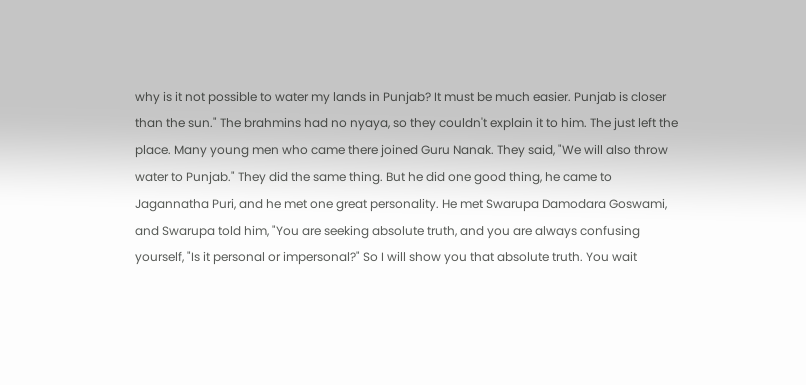why is it not possible to water my lands in Punjab? It must be much easier. Punjab is closer than the sun." The brahmins had no nyaya, so they couldn't explain it to him. The just left the place. Many young men who came there joined Guru Nanak. They said, "We will also throw water to Punjab." They did the same thing. But he did one good thing, he came to Jagannatha Puri, and he met one great personality. He met Swarupa Damodara Goswami, and Swarupa told him, "You are seeking absolute truth, and you are always confusing yourself, "Is it personal or impersonal?" So I will show you that absolute truth. You wait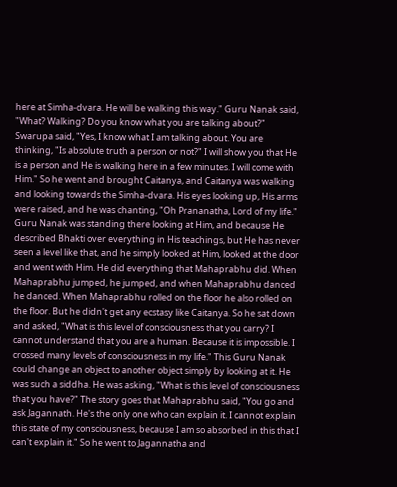here at Simha-dvara. He will be walking this way." Guru Nanak said, "What? Walking? Do you know what you are talking about?" Swarupa said, "Yes, I know what I am talking about. You are thinking, "Is absolute truth a person or not?" I will show you that He is a person and He is walking here in a few minutes. I will come with Him." So he went and brought Caitanya, and Caitanya was walking and looking towards the Simha-dvara. His eyes looking up, His arms were raised, and he was chanting, "Oh Prananatha, Lord of my life." Guru Nanak was standing there looking at Him, and because He described Bhakti over everything in His teachings, but He has never seen a level like that, and he simply looked at Him, looked at the door and went with Him. He did everything that Mahaprabhu did. When Mahaprabhu jumped, he jumped, and when Mahaprabhu danced he danced. When Mahaprabhu rolled on the floor he also rolled on the floor. But he didn't get any ecstasy like Caitanya. So he sat down and asked, "What is this level of consciousness that you carry? I cannot understand that you are a human. Because it is impossible. I crossed many levels of consciousness in my life." This Guru Nanak could change an object to another object simply by looking at it. He was such a siddha. He was asking, "What is this level of consciousness that you have?" The story goes that Mahaprabhu said, "You go and ask Jagannath. He's the only one who can explain it. I cannot explain this state of my consciousness, because I am so absorbed in this that I can't explain it." So he went to Jagannatha and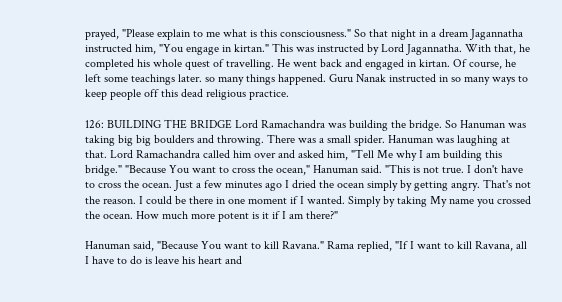prayed, "Please explain to me what is this consciousness." So that night in a dream Jagannatha instructed him, "You engage in kirtan." This was instructed by Lord Jagannatha. With that, he completed his whole quest of travelling. He went back and engaged in kirtan. Of course, he left some teachings later. so many things happened. Guru Nanak instructed in so many ways to keep people off this dead religious practice.

126: BUILDING THE BRIDGE Lord Ramachandra was building the bridge. So Hanuman was taking big big boulders and throwing. There was a small spider. Hanuman was laughing at that. Lord Ramachandra called him over and asked him, "Tell Me why I am building this bridge." "Because You want to cross the ocean," Hanuman said. "This is not true. I don't have to cross the ocean. Just a few minutes ago I dried the ocean simply by getting angry. That's not the reason. I could be there in one moment if I wanted. Simply by taking My name you crossed the ocean. How much more potent is it if I am there?"

Hanuman said, "Because You want to kill Ravana." Rama replied, "If I want to kill Ravana, all I have to do is leave his heart and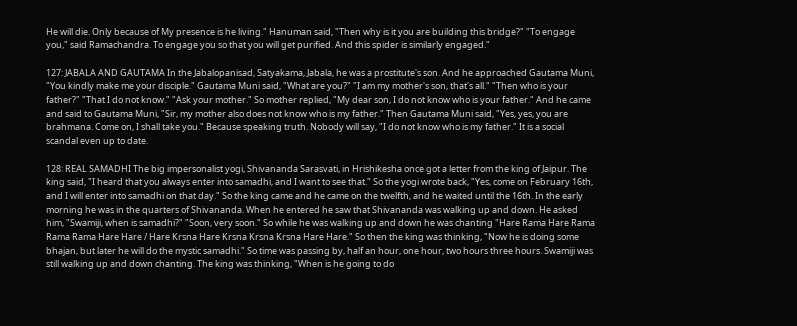He will die. Only because of My presence is he living." Hanuman said, "Then why is it you are building this bridge?" "To engage you," said Ramachandra. To engage you so that you will get purified. And this spider is similarly engaged."

127: JABALA AND GAUTAMA In the Jabalopanisad, Satyakama, Jabala, he was a prostitute's son. And he approached Gautama Muni, "You kindly make me your disciple." Gautama Muni said, "What are you?" "I am my mother's son, that's all." "Then who is your father?" "That I do not know." "Ask your mother." So mother replied, "My dear son, I do not know who is your father." And he came and said to Gautama Muni, "Sir, my mother also does not know who is my father." Then Gautama Muni said, "Yes, yes, you are brahmana. Come on, I shall take you." Because speaking truth. Nobody will say, "I do not know who is my father." It is a social scandal even up to date.

128: REAL SAMADHI The big impersonalist yogi, Shivananda Sarasvati, in Hrishikesha once got a letter from the king of Jaipur. The king said, "I heard that you always enter into samadhi, and I want to see that." So the yogi wrote back, "Yes, come on February 16th, and I will enter into samadhi on that day." So the king came and he came on the twelfth, and he waited until the 16th. In the early morning he was in the quarters of Shivananda. When he entered he saw that Shivananda was walking up and down. He asked him, "Swamiji, when is samadhi?" "Soon, very soon." So while he was walking up and down he was chanting "Hare Rama Hare Rama Rama Rama Hare Hare / Hare Krsna Hare Krsna Krsna Krsna Hare Hare." So then the king was thinking, "Now he is doing some bhajan, but later he will do the mystic samadhi." So time was passing by, half an hour, one hour, two hours three hours. Swamiji was still walking up and down chanting. The king was thinking, "When is he going to do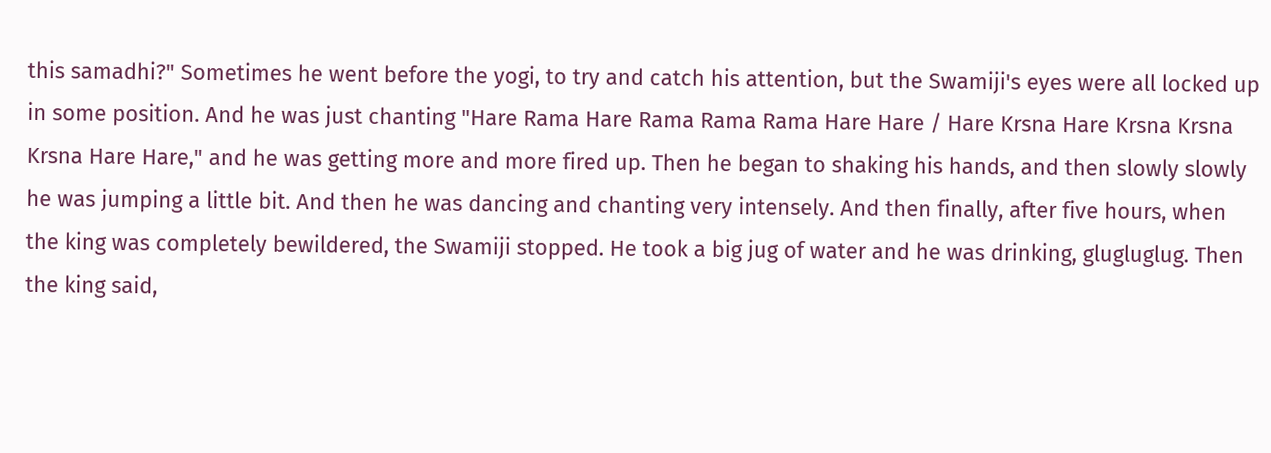this samadhi?" Sometimes he went before the yogi, to try and catch his attention, but the Swamiji's eyes were all locked up in some position. And he was just chanting "Hare Rama Hare Rama Rama Rama Hare Hare / Hare Krsna Hare Krsna Krsna Krsna Hare Hare," and he was getting more and more fired up. Then he began to shaking his hands, and then slowly slowly he was jumping a little bit. And then he was dancing and chanting very intensely. And then finally, after five hours, when the king was completely bewildered, the Swamiji stopped. He took a big jug of water and he was drinking, glugluglug. Then the king said,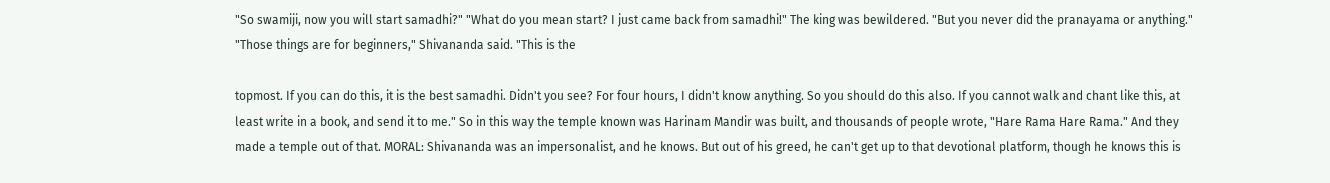"So swamiji, now you will start samadhi?" "What do you mean start? I just came back from samadhi!" The king was bewildered. "But you never did the pranayama or anything." "Those things are for beginners," Shivananda said. "This is the

topmost. If you can do this, it is the best samadhi. Didn't you see? For four hours, I didn't know anything. So you should do this also. If you cannot walk and chant like this, at least write in a book, and send it to me." So in this way the temple known was Harinam Mandir was built, and thousands of people wrote, "Hare Rama Hare Rama." And they made a temple out of that. MORAL: Shivananda was an impersonalist, and he knows. But out of his greed, he can't get up to that devotional platform, though he knows this is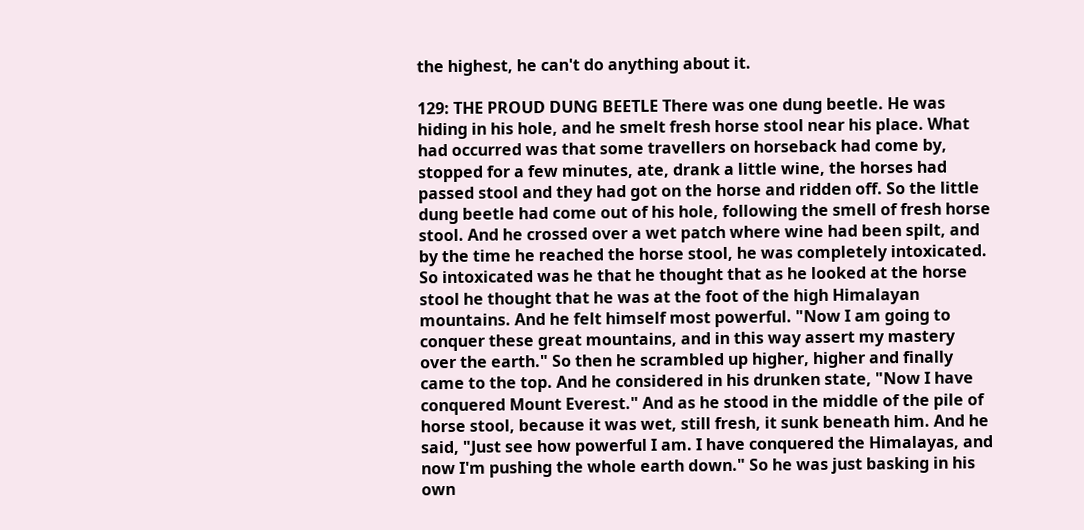the highest, he can't do anything about it.

129: THE PROUD DUNG BEETLE There was one dung beetle. He was hiding in his hole, and he smelt fresh horse stool near his place. What had occurred was that some travellers on horseback had come by, stopped for a few minutes, ate, drank a little wine, the horses had passed stool and they had got on the horse and ridden off. So the little dung beetle had come out of his hole, following the smell of fresh horse stool. And he crossed over a wet patch where wine had been spilt, and by the time he reached the horse stool, he was completely intoxicated. So intoxicated was he that he thought that as he looked at the horse stool he thought that he was at the foot of the high Himalayan mountains. And he felt himself most powerful. "Now I am going to conquer these great mountains, and in this way assert my mastery over the earth." So then he scrambled up higher, higher and finally came to the top. And he considered in his drunken state, "Now I have conquered Mount Everest." And as he stood in the middle of the pile of horse stool, because it was wet, still fresh, it sunk beneath him. And he said, "Just see how powerful I am. I have conquered the Himalayas, and now I'm pushing the whole earth down." So he was just basking in his own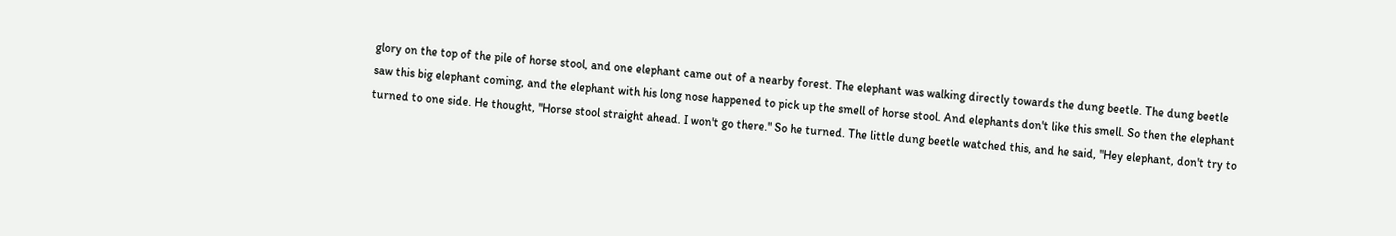glory on the top of the pile of horse stool, and one elephant came out of a nearby forest. The elephant was walking directly towards the dung beetle. The dung beetle saw this big elephant coming, and the elephant with his long nose happened to pick up the smell of horse stool. And elephants don't like this smell. So then the elephant turned to one side. He thought, "Horse stool straight ahead. I won't go there." So he turned. The little dung beetle watched this, and he said, "Hey elephant, don't try to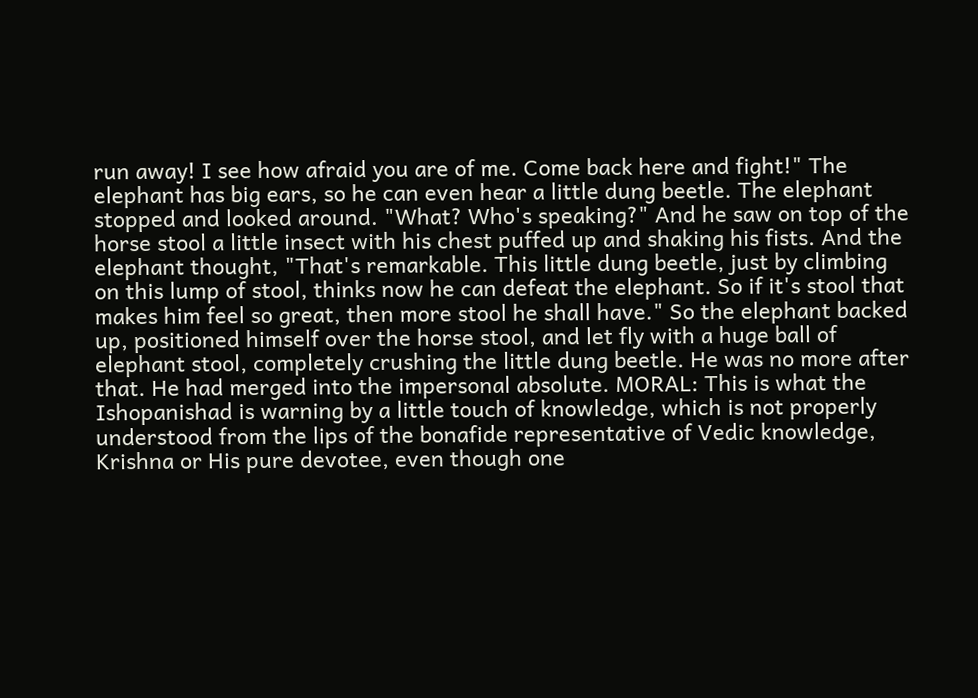run away! I see how afraid you are of me. Come back here and fight!" The elephant has big ears, so he can even hear a little dung beetle. The elephant stopped and looked around. "What? Who's speaking?" And he saw on top of the horse stool a little insect with his chest puffed up and shaking his fists. And the elephant thought, "That's remarkable. This little dung beetle, just by climbing on this lump of stool, thinks now he can defeat the elephant. So if it's stool that makes him feel so great, then more stool he shall have." So the elephant backed up, positioned himself over the horse stool, and let fly with a huge ball of elephant stool, completely crushing the little dung beetle. He was no more after that. He had merged into the impersonal absolute. MORAL: This is what the Ishopanishad is warning by a little touch of knowledge, which is not properly understood from the lips of the bonafide representative of Vedic knowledge, Krishna or His pure devotee, even though one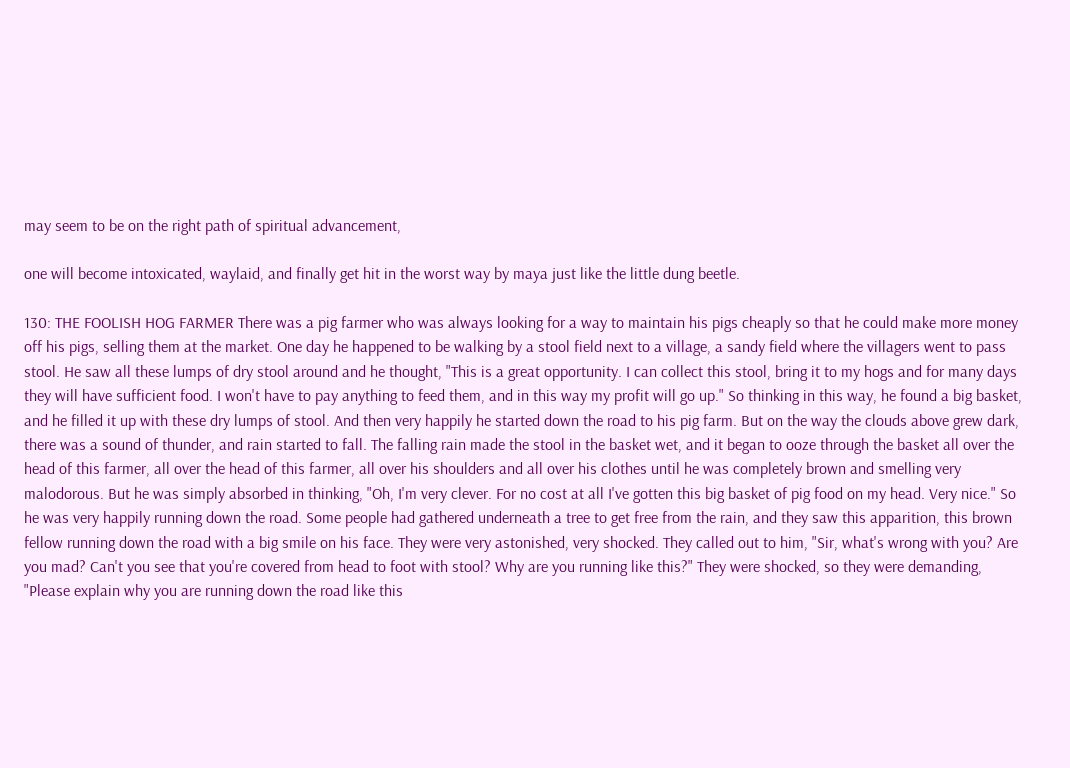may seem to be on the right path of spiritual advancement,

one will become intoxicated, waylaid, and finally get hit in the worst way by maya just like the little dung beetle.

130: THE FOOLISH HOG FARMER There was a pig farmer who was always looking for a way to maintain his pigs cheaply so that he could make more money off his pigs, selling them at the market. One day he happened to be walking by a stool field next to a village, a sandy field where the villagers went to pass stool. He saw all these lumps of dry stool around and he thought, "This is a great opportunity. I can collect this stool, bring it to my hogs and for many days they will have sufficient food. I won't have to pay anything to feed them, and in this way my profit will go up." So thinking in this way, he found a big basket, and he filled it up with these dry lumps of stool. And then very happily he started down the road to his pig farm. But on the way the clouds above grew dark, there was a sound of thunder, and rain started to fall. The falling rain made the stool in the basket wet, and it began to ooze through the basket all over the head of this farmer, all over the head of this farmer, all over his shoulders and all over his clothes until he was completely brown and smelling very malodorous. But he was simply absorbed in thinking, "Oh, I'm very clever. For no cost at all I've gotten this big basket of pig food on my head. Very nice." So he was very happily running down the road. Some people had gathered underneath a tree to get free from the rain, and they saw this apparition, this brown fellow running down the road with a big smile on his face. They were very astonished, very shocked. They called out to him, "Sir, what's wrong with you? Are you mad? Can't you see that you're covered from head to foot with stool? Why are you running like this?" They were shocked, so they were demanding, "Please explain why you are running down the road like this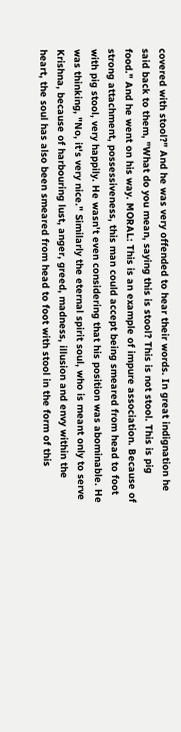covered with stool?" And he was very offended to hear their words. In great indignation he said back to them, "What do you mean, saying this is stool? This is not stool. This is pig food." And he went on his way. MORAL: This is an example of impure association. Because of strong attachment, possessiveness, this man could accept being smeared from head to foot with pig stool, very happily. He wasn't even considering that his position was abominable. He was thinking, "No, it's very nice." Similarly the eternal spirit soul, who is meant only to serve Krishna, because of harbouring lust, anger, greed, madness, illusion and envy within the heart, the soul has also been smeared from head to foot with stool in the form of this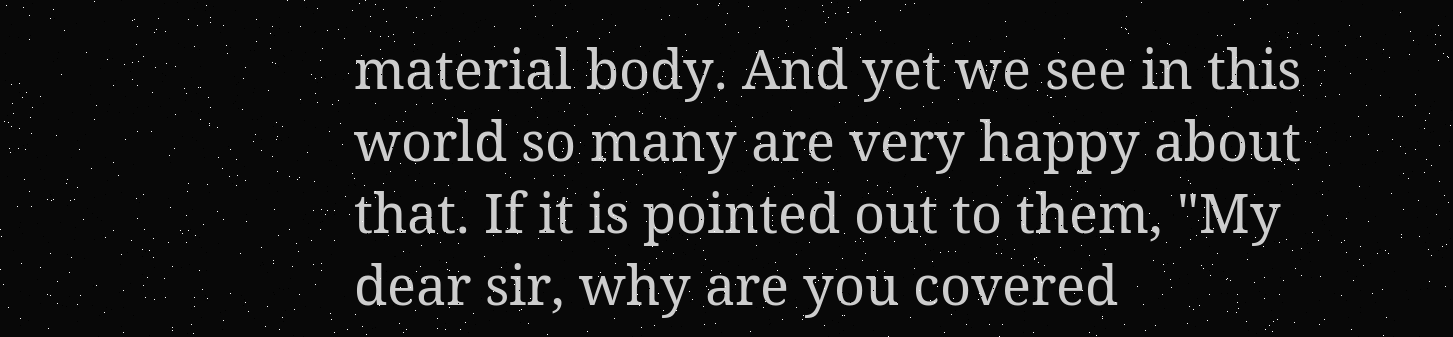material body. And yet we see in this world so many are very happy about that. If it is pointed out to them, "My dear sir, why are you covered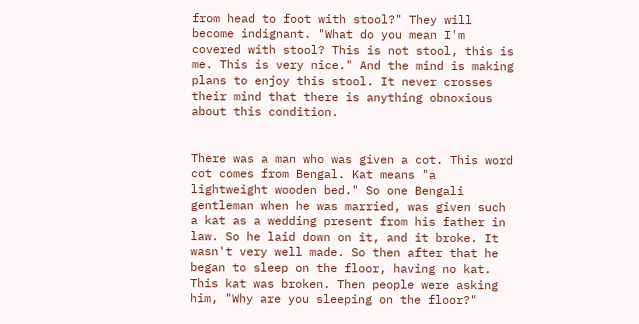from head to foot with stool?" They will become indignant. "What do you mean I'm covered with stool? This is not stool, this is me. This is very nice." And the mind is making plans to enjoy this stool. It never crosses their mind that there is anything obnoxious about this condition.


There was a man who was given a cot. This word cot comes from Bengal. Kat means "a lightweight wooden bed." So one Bengali gentleman when he was married, was given such a kat as a wedding present from his father in law. So he laid down on it, and it broke. It wasn't very well made. So then after that he began to sleep on the floor, having no kat. This kat was broken. Then people were asking him, "Why are you sleeping on the floor?"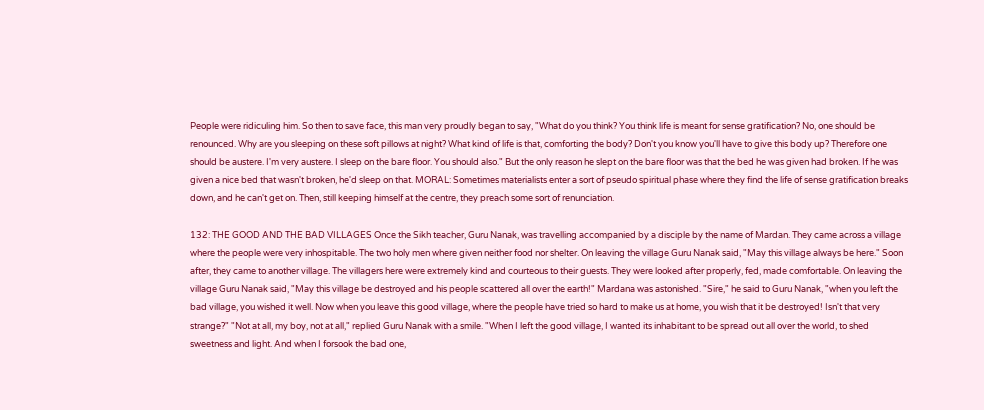People were ridiculing him. So then to save face, this man very proudly began to say, "What do you think? You think life is meant for sense gratification? No, one should be renounced. Why are you sleeping on these soft pillows at night? What kind of life is that, comforting the body? Don't you know you'll have to give this body up? Therefore one should be austere. I'm very austere. I sleep on the bare floor. You should also." But the only reason he slept on the bare floor was that the bed he was given had broken. If he was given a nice bed that wasn't broken, he'd sleep on that. MORAL: Sometimes materialists enter a sort of pseudo spiritual phase where they find the life of sense gratification breaks down, and he can't get on. Then, still keeping himself at the centre, they preach some sort of renunciation.

132: THE GOOD AND THE BAD VILLAGES Once the Sikh teacher, Guru Nanak, was travelling accompanied by a disciple by the name of Mardan. They came across a village where the people were very inhospitable. The two holy men where given neither food nor shelter. On leaving the village Guru Nanak said, "May this village always be here." Soon after, they came to another village. The villagers here were extremely kind and courteous to their guests. They were looked after properly, fed, made comfortable. On leaving the village Guru Nanak said, "May this village be destroyed and his people scattered all over the earth!" Mardana was astonished. "Sire," he said to Guru Nanak, "when you left the bad village, you wished it well. Now when you leave this good village, where the people have tried so hard to make us at home, you wish that it be destroyed! Isn't that very strange?" "Not at all, my boy, not at all," replied Guru Nanak with a smile. "When I left the good village, I wanted its inhabitant to be spread out all over the world, to shed sweetness and light. And when I forsook the bad one,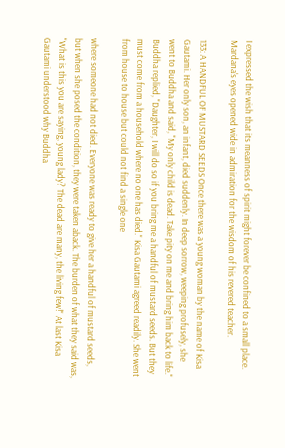I expressed the wish that its meanness of spirit might forever be confined to a small place. Mardana's eyes opened wide in admiration for the wisdom of his revered teacher.

133: A HANDFUL OF MUSTARD SEEDS Once there was a young woman by the name of Kisa Gautami. Her only son, an infant, died suddenly. In deep sorrow, weeping profusely, she went to Buddha and said, "My only child is dead. Take pity on me and bring him back to life." Buddha replied, "Daughter, I will do so if you bring me a handful of mustard seeds. But they must come from a household where no one has died." Kisa Gautami agreed readily. She went from house to house but could not find a single one

where someone had not died. Everyone was ready to give her a handful of mustard seeds, but when she posed the condition, they were taken aback. The burden of what they said was, "What is this you are saying, young lady? The dead are many, the living few!" At last Kisa Gautami understood why Buddha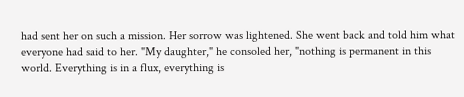had sent her on such a mission. Her sorrow was lightened. She went back and told him what everyone had said to her. "My daughter," he consoled her, "nothing is permanent in this world. Everything is in a flux, everything is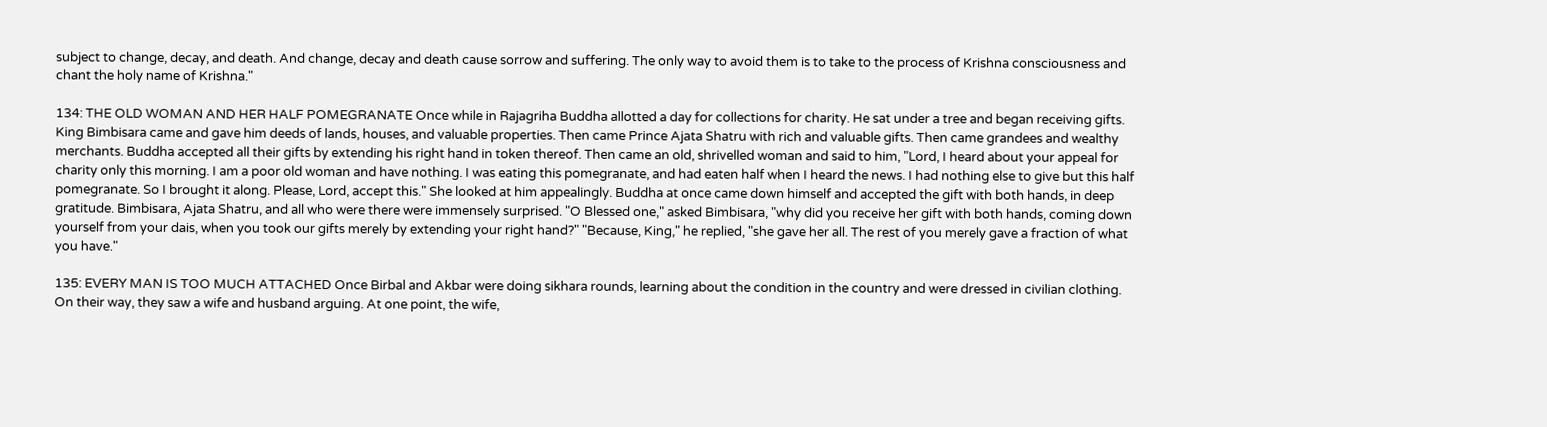subject to change, decay, and death. And change, decay and death cause sorrow and suffering. The only way to avoid them is to take to the process of Krishna consciousness and chant the holy name of Krishna."

134: THE OLD WOMAN AND HER HALF POMEGRANATE Once while in Rajagriha Buddha allotted a day for collections for charity. He sat under a tree and began receiving gifts. King Bimbisara came and gave him deeds of lands, houses, and valuable properties. Then came Prince Ajata Shatru with rich and valuable gifts. Then came grandees and wealthy merchants. Buddha accepted all their gifts by extending his right hand in token thereof. Then came an old, shrivelled woman and said to him, "Lord, I heard about your appeal for charity only this morning. I am a poor old woman and have nothing. I was eating this pomegranate, and had eaten half when I heard the news. I had nothing else to give but this half pomegranate. So I brought it along. Please, Lord, accept this." She looked at him appealingly. Buddha at once came down himself and accepted the gift with both hands, in deep gratitude. Bimbisara, Ajata Shatru, and all who were there were immensely surprised. "O Blessed one," asked Bimbisara, "why did you receive her gift with both hands, coming down yourself from your dais, when you took our gifts merely by extending your right hand?" "Because, King," he replied, "she gave her all. The rest of you merely gave a fraction of what you have."

135: EVERY MAN IS TOO MUCH ATTACHED Once Birbal and Akbar were doing sikhara rounds, learning about the condition in the country and were dressed in civilian clothing. On their way, they saw a wife and husband arguing. At one point, the wife,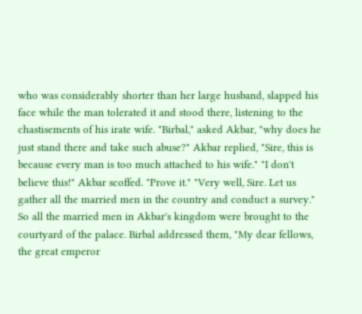who was considerably shorter than her large husband, slapped his face while the man tolerated it and stood there, listening to the chastisements of his irate wife. "Birbal," asked Akbar, "why does he just stand there and take such abuse?" Akbar replied, "Sire, this is because every man is too much attached to his wife." "I don't believe this!" Akbar scoffed. "Prove it." "Very well, Sire. Let us gather all the married men in the country and conduct a survey." So all the married men in Akbar's kingdom were brought to the courtyard of the palace. Birbal addressed them, "My dear fellows, the great emperor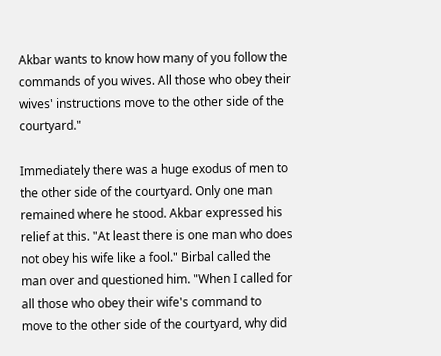Akbar wants to know how many of you follow the commands of you wives. All those who obey their wives' instructions move to the other side of the courtyard."

Immediately there was a huge exodus of men to the other side of the courtyard. Only one man remained where he stood. Akbar expressed his relief at this. "At least there is one man who does not obey his wife like a fool." Birbal called the man over and questioned him. "When I called for all those who obey their wife's command to move to the other side of the courtyard, why did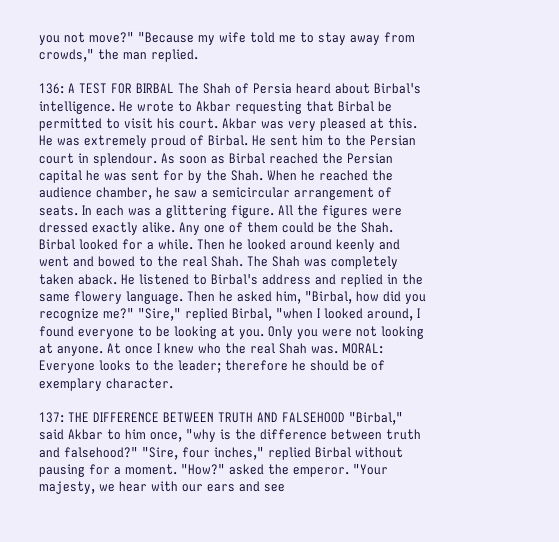you not move?" "Because my wife told me to stay away from crowds," the man replied.

136: A TEST FOR BIRBAL The Shah of Persia heard about Birbal's intelligence. He wrote to Akbar requesting that Birbal be permitted to visit his court. Akbar was very pleased at this. He was extremely proud of Birbal. He sent him to the Persian court in splendour. As soon as Birbal reached the Persian capital he was sent for by the Shah. When he reached the audience chamber, he saw a semicircular arrangement of seats. In each was a glittering figure. All the figures were dressed exactly alike. Any one of them could be the Shah. Birbal looked for a while. Then he looked around keenly and went and bowed to the real Shah. The Shah was completely taken aback. He listened to Birbal's address and replied in the same flowery language. Then he asked him, "Birbal, how did you recognize me?" "Sire," replied Birbal, "when I looked around, I found everyone to be looking at you. Only you were not looking at anyone. At once I knew who the real Shah was. MORAL: Everyone looks to the leader; therefore he should be of exemplary character.

137: THE DIFFERENCE BETWEEN TRUTH AND FALSEHOOD "Birbal," said Akbar to him once, "why is the difference between truth and falsehood?" "Sire, four inches," replied Birbal without pausing for a moment. "How?" asked the emperor. "Your majesty, we hear with our ears and see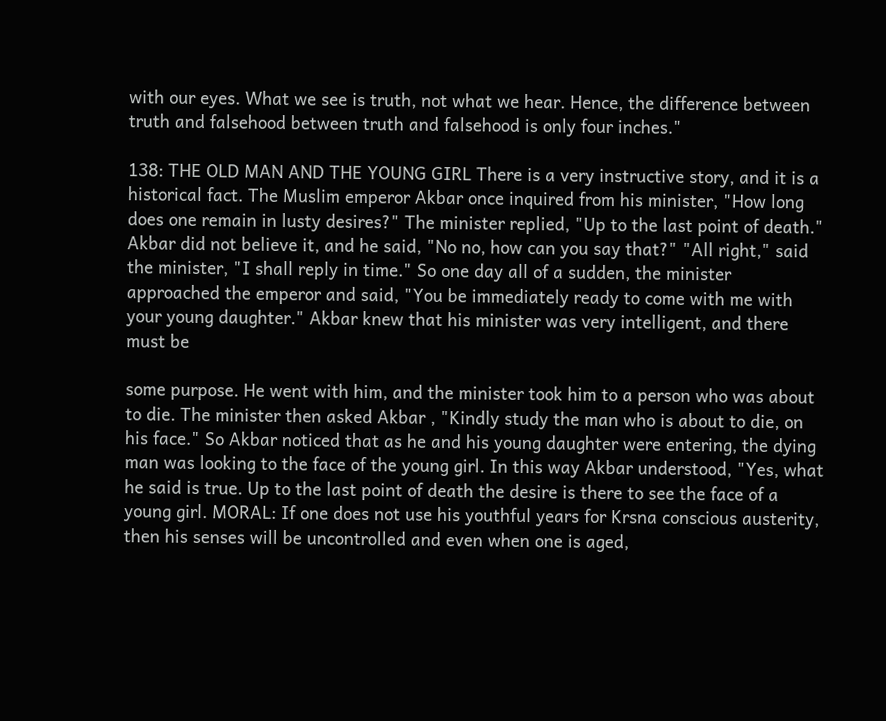with our eyes. What we see is truth, not what we hear. Hence, the difference between truth and falsehood between truth and falsehood is only four inches."

138: THE OLD MAN AND THE YOUNG GIRL There is a very instructive story, and it is a historical fact. The Muslim emperor Akbar once inquired from his minister, "How long does one remain in lusty desires?" The minister replied, "Up to the last point of death." Akbar did not believe it, and he said, "No no, how can you say that?" "All right," said the minister, "I shall reply in time." So one day all of a sudden, the minister approached the emperor and said, "You be immediately ready to come with me with your young daughter." Akbar knew that his minister was very intelligent, and there must be

some purpose. He went with him, and the minister took him to a person who was about to die. The minister then asked Akbar , "Kindly study the man who is about to die, on his face." So Akbar noticed that as he and his young daughter were entering, the dying man was looking to the face of the young girl. In this way Akbar understood, "Yes, what he said is true. Up to the last point of death the desire is there to see the face of a young girl. MORAL: If one does not use his youthful years for Krsna conscious austerity, then his senses will be uncontrolled and even when one is aged,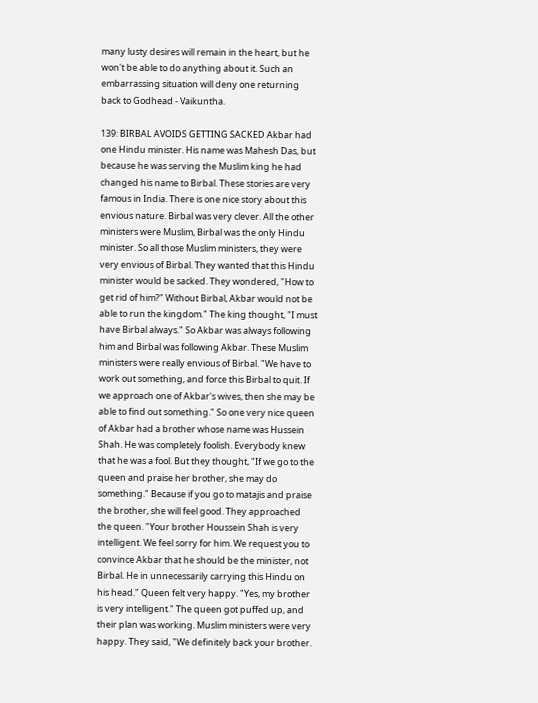many lusty desires will remain in the heart, but he won't be able to do anything about it. Such an embarrassing situation will deny one returning back to Godhead - Vaikuntha.

139: BIRBAL AVOIDS GETTING SACKED Akbar had one Hindu minister. His name was Mahesh Das, but because he was serving the Muslim king he had changed his name to Birbal. These stories are very famous in India. There is one nice story about this envious nature. Birbal was very clever. All the other ministers were Muslim, Birbal was the only Hindu minister. So all those Muslim ministers, they were very envious of Birbal. They wanted that this Hindu minister would be sacked. They wondered, "How to get rid of him?" Without Birbal, Akbar would not be able to run the kingdom." The king thought, "I must have Birbal always." So Akbar was always following him and Birbal was following Akbar. These Muslim ministers were really envious of Birbal. "We have to work out something, and force this Birbal to quit. If we approach one of Akbar's wives, then she may be able to find out something." So one very nice queen of Akbar had a brother whose name was Hussein Shah. He was completely foolish. Everybody knew that he was a fool. But they thought, "If we go to the queen and praise her brother, she may do something." Because if you go to matajis and praise the brother, she will feel good. They approached the queen. "Your brother Houssein Shah is very intelligent. We feel sorry for him. We request you to convince Akbar that he should be the minister, not Birbal. He in unnecessarily carrying this Hindu on his head." Queen felt very happy. "Yes, my brother is very intelligent." The queen got puffed up, and their plan was working. Muslim ministers were very happy. They said, "We definitely back your brother.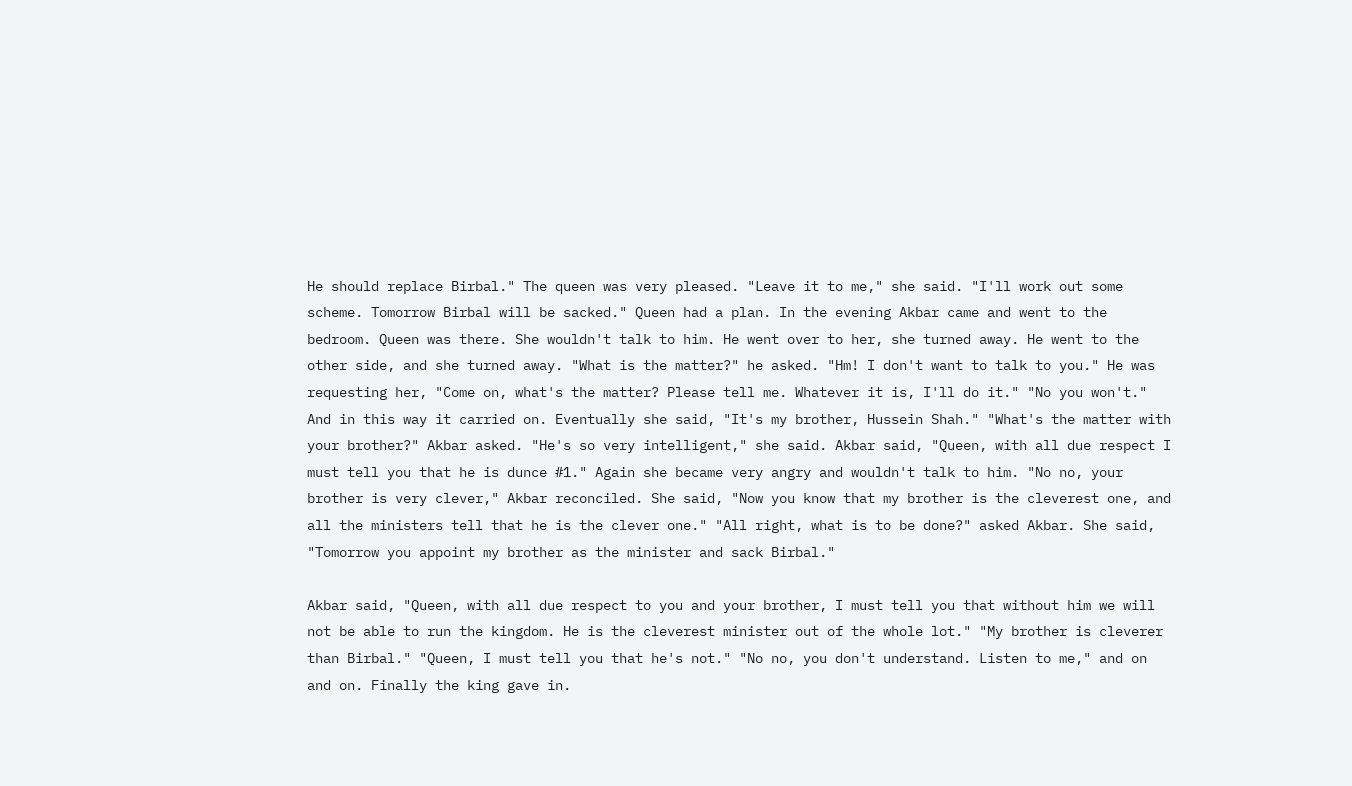He should replace Birbal." The queen was very pleased. "Leave it to me," she said. "I'll work out some scheme. Tomorrow Birbal will be sacked." Queen had a plan. In the evening Akbar came and went to the bedroom. Queen was there. She wouldn't talk to him. He went over to her, she turned away. He went to the other side, and she turned away. "What is the matter?" he asked. "Hm! I don't want to talk to you." He was requesting her, "Come on, what's the matter? Please tell me. Whatever it is, I'll do it." "No you won't." And in this way it carried on. Eventually she said, "It's my brother, Hussein Shah." "What's the matter with your brother?" Akbar asked. "He's so very intelligent," she said. Akbar said, "Queen, with all due respect I must tell you that he is dunce #1." Again she became very angry and wouldn't talk to him. "No no, your brother is very clever," Akbar reconciled. She said, "Now you know that my brother is the cleverest one, and all the ministers tell that he is the clever one." "All right, what is to be done?" asked Akbar. She said, "Tomorrow you appoint my brother as the minister and sack Birbal."

Akbar said, "Queen, with all due respect to you and your brother, I must tell you that without him we will not be able to run the kingdom. He is the cleverest minister out of the whole lot." "My brother is cleverer than Birbal." "Queen, I must tell you that he's not." "No no, you don't understand. Listen to me," and on and on. Finally the king gave in.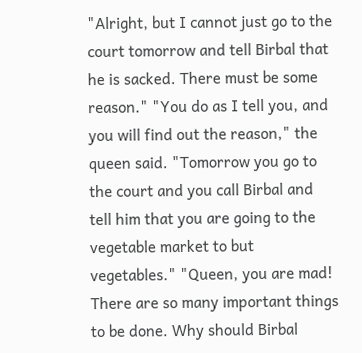"Alright, but I cannot just go to the court tomorrow and tell Birbal that he is sacked. There must be some reason." "You do as I tell you, and you will find out the reason," the queen said. "Tomorrow you go to the court and you call Birbal and tell him that you are going to the vegetable market to but vegetables." "Queen, you are mad! There are so many important things to be done. Why should Birbal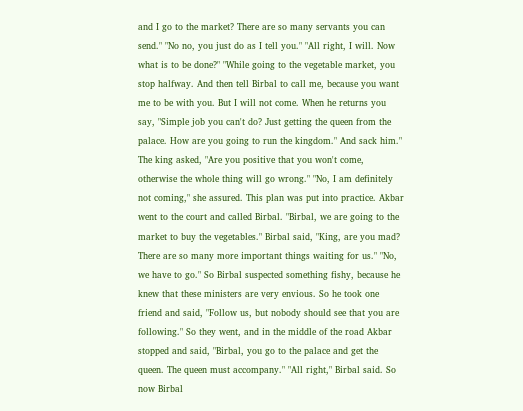and I go to the market? There are so many servants you can send." "No no, you just do as I tell you." "All right, I will. Now what is to be done?" "While going to the vegetable market, you stop halfway. And then tell Birbal to call me, because you want me to be with you. But I will not come. When he returns you say, "Simple job you can't do? Just getting the queen from the palace. How are you going to run the kingdom." And sack him." The king asked, "Are you positive that you won't come, otherwise the whole thing will go wrong." "No, I am definitely not coming," she assured. This plan was put into practice. Akbar went to the court and called Birbal. "Birbal, we are going to the market to buy the vegetables." Birbal said, "King, are you mad? There are so many more important things waiting for us." "No, we have to go." So Birbal suspected something fishy, because he knew that these ministers are very envious. So he took one friend and said, "Follow us, but nobody should see that you are following." So they went, and in the middle of the road Akbar stopped and said, "Birbal, you go to the palace and get the queen. The queen must accompany." "All right," Birbal said. So now Birbal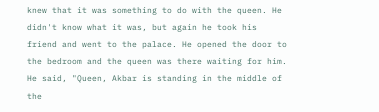knew that it was something to do with the queen. He didn't know what it was, but again he took his friend and went to the palace. He opened the door to the bedroom and the queen was there waiting for him. He said, "Queen, Akbar is standing in the middle of the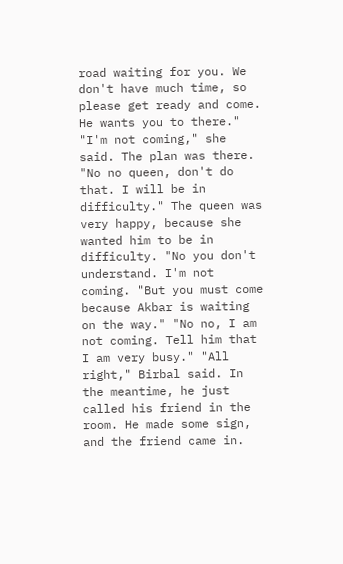road waiting for you. We don't have much time, so please get ready and come. He wants you to there." "I'm not coming," she said. The plan was there. "No no queen, don't do that. I will be in difficulty." The queen was very happy, because she wanted him to be in difficulty. "No you don't understand. I'm not coming. "But you must come because Akbar is waiting on the way." "No no, I am not coming. Tell him that I am very busy." "All right," Birbal said. In the meantime, he just called his friend in the room. He made some sign, and the friend came in.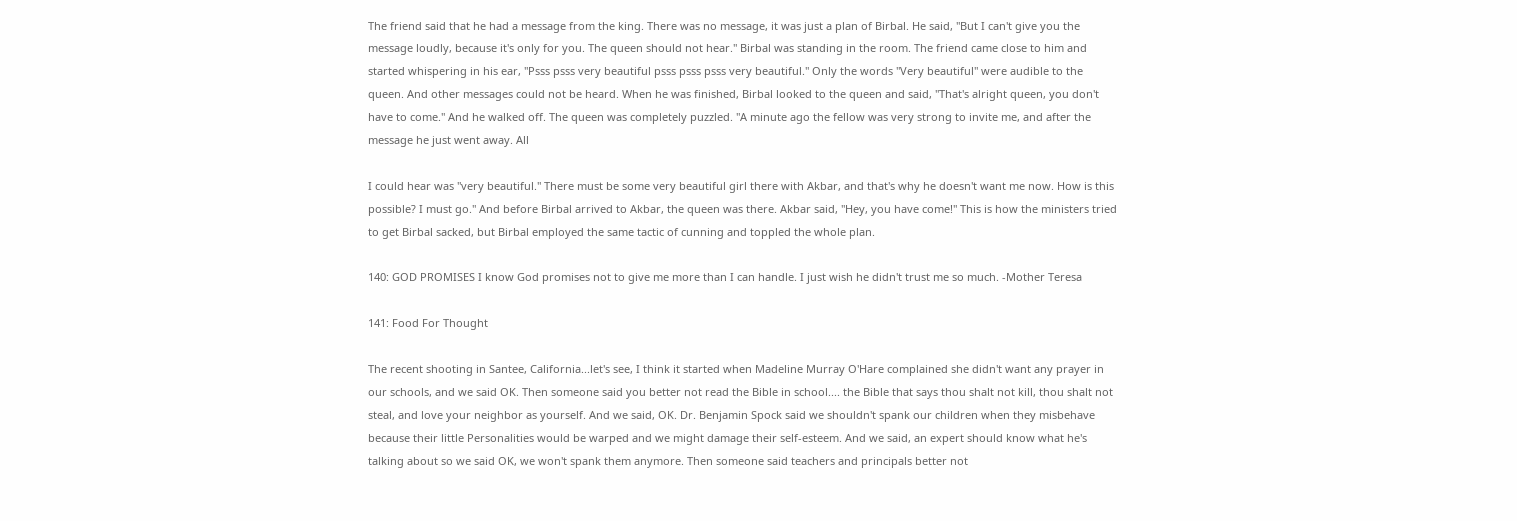The friend said that he had a message from the king. There was no message, it was just a plan of Birbal. He said, "But I can't give you the message loudly, because it's only for you. The queen should not hear." Birbal was standing in the room. The friend came close to him and started whispering in his ear, "Psss psss very beautiful psss psss psss very beautiful." Only the words "Very beautiful" were audible to the queen. And other messages could not be heard. When he was finished, Birbal looked to the queen and said, "That's alright queen, you don't have to come." And he walked off. The queen was completely puzzled. "A minute ago the fellow was very strong to invite me, and after the message he just went away. All

I could hear was "very beautiful." There must be some very beautiful girl there with Akbar, and that's why he doesn't want me now. How is this possible? I must go." And before Birbal arrived to Akbar, the queen was there. Akbar said, "Hey, you have come!" This is how the ministers tried to get Birbal sacked, but Birbal employed the same tactic of cunning and toppled the whole plan.

140: GOD PROMISES I know God promises not to give me more than I can handle. I just wish he didn't trust me so much. -Mother Teresa

141: Food For Thought

The recent shooting in Santee, California...let's see, I think it started when Madeline Murray O'Hare complained she didn't want any prayer in our schools, and we said OK. Then someone said you better not read the Bible in school.... the Bible that says thou shalt not kill, thou shalt not steal, and love your neighbor as yourself. And we said, OK. Dr. Benjamin Spock said we shouldn't spank our children when they misbehave because their little Personalities would be warped and we might damage their self-esteem. And we said, an expert should know what he's talking about so we said OK, we won't spank them anymore. Then someone said teachers and principals better not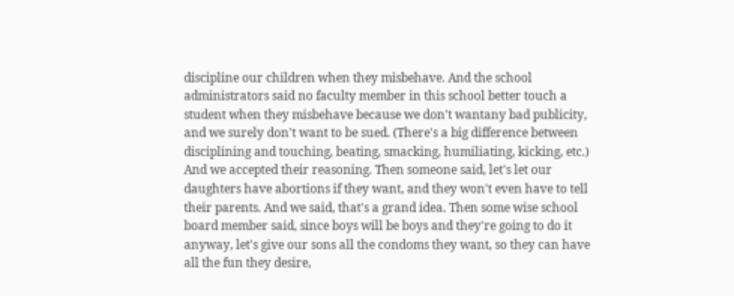discipline our children when they misbehave. And the school administrators said no faculty member in this school better touch a student when they misbehave because we don't wantany bad publicity, and we surely don't want to be sued. (There's a big difference between disciplining and touching, beating, smacking, humiliating, kicking, etc.) And we accepted their reasoning. Then someone said, let's let our daughters have abortions if they want, and they won't even have to tell their parents. And we said, that's a grand idea. Then some wise school board member said, since boys will be boys and they're going to do it anyway, let's give our sons all the condoms they want, so they can have all the fun they desire,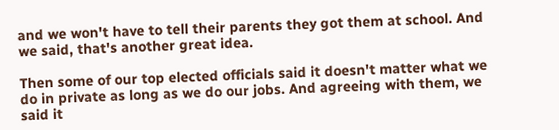and we won't have to tell their parents they got them at school. And we said, that's another great idea.

Then some of our top elected officials said it doesn't matter what we do in private as long as we do our jobs. And agreeing with them, we said it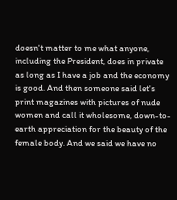doesn't matter to me what anyone, including the President, does in private as long as I have a job and the economy is good. And then someone said let's print magazines with pictures of nude women and call it wholesome, down-to-earth appreciation for the beauty of the female body. And we said we have no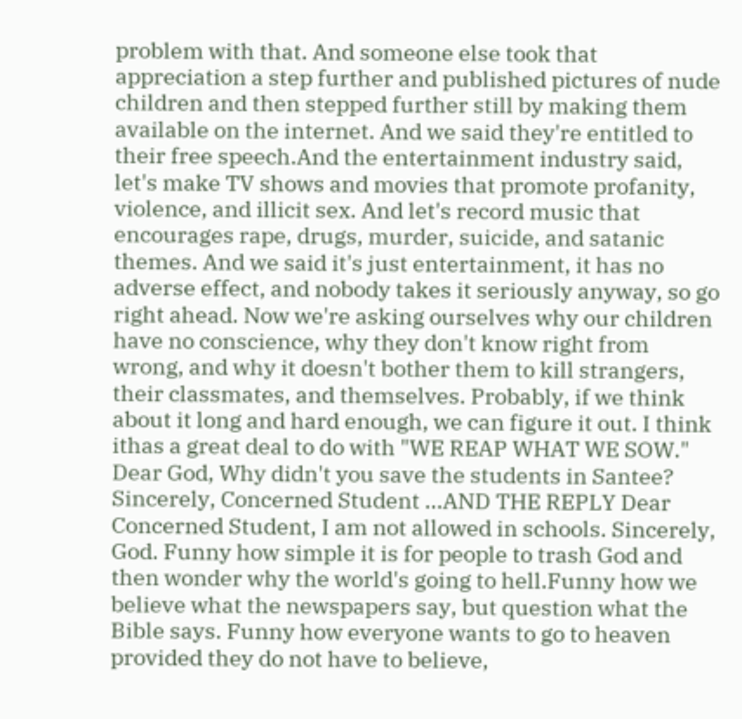problem with that. And someone else took that appreciation a step further and published pictures of nude children and then stepped further still by making them available on the internet. And we said they're entitled to their free speech.And the entertainment industry said, let's make TV shows and movies that promote profanity, violence, and illicit sex. And let's record music that encourages rape, drugs, murder, suicide, and satanic themes. And we said it's just entertainment, it has no adverse effect, and nobody takes it seriously anyway, so go right ahead. Now we're asking ourselves why our children have no conscience, why they don't know right from wrong, and why it doesn't bother them to kill strangers, their classmates, and themselves. Probably, if we think about it long and hard enough, we can figure it out. I think ithas a great deal to do with "WE REAP WHAT WE SOW." Dear God, Why didn't you save the students in Santee? Sincerely, Concerned Student ...AND THE REPLY Dear Concerned Student, I am not allowed in schools. Sincerely, God. Funny how simple it is for people to trash God and then wonder why the world's going to hell.Funny how we believe what the newspapers say, but question what the Bible says. Funny how everyone wants to go to heaven provided they do not have to believe,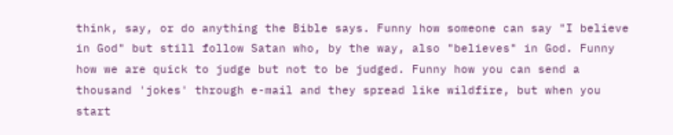think, say, or do anything the Bible says. Funny how someone can say "I believe in God" but still follow Satan who, by the way, also "believes" in God. Funny how we are quick to judge but not to be judged. Funny how you can send a thousand 'jokes' through e-mail and they spread like wildfire, but when you start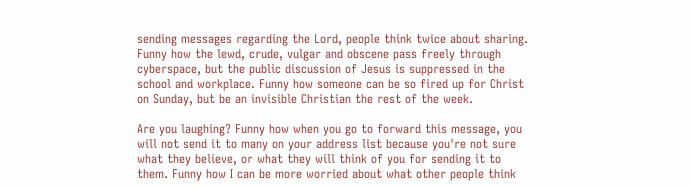sending messages regarding the Lord, people think twice about sharing. Funny how the lewd, crude, vulgar and obscene pass freely through cyberspace, but the public discussion of Jesus is suppressed in the school and workplace. Funny how someone can be so fired up for Christ on Sunday, but be an invisible Christian the rest of the week.

Are you laughing? Funny how when you go to forward this message, you will not send it to many on your address list because you're not sure what they believe, or what they will think of you for sending it to them. Funny how I can be more worried about what other people think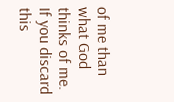of me than what God thinks of me. If you discard this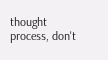thought process, don't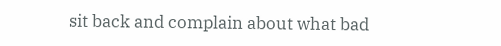sit back and complain about what bad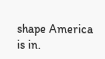shape America is in.